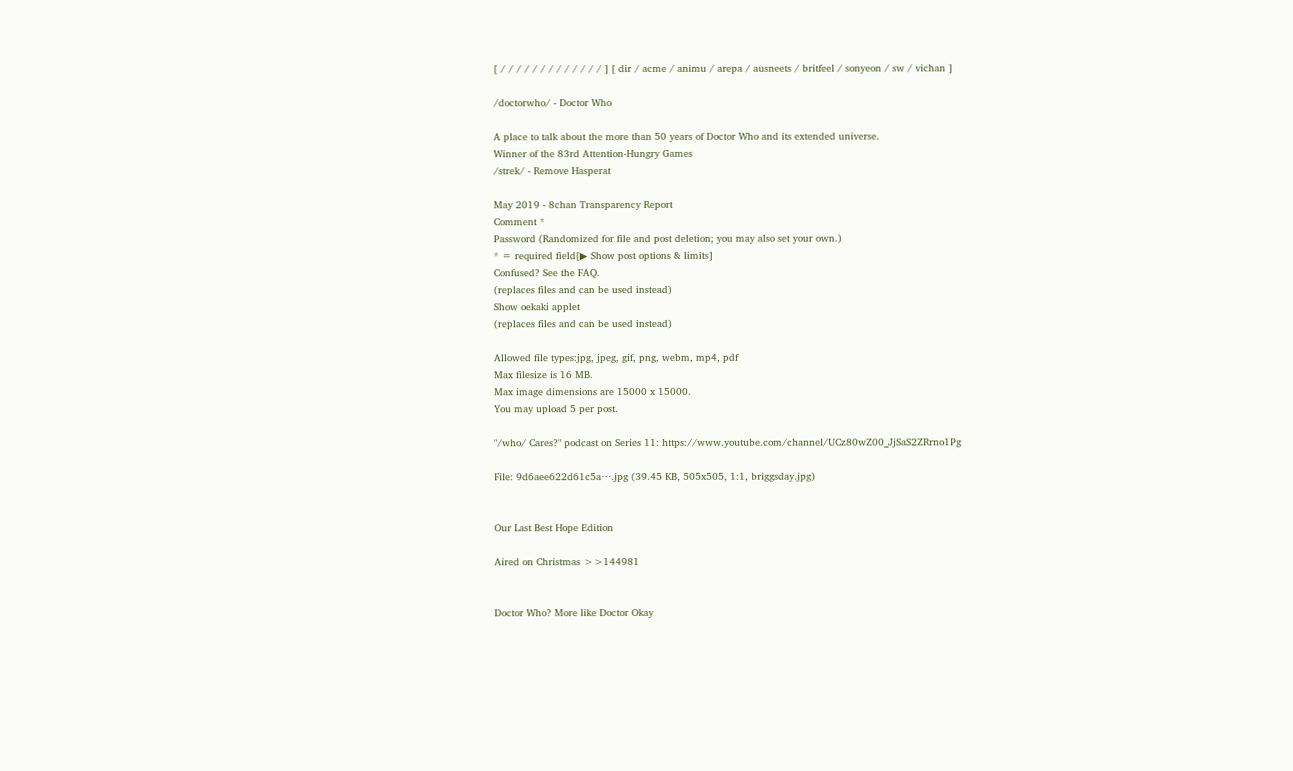[ / / / / / / / / / / / / / ] [ dir / acme / animu / arepa / ausneets / britfeel / sonyeon / sw / vichan ]

/doctorwho/ - Doctor Who

A place to talk about the more than 50 years of Doctor Who and its extended universe.
Winner of the 83rd Attention-Hungry Games
/strek/ - Remove Hasperat

May 2019 - 8chan Transparency Report
Comment *
Password (Randomized for file and post deletion; you may also set your own.)
* = required field[▶ Show post options & limits]
Confused? See the FAQ.
(replaces files and can be used instead)
Show oekaki applet
(replaces files and can be used instead)

Allowed file types:jpg, jpeg, gif, png, webm, mp4, pdf
Max filesize is 16 MB.
Max image dimensions are 15000 x 15000.
You may upload 5 per post.

"/who/ Cares?" podcast on Series 11: https://www.youtube.com/channel/UCz80wZ00_JjSaS2ZRrno1Pg

File: 9d6aee622d61c5a⋯.jpg (39.45 KB, 505x505, 1:1, briggsday.jpg)


Our Last Best Hope Edition

Aired on Christmas >>144981


Doctor Who? More like Doctor Okay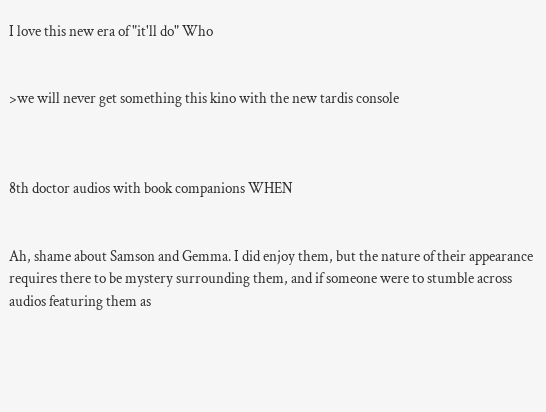I love this new era of "it'll do" Who


>we will never get something this kino with the new tardis console



8th doctor audios with book companions WHEN


Ah, shame about Samson and Gemma. I did enjoy them, but the nature of their appearance requires there to be mystery surrounding them, and if someone were to stumble across audios featuring them as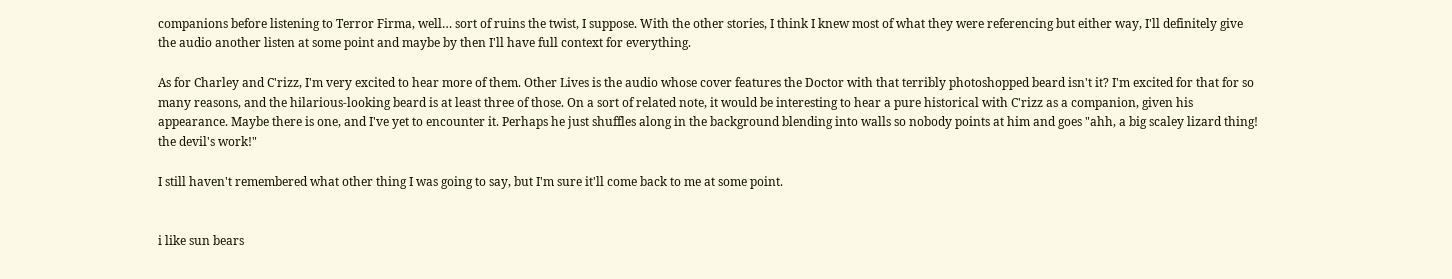companions before listening to Terror Firma, well… sort of ruins the twist, I suppose. With the other stories, I think I knew most of what they were referencing but either way, I'll definitely give the audio another listen at some point and maybe by then I'll have full context for everything.

As for Charley and C'rizz, I'm very excited to hear more of them. Other Lives is the audio whose cover features the Doctor with that terribly photoshopped beard isn't it? I'm excited for that for so many reasons, and the hilarious-looking beard is at least three of those. On a sort of related note, it would be interesting to hear a pure historical with C'rizz as a companion, given his appearance. Maybe there is one, and I've yet to encounter it. Perhaps he just shuffles along in the background blending into walls so nobody points at him and goes "ahh, a big scaley lizard thing! the devil's work!"

I still haven't remembered what other thing I was going to say, but I'm sure it'll come back to me at some point.


i like sun bears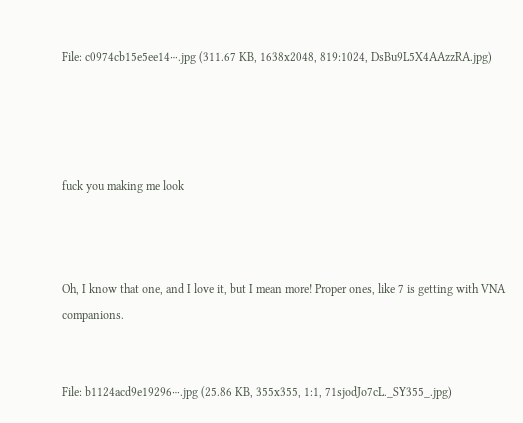File: c0974cb15e5ee14⋯.jpg (311.67 KB, 1638x2048, 819:1024, DsBu9L5X4AAzzRA.jpg)




fuck you making me look



Oh, I know that one, and I love it, but I mean more! Proper ones, like 7 is getting with VNA companions.


File: b1124acd9e19296⋯.jpg (25.86 KB, 355x355, 1:1, 71sjodJo7cL._SY355_.jpg)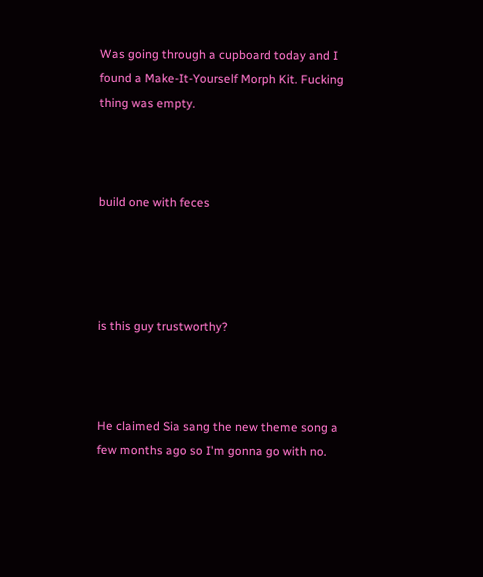Was going through a cupboard today and I found a Make-It-Yourself Morph Kit. Fucking thing was empty.



build one with feces




is this guy trustworthy?



He claimed Sia sang the new theme song a few months ago so I'm gonna go with no.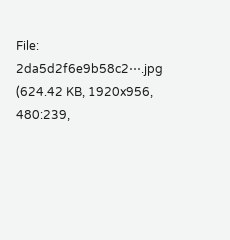File: 2da5d2f6e9b58c2⋯.jpg (624.42 KB, 1920x956, 480:239,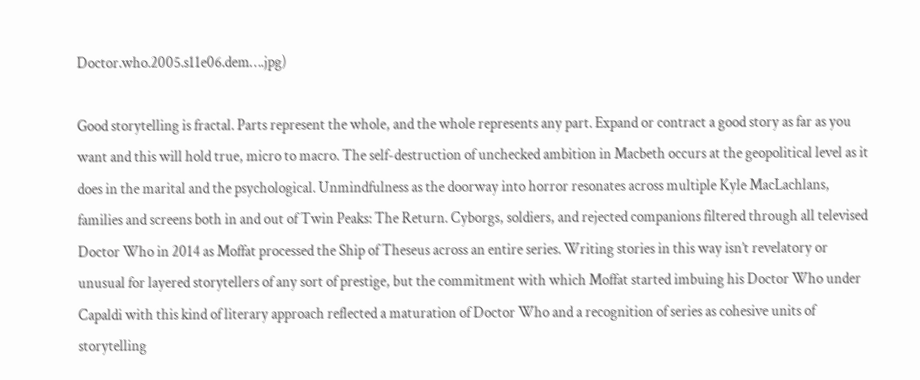Doctor.who.2005.s11e06.dem….jpg)

Good storytelling is fractal. Parts represent the whole, and the whole represents any part. Expand or contract a good story as far as you want and this will hold true, micro to macro. The self-destruction of unchecked ambition in Macbeth occurs at the geopolitical level as it does in the marital and the psychological. Unmindfulness as the doorway into horror resonates across multiple Kyle MacLachlans, families and screens both in and out of Twin Peaks: The Return. Cyborgs, soldiers, and rejected companions filtered through all televised Doctor Who in 2014 as Moffat processed the Ship of Theseus across an entire series. Writing stories in this way isn’t revelatory or unusual for layered storytellers of any sort of prestige, but the commitment with which Moffat started imbuing his Doctor Who under Capaldi with this kind of literary approach reflected a maturation of Doctor Who and a recognition of series as cohesive units of storytelling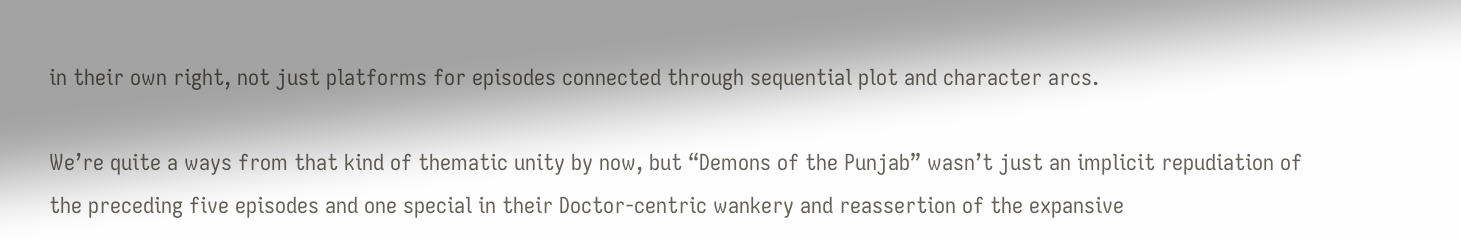in their own right, not just platforms for episodes connected through sequential plot and character arcs.

We’re quite a ways from that kind of thematic unity by now, but “Demons of the Punjab” wasn’t just an implicit repudiation of the preceding five episodes and one special in their Doctor-centric wankery and reassertion of the expansive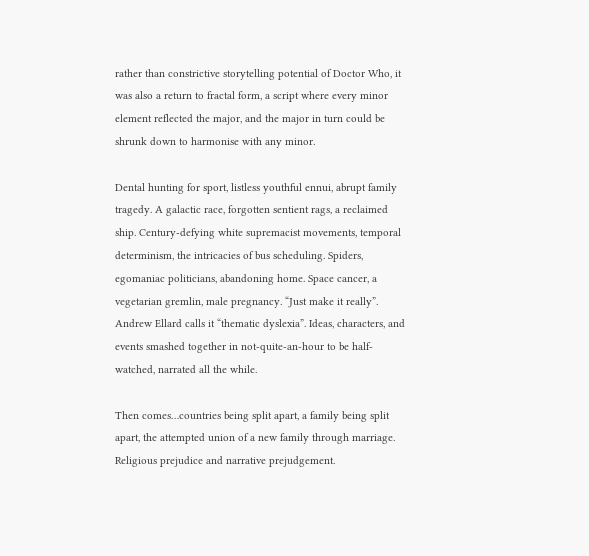rather than constrictive storytelling potential of Doctor Who, it was also a return to fractal form, a script where every minor element reflected the major, and the major in turn could be shrunk down to harmonise with any minor.

Dental hunting for sport, listless youthful ennui, abrupt family tragedy. A galactic race, forgotten sentient rags, a reclaimed ship. Century-defying white supremacist movements, temporal determinism, the intricacies of bus scheduling. Spiders, egomaniac politicians, abandoning home. Space cancer, a vegetarian gremlin, male pregnancy. “Just make it really”. Andrew Ellard calls it “thematic dyslexia”. Ideas, characters, and events smashed together in not-quite-an-hour to be half-watched, narrated all the while.

Then comes…countries being split apart, a family being split apart, the attempted union of a new family through marriage. Religious prejudice and narrative prejudgement.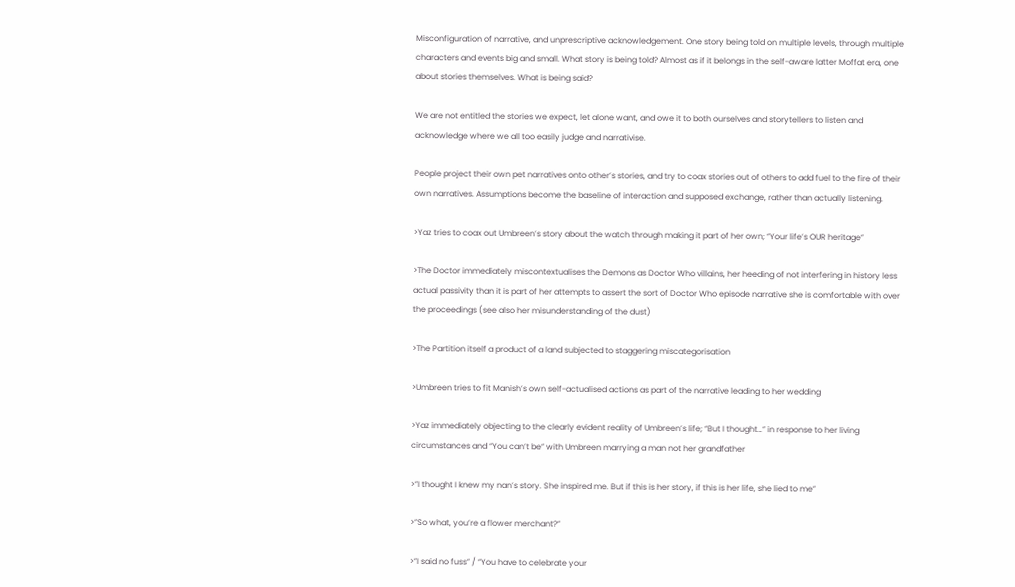Misconfiguration of narrative, and unprescriptive acknowledgement. One story being told on multiple levels, through multiple characters and events big and small. What story is being told? Almost as if it belongs in the self-aware latter Moffat era, one about stories themselves. What is being said?

We are not entitled the stories we expect, let alone want, and owe it to both ourselves and storytellers to listen and acknowledge where we all too easily judge and narrativise.

People project their own pet narratives onto other’s stories, and try to coax stories out of others to add fuel to the fire of their own narratives. Assumptions become the baseline of interaction and supposed exchange, rather than actually listening.

>Yaz tries to coax out Umbreen’s story about the watch through making it part of her own; “Your life’s OUR heritage”

>The Doctor immediately miscontextualises the Demons as Doctor Who villains, her heeding of not interfering in history less actual passivity than it is part of her attempts to assert the sort of Doctor Who episode narrative she is comfortable with over the proceedings (see also her misunderstanding of the dust)

>The Partition itself a product of a land subjected to staggering miscategorisation

>Umbreen tries to fit Manish’s own self-actualised actions as part of the narrative leading to her wedding

>Yaz immediately objecting to the clearly evident reality of Umbreen’s life; “But I thought…” in response to her living circumstances and “You can’t be” with Umbreen marrying a man not her grandfather

>”I thought I knew my nan’s story. She inspired me. But if this is her story, if this is her life, she lied to me”

>”So what, you’re a flower merchant?”

>”I said no fuss” / “You have to celebrate your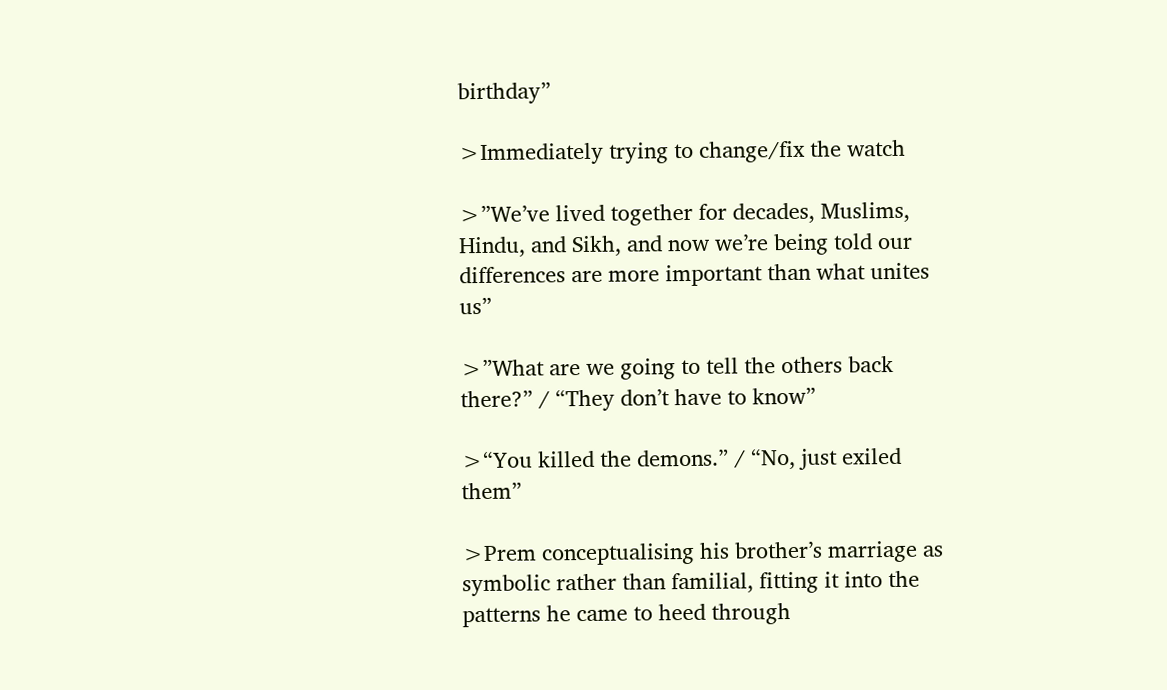birthday”

>Immediately trying to change/fix the watch

>”We’ve lived together for decades, Muslims, Hindu, and Sikh, and now we’re being told our differences are more important than what unites us”

>”What are we going to tell the others back there?” / “They don’t have to know”

>“You killed the demons.” / “No, just exiled them”

>Prem conceptualising his brother’s marriage as symbolic rather than familial, fitting it into the patterns he came to heed through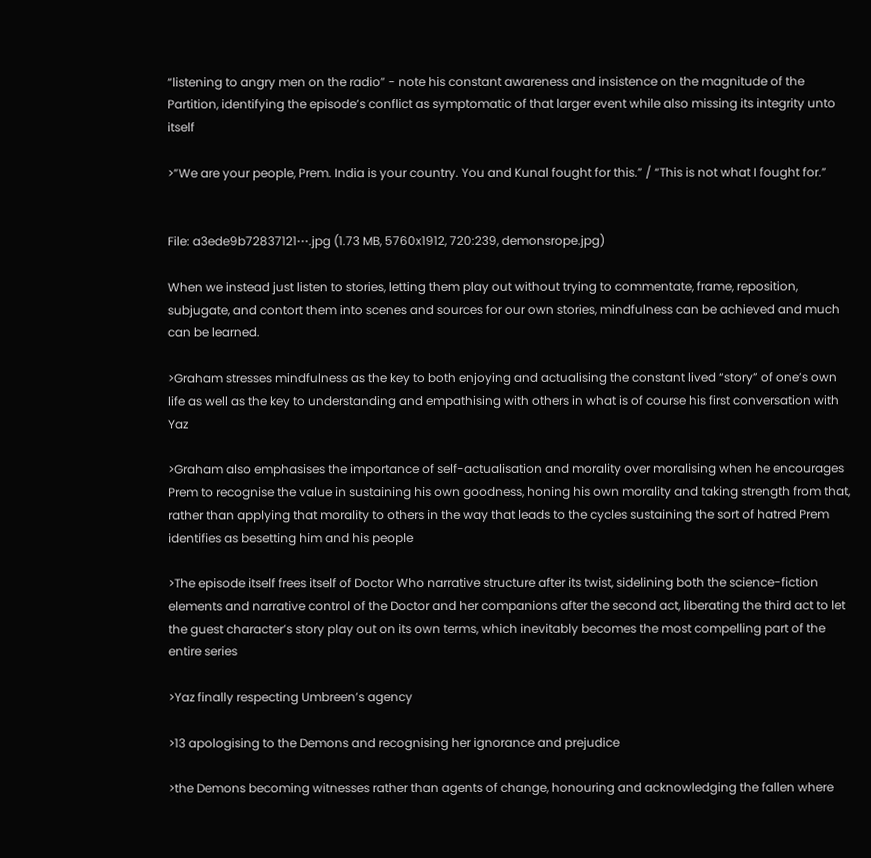“listening to angry men on the radio” - note his constant awareness and insistence on the magnitude of the Partition, identifying the episode’s conflict as symptomatic of that larger event while also missing its integrity unto itself

>”We are your people, Prem. India is your country. You and Kunal fought for this.” / “This is not what I fought for.”


File: a3ede9b72837121⋯.jpg (1.73 MB, 5760x1912, 720:239, demonsrope.jpg)

When we instead just listen to stories, letting them play out without trying to commentate, frame, reposition, subjugate, and contort them into scenes and sources for our own stories, mindfulness can be achieved and much can be learned.

>Graham stresses mindfulness as the key to both enjoying and actualising the constant lived “story” of one’s own life as well as the key to understanding and empathising with others in what is of course his first conversation with Yaz

>Graham also emphasises the importance of self-actualisation and morality over moralising when he encourages Prem to recognise the value in sustaining his own goodness, honing his own morality and taking strength from that, rather than applying that morality to others in the way that leads to the cycles sustaining the sort of hatred Prem identifies as besetting him and his people

>The episode itself frees itself of Doctor Who narrative structure after its twist, sidelining both the science-fiction elements and narrative control of the Doctor and her companions after the second act, liberating the third act to let the guest character’s story play out on its own terms, which inevitably becomes the most compelling part of the entire series

>Yaz finally respecting Umbreen’s agency

>13 apologising to the Demons and recognising her ignorance and prejudice

>the Demons becoming witnesses rather than agents of change, honouring and acknowledging the fallen where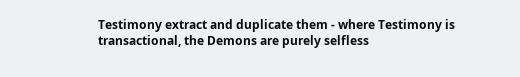Testimony extract and duplicate them - where Testimony is transactional, the Demons are purely selfless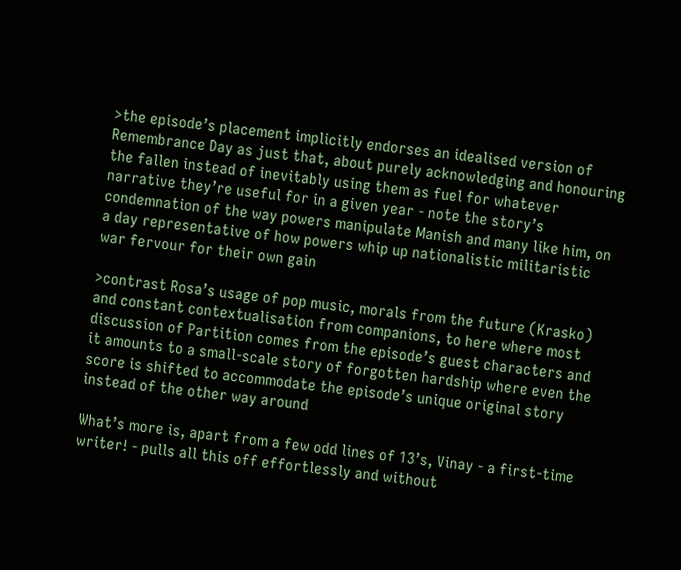>the episode’s placement implicitly endorses an idealised version of Remembrance Day as just that, about purely acknowledging and honouring the fallen instead of inevitably using them as fuel for whatever narrative they’re useful for in a given year - note the story’s condemnation of the way powers manipulate Manish and many like him, on a day representative of how powers whip up nationalistic militaristic war fervour for their own gain

>contrast Rosa’s usage of pop music, morals from the future (Krasko) and constant contextualisation from companions, to here where most discussion of Partition comes from the episode’s guest characters and it amounts to a small-scale story of forgotten hardship where even the score is shifted to accommodate the episode’s unique original story instead of the other way around

What’s more is, apart from a few odd lines of 13’s, Vinay - a first-time writer! - pulls all this off effortlessly and without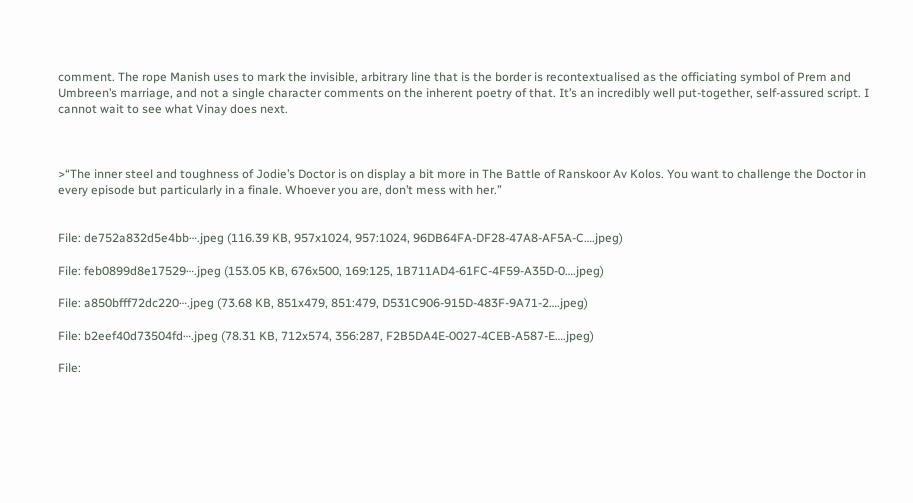comment. The rope Manish uses to mark the invisible, arbitrary line that is the border is recontextualised as the officiating symbol of Prem and Umbreen’s marriage, and not a single character comments on the inherent poetry of that. It’s an incredibly well put-together, self-assured script. I cannot wait to see what Vinay does next.



>“The inner steel and toughness of Jodie’s Doctor is on display a bit more in The Battle of Ranskoor Av Kolos. You want to challenge the Doctor in every episode but particularly in a finale. Whoever you are, don’t mess with her.”


File: de752a832d5e4bb⋯.jpeg (116.39 KB, 957x1024, 957:1024, 96DB64FA-DF28-47A8-AF5A-C….jpeg)

File: feb0899d8e17529⋯.jpeg (153.05 KB, 676x500, 169:125, 1B711AD4-61FC-4F59-A35D-0….jpeg)

File: a850bfff72dc220⋯.jpeg (73.68 KB, 851x479, 851:479, D531C906-915D-483F-9A71-2….jpeg)

File: b2eef40d73504fd⋯.jpeg (78.31 KB, 712x574, 356:287, F2B5DA4E-0027-4CEB-A587-E….jpeg)

File: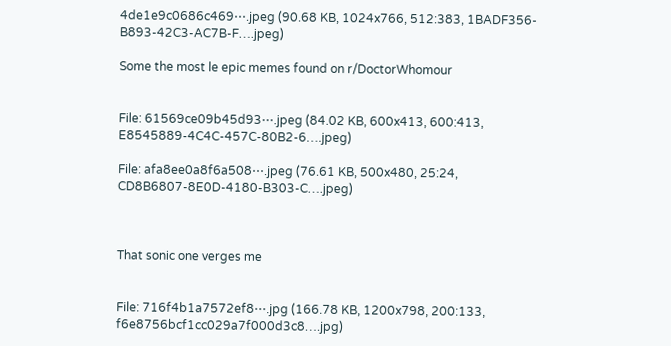4de1e9c0686c469⋯.jpeg (90.68 KB, 1024x766, 512:383, 1BADF356-B893-42C3-AC7B-F….jpeg)

Some the most le epic memes found on r/DoctorWhomour


File: 61569ce09b45d93⋯.jpeg (84.02 KB, 600x413, 600:413, E8545889-4C4C-457C-80B2-6….jpeg)

File: afa8ee0a8f6a508⋯.jpeg (76.61 KB, 500x480, 25:24, CD8B6807-8E0D-4180-B303-C….jpeg)



That sonic one verges me


File: 716f4b1a7572ef8⋯.jpg (166.78 KB, 1200x798, 200:133, f6e8756bcf1cc029a7f000d3c8….jpg)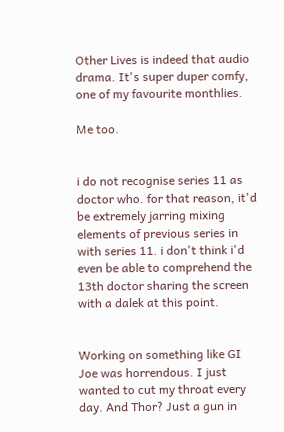Other Lives is indeed that audio drama. It's super duper comfy, one of my favourite monthlies.

Me too.


i do not recognise series 11 as doctor who. for that reason, it'd be extremely jarring mixing elements of previous series in with series 11. i don't think i'd even be able to comprehend the 13th doctor sharing the screen with a dalek at this point.


Working on something like GI Joe was horrendous. I just wanted to cut my throat every day. And Thor? Just a gun in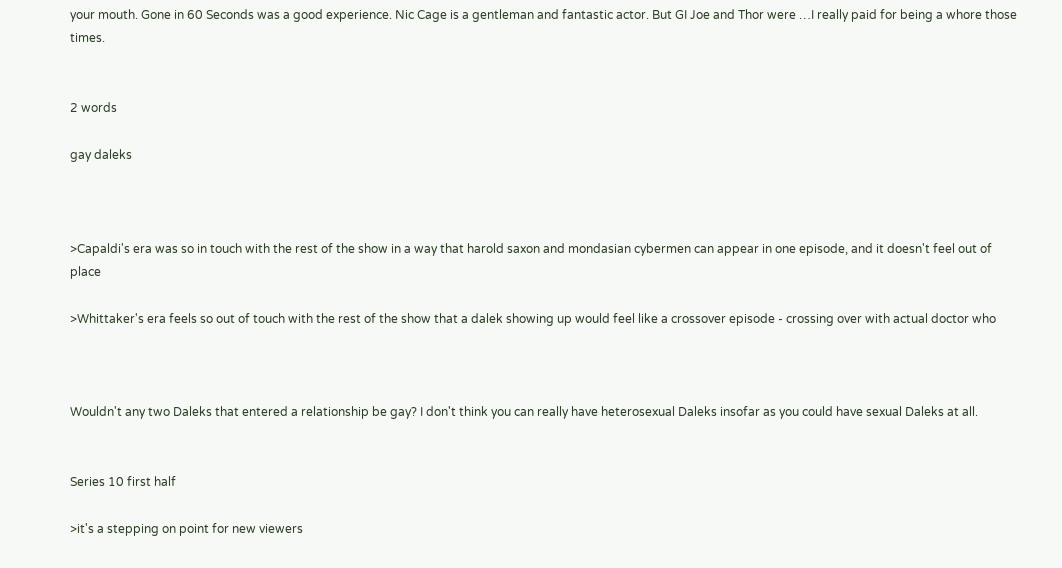your mouth. Gone in 60 Seconds was a good experience. Nic Cage is a gentleman and fantastic actor. But GI Joe and Thor were …I really paid for being a whore those times.


2 words

gay daleks



>Capaldi's era was so in touch with the rest of the show in a way that harold saxon and mondasian cybermen can appear in one episode, and it doesn't feel out of place

>Whittaker's era feels so out of touch with the rest of the show that a dalek showing up would feel like a crossover episode - crossing over with actual doctor who



Wouldn't any two Daleks that entered a relationship be gay? I don't think you can really have heterosexual Daleks insofar as you could have sexual Daleks at all.


Series 10 first half

>it's a stepping on point for new viewers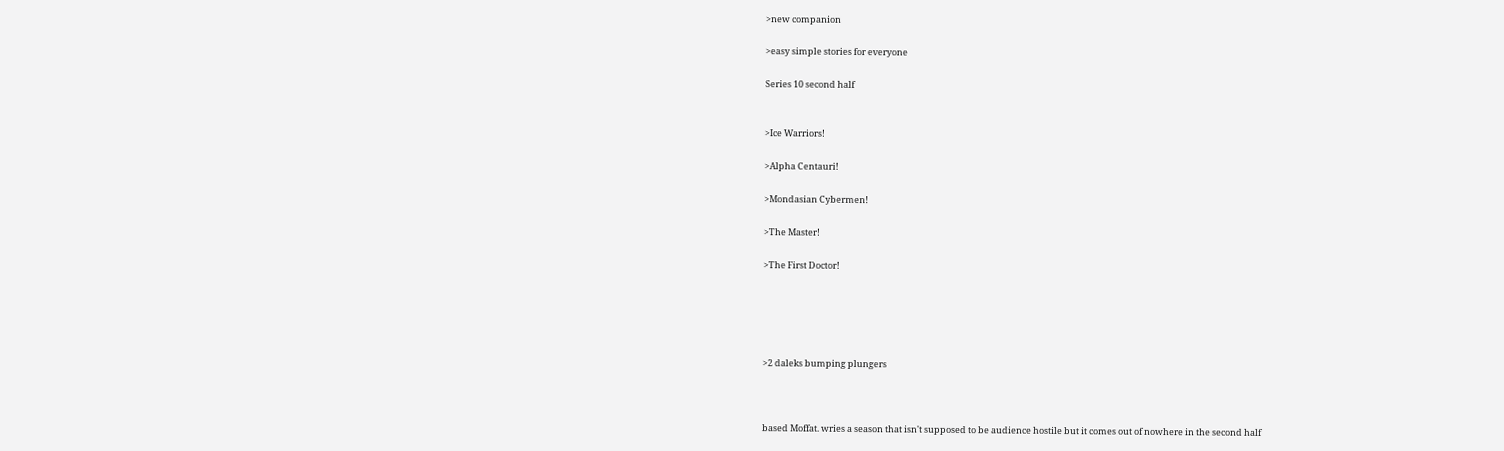>new companion

>easy simple stories for everyone

Series 10 second half


>Ice Warriors!

>Alpha Centauri!

>Mondasian Cybermen!

>The Master!

>The First Doctor!





>2 daleks bumping plungers



based Moffat. wries a season that isn't supposed to be audience hostile but it comes out of nowhere in the second half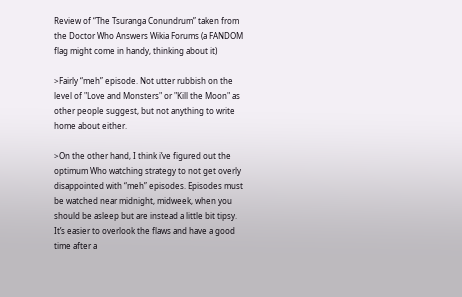Review of “The Tsuranga Conundrum” taken from the Doctor Who Answers Wikia Forums (a FANDOM flag might come in handy, thinking about it)

>Fairly “meh” episode. Not utter rubbish on the level of "Love and Monsters" or "Kill the Moon" as other people suggest, but not anything to write home about either.

>On the other hand, I think i’ve figured out the optimum Who watching strategy to not get overly disappointed with “meh” episodes. Episodes must be watched near midnight, midweek, when you should be asleep but are instead a little bit tipsy. It’s easier to overlook the flaws and have a good time after a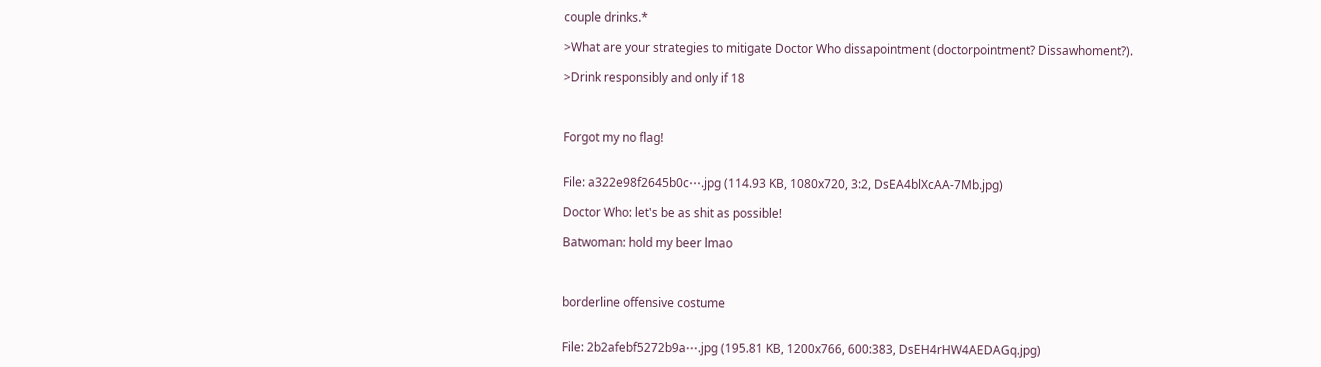couple drinks.*

>What are your strategies to mitigate Doctor Who dissapointment (doctorpointment? Dissawhoment?).

>Drink responsibly and only if 18



Forgot my no flag!


File: a322e98f2645b0c⋯.jpg (114.93 KB, 1080x720, 3:2, DsEA4blXcAA-7Mb.jpg)

Doctor Who: let's be as shit as possible!

Batwoman: hold my beer lmao



borderline offensive costume


File: 2b2afebf5272b9a⋯.jpg (195.81 KB, 1200x766, 600:383, DsEH4rHW4AEDAGq.jpg)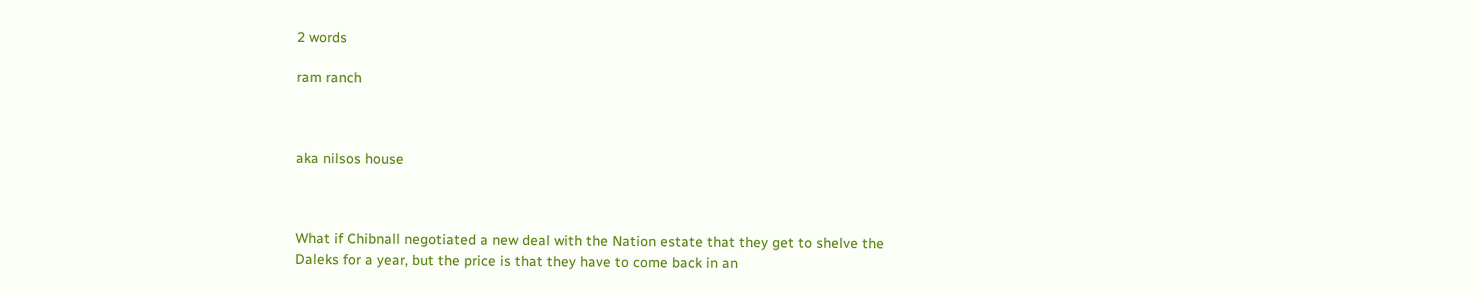2 words

ram ranch



aka nilsos house



What if Chibnall negotiated a new deal with the Nation estate that they get to shelve the Daleks for a year, but the price is that they have to come back in an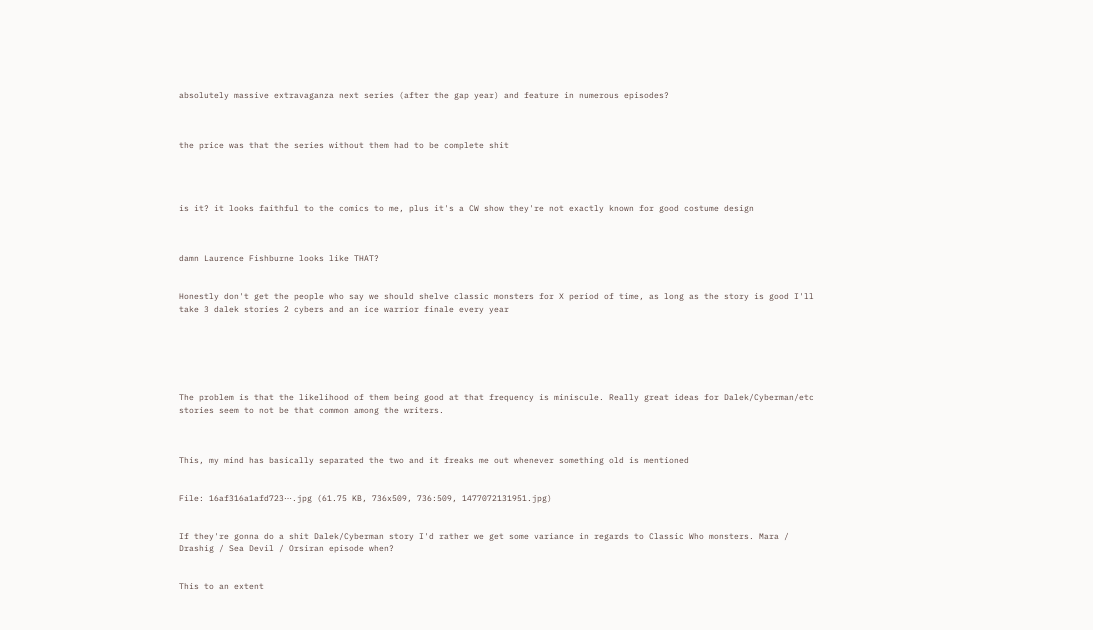absolutely massive extravaganza next series (after the gap year) and feature in numerous episodes?



the price was that the series without them had to be complete shit




is it? it looks faithful to the comics to me, plus it's a CW show they're not exactly known for good costume design



damn Laurence Fishburne looks like THAT?


Honestly don't get the people who say we should shelve classic monsters for X period of time, as long as the story is good I'll take 3 dalek stories 2 cybers and an ice warrior finale every year






The problem is that the likelihood of them being good at that frequency is miniscule. Really great ideas for Dalek/Cyberman/etc stories seem to not be that common among the writers.



This, my mind has basically separated the two and it freaks me out whenever something old is mentioned


File: 16af316a1afd723⋯.jpg (61.75 KB, 736x509, 736:509, 1477072131951.jpg)


If they're gonna do a shit Dalek/Cyberman story I'd rather we get some variance in regards to Classic Who monsters. Mara / Drashig / Sea Devil / Orsiran episode when?


This to an extent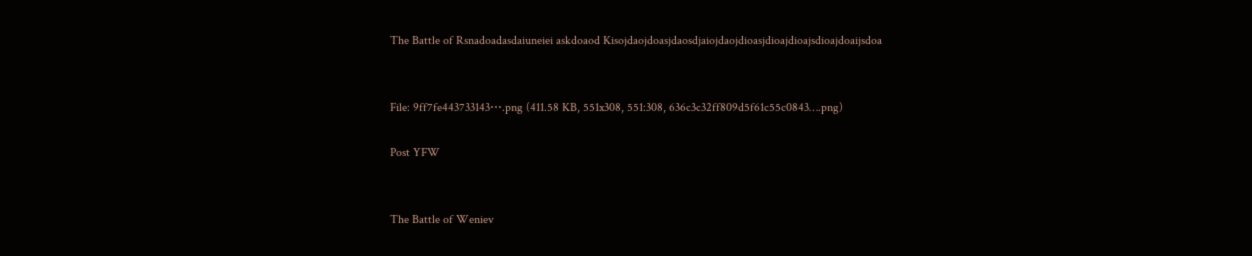The Battle of Rsnadoadasdaiuneiei askdoaod Kisojdaojdoasjdaosdjaiojdaojdioasjdioajdioajsdioajdoaijsdoa


File: 9ff7fe443733143⋯.png (411.58 KB, 551x308, 551:308, 636c3c32ff809d5f61c55c0843….png)

Post YFW


The Battle of Weniev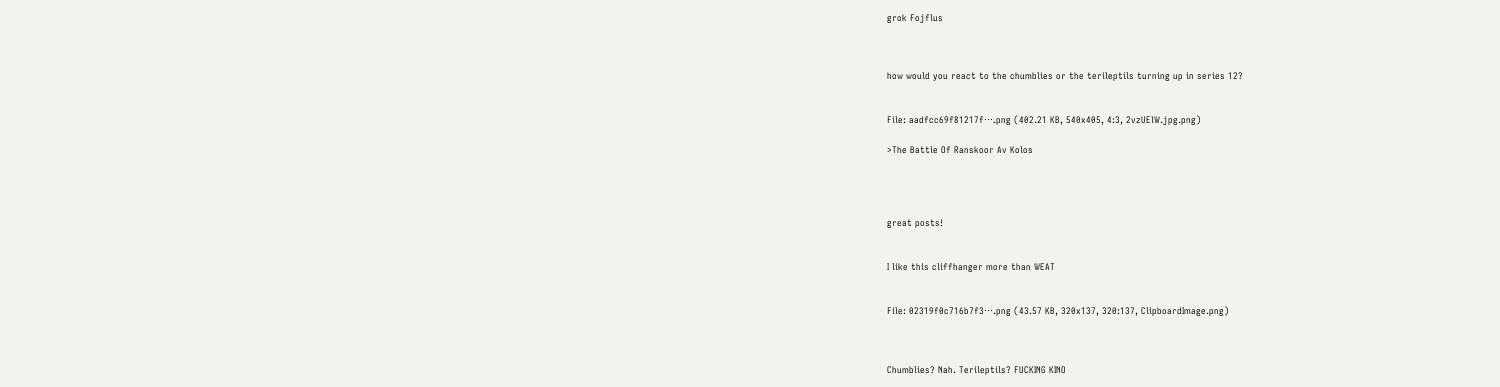grok Fojflus



how would you react to the chumblies or the terileptils turning up in series 12?


File: aadfcc69f81217f⋯.png (402.21 KB, 540x405, 4:3, 2vzUElW.jpg.png)

>The Battle Of Ranskoor Av Kolos




great posts!


I like this cliffhanger more than WEAT


File: 02319f0c716b7f3⋯.png (43.57 KB, 320x137, 320:137, ClipboardImage.png)



Chumblies? Nah. Terileptils? FUCKING KINO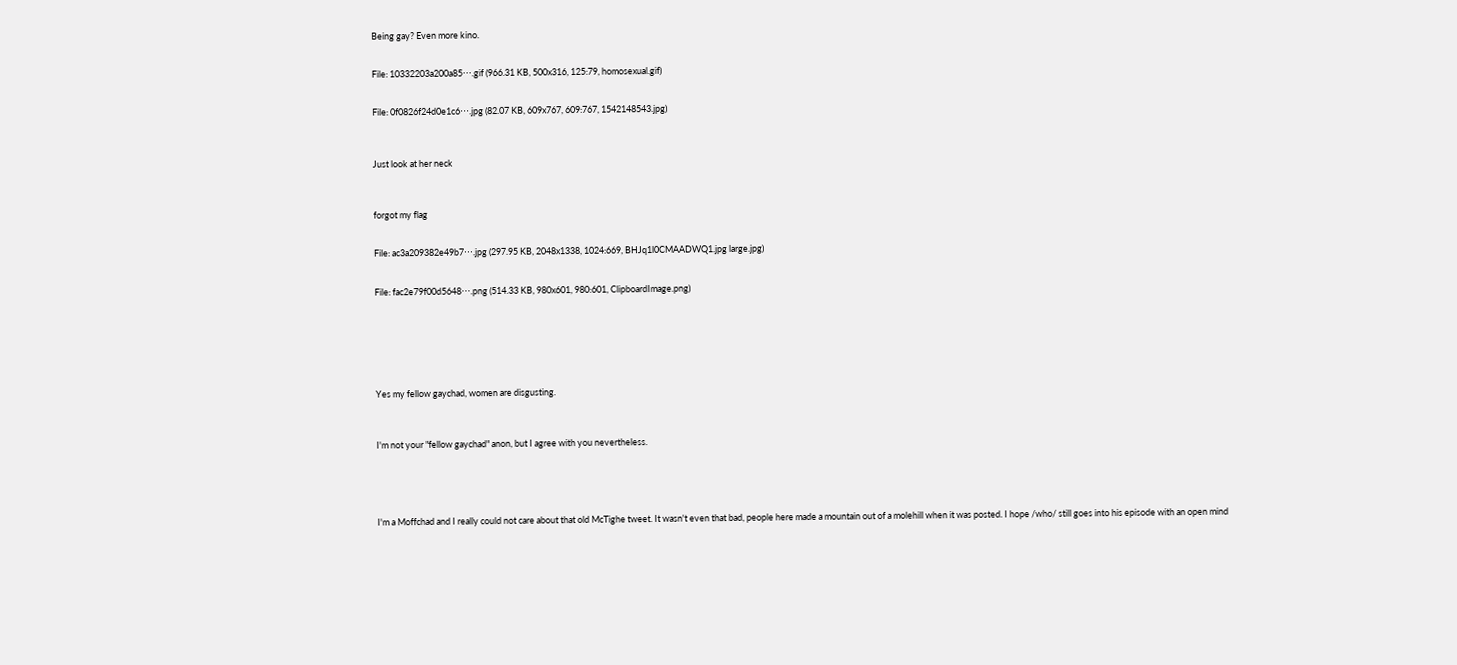Being gay? Even more kino.


File: 10332203a200a85⋯.gif (966.31 KB, 500x316, 125:79, homosexual.gif)


File: 0f0826f24d0e1c6⋯.jpg (82.07 KB, 609x767, 609:767, 1542148543.jpg)



Just look at her neck



forgot my flag


File: ac3a209382e49b7⋯.jpg (297.95 KB, 2048x1338, 1024:669, BHJq1l0CMAADWQ1.jpg large.jpg)


File: fac2e79f00d5648⋯.png (514.33 KB, 980x601, 980:601, ClipboardImage.png)







Yes my fellow gaychad, women are disgusting.



I'm not your "fellow gaychad" anon, but I agree with you nevertheless.





I'm a Moffchad and I really could not care about that old McTighe tweet. It wasn't even that bad, people here made a mountain out of a molehill when it was posted. I hope /who/ still goes into his episode with an open mind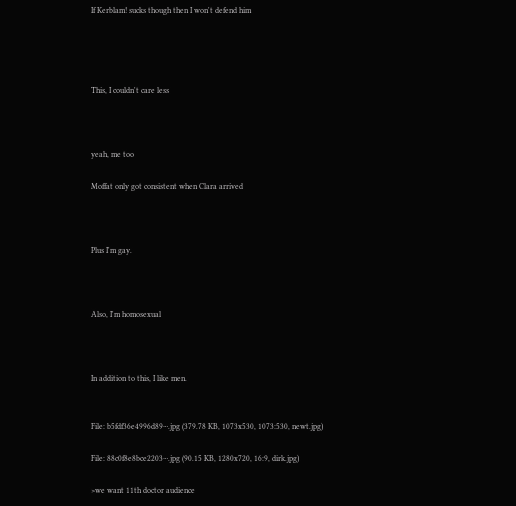If Kerblam! sucks though then I won't defend him




This, I couldn't care less



yeah, me too

Moffat only got consistent when Clara arrived



Plus I'm gay.



Also, I'm homosexual



In addition to this, I like men.


File: b5fdf36e4996d89⋯.jpg (379.78 KB, 1073x530, 1073:530, newt.jpg)

File: 88c0f8e8bce2203⋯.jpg (90.15 KB, 1280x720, 16:9, dirk.jpg)

>we want 11th doctor audience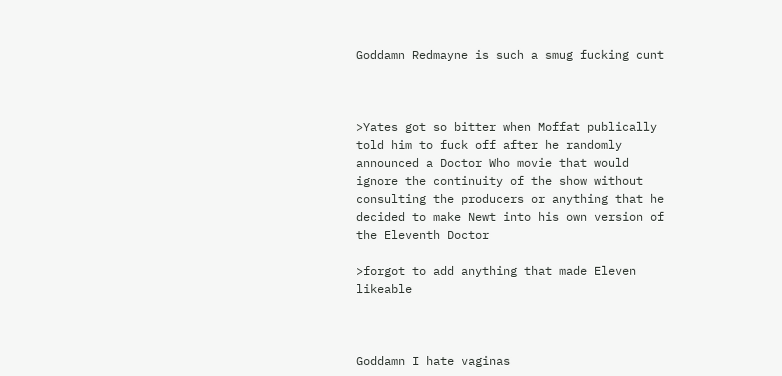Goddamn Redmayne is such a smug fucking cunt



>Yates got so bitter when Moffat publically told him to fuck off after he randomly announced a Doctor Who movie that would ignore the continuity of the show without consulting the producers or anything that he decided to make Newt into his own version of the Eleventh Doctor

>forgot to add anything that made Eleven likeable



Goddamn I hate vaginas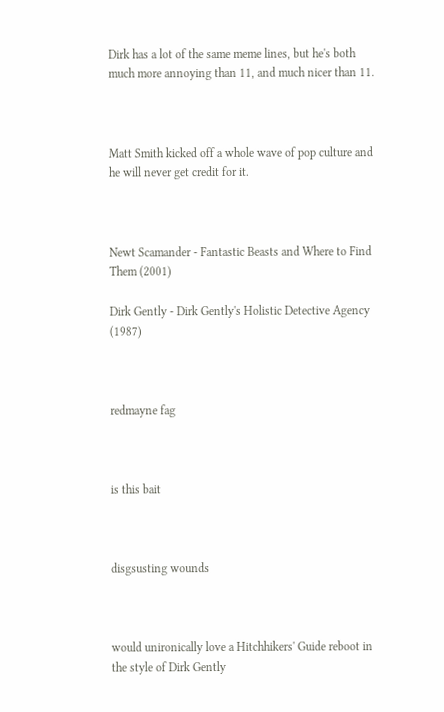Dirk has a lot of the same meme lines, but he's both much more annoying than 11, and much nicer than 11.



Matt Smith kicked off a whole wave of pop culture and he will never get credit for it.



Newt Scamander - Fantastic Beasts and Where to Find Them (2001)

Dirk Gently - Dirk Gently's Holistic Detective Agency (1987)



redmayne fag



is this bait



disgsusting wounds



would unironically love a Hitchhikers' Guide reboot in the style of Dirk Gently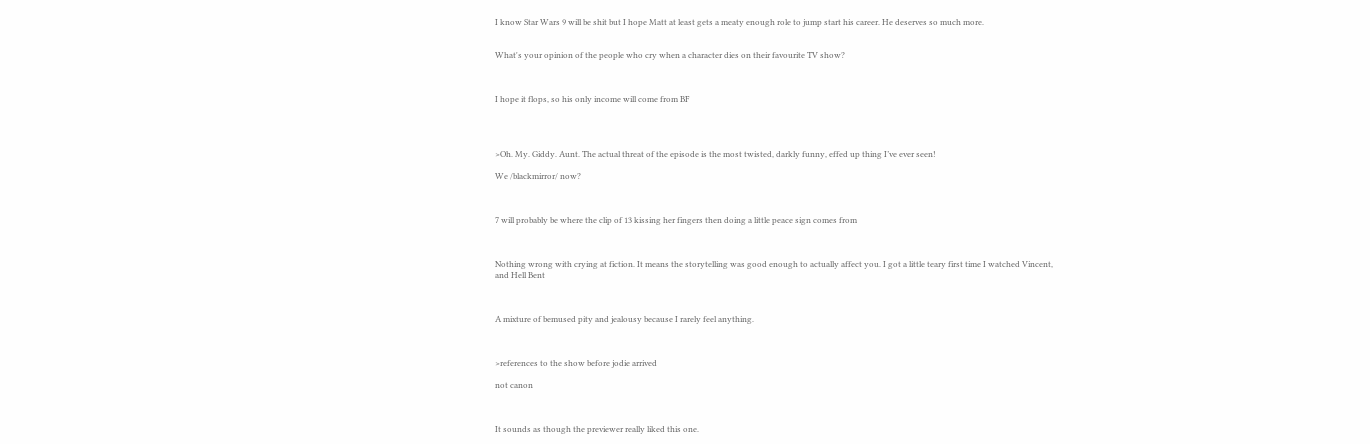I know Star Wars 9 will be shit but I hope Matt at least gets a meaty enough role to jump start his career. He deserves so much more.


What's your opinion of the people who cry when a character dies on their favourite TV show?



I hope it flops, so his only income will come from BF




>Oh. My. Giddy. Aunt. The actual threat of the episode is the most twisted, darkly funny, effed up thing I’ve ever seen!

We /blackmirror/ now?



7 will probably be where the clip of 13 kissing her fingers then doing a little peace sign comes from



Nothing wrong with crying at fiction. It means the storytelling was good enough to actually affect you. I got a little teary first time I watched Vincent, and Hell Bent



A mixture of bemused pity and jealousy because I rarely feel anything.



>references to the show before jodie arrived

not canon



It sounds as though the previewer really liked this one.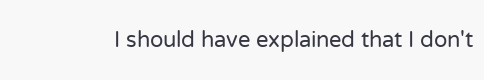I should have explained that I don't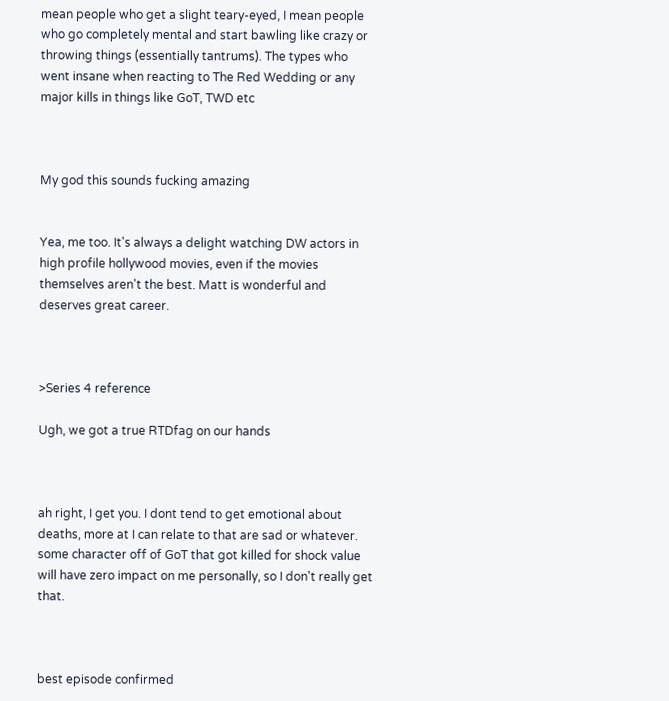mean people who get a slight teary-eyed, I mean people who go completely mental and start bawling like crazy or throwing things (essentially tantrums). The types who went insane when reacting to The Red Wedding or any major kills in things like GoT, TWD etc



My god this sounds fucking amazing


Yea, me too. It's always a delight watching DW actors in high profile hollywood movies, even if the movies themselves aren't the best. Matt is wonderful and deserves great career.



>Series 4 reference

Ugh, we got a true RTDfag on our hands



ah right, I get you. I dont tend to get emotional about deaths, more at I can relate to that are sad or whatever. some character off of GoT that got killed for shock value will have zero impact on me personally, so I don't really get that.



best episode confirmed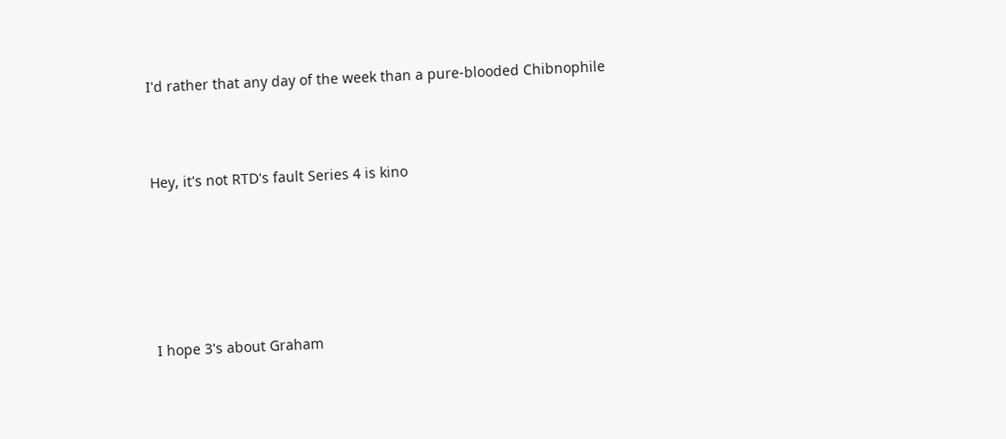I'd rather that any day of the week than a pure-blooded Chibnophile



Hey, it's not RTD's fault Series 4 is kino






I hope 3's about Graham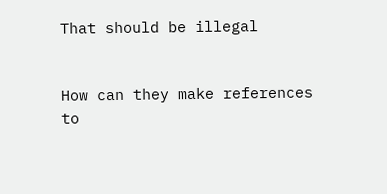That should be illegal


How can they make references to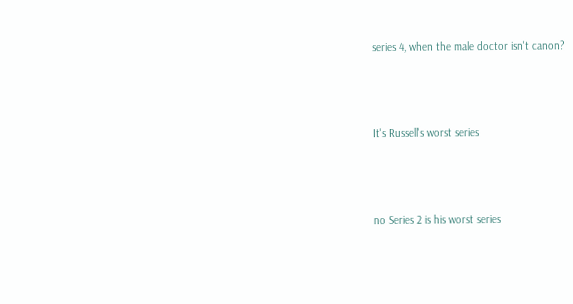series 4, when the male doctor isn't canon?



It's Russell's worst series



no Series 2 is his worst series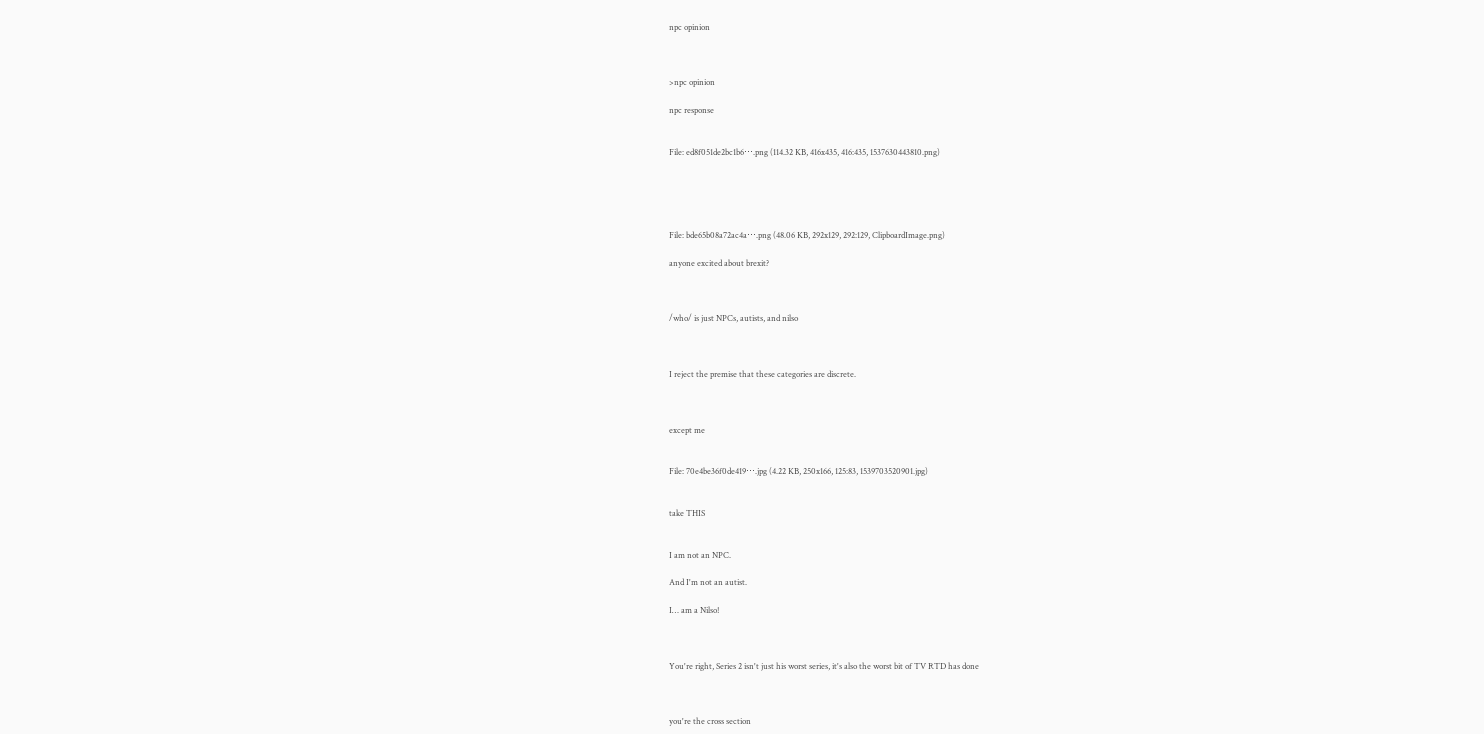npc opinion



>npc opinion

npc response


File: ed8f051de2bc1b6⋯.png (114.32 KB, 416x435, 416:435, 1537630443810.png)





File: bde65b08a72ac4a⋯.png (48.06 KB, 292x129, 292:129, ClipboardImage.png)

anyone excited about brexit?



/who/ is just NPCs, autists, and nilso



I reject the premise that these categories are discrete.



except me


File: 70e4be36f0de419⋯.jpg (4.22 KB, 250x166, 125:83, 1539703520901.jpg)


take THIS


I am not an NPC.

And I'm not an autist.

I… am a Nilso!



You're right, Series 2 isn't just his worst series, it's also the worst bit of TV RTD has done



you're the cross section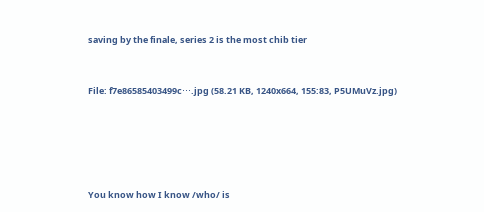saving by the finale, series 2 is the most chib tier


File: f7e86585403499c⋯.jpg (58.21 KB, 1240x664, 155:83, P5UMuVz.jpg)





You know how I know /who/ is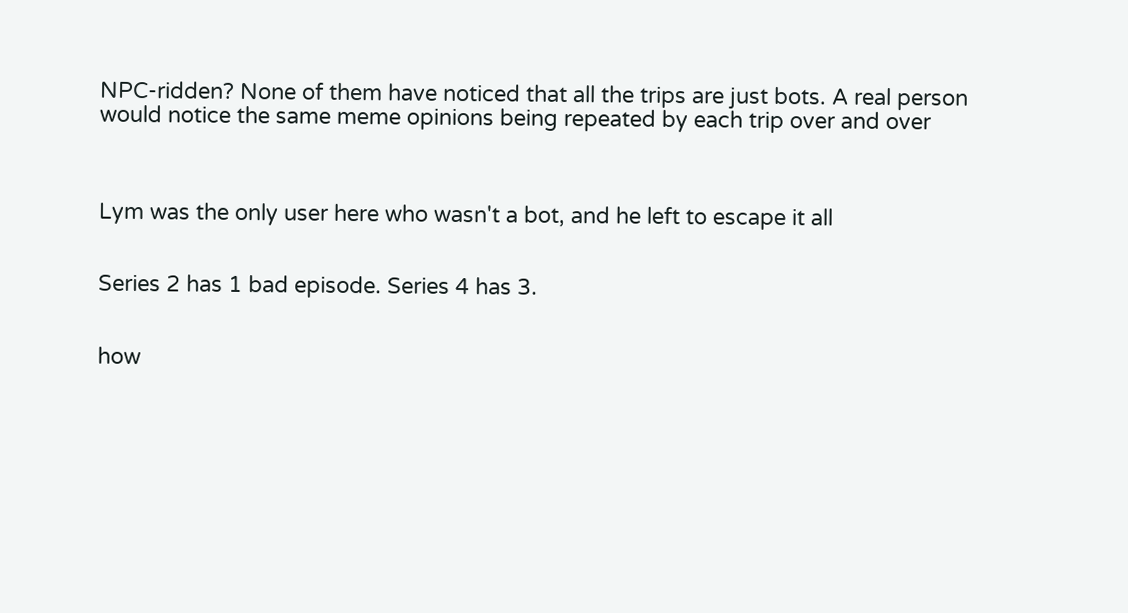NPC-ridden? None of them have noticed that all the trips are just bots. A real person would notice the same meme opinions being repeated by each trip over and over



Lym was the only user here who wasn't a bot, and he left to escape it all


Series 2 has 1 bad episode. Series 4 has 3.


how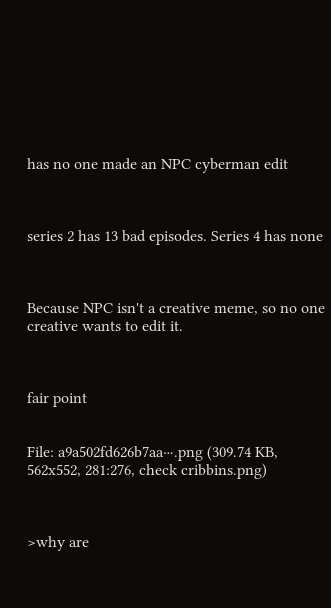has no one made an NPC cyberman edit



series 2 has 13 bad episodes. Series 4 has none



Because NPC isn't a creative meme, so no one creative wants to edit it.



fair point


File: a9a502fd626b7aa⋯.png (309.74 KB, 562x552, 281:276, check cribbins.png)



>why are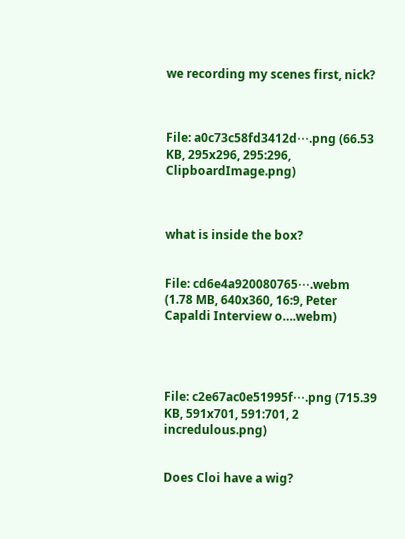we recording my scenes first, nick?



File: a0c73c58fd3412d⋯.png (66.53 KB, 295x296, 295:296, ClipboardImage.png)



what is inside the box?


File: cd6e4a920080765⋯.webm (1.78 MB, 640x360, 16:9, Peter Capaldi Interview o….webm)




File: c2e67ac0e51995f⋯.png (715.39 KB, 591x701, 591:701, 2 incredulous.png)


Does Cloi have a wig?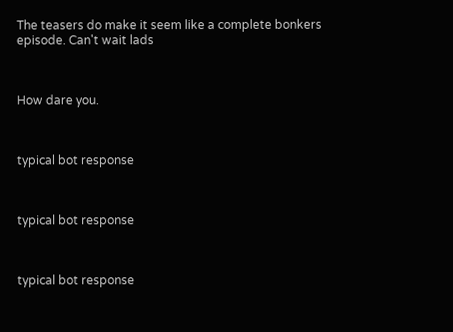The teasers do make it seem like a complete bonkers episode. Can't wait lads



How dare you.



typical bot response



typical bot response



typical bot response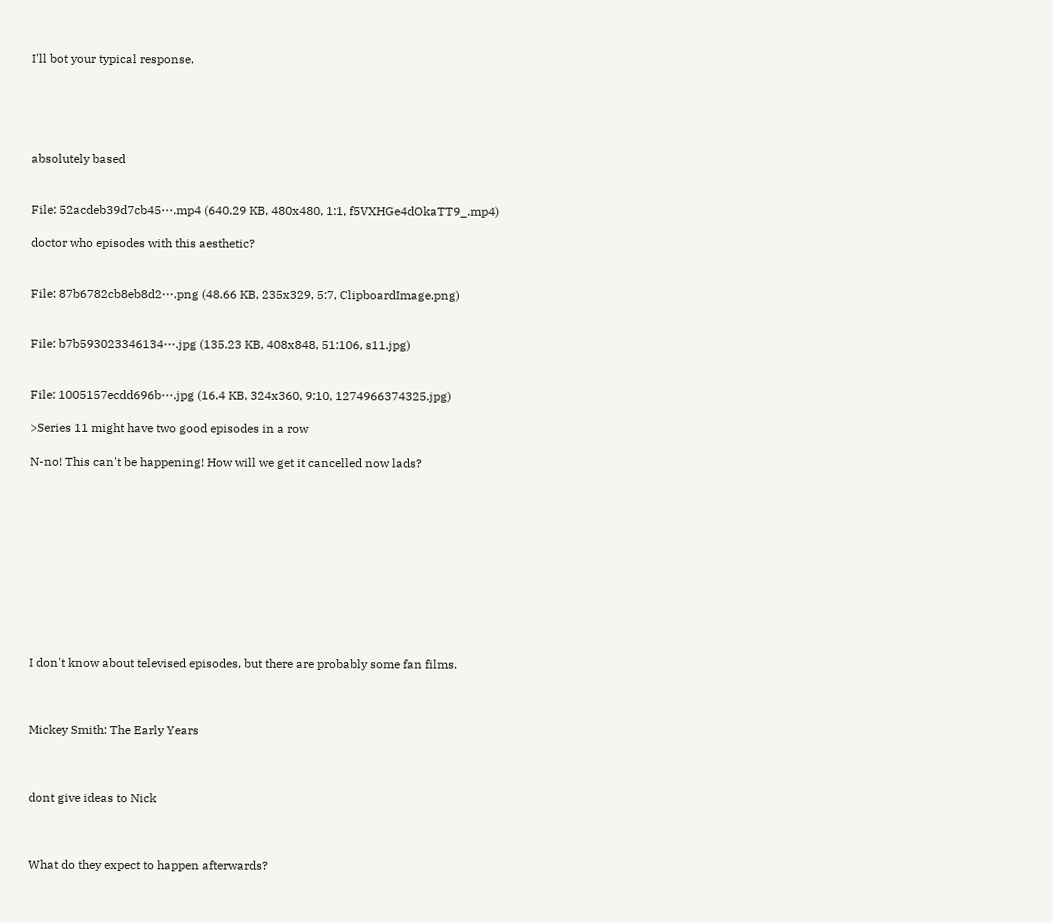I'll bot your typical response.





absolutely based


File: 52acdeb39d7cb45⋯.mp4 (640.29 KB, 480x480, 1:1, f5VXHGe4dOkaTT9_.mp4)

doctor who episodes with this aesthetic?


File: 87b6782cb8eb8d2⋯.png (48.66 KB, 235x329, 5:7, ClipboardImage.png)


File: b7b593023346134⋯.jpg (135.23 KB, 408x848, 51:106, s11.jpg)


File: 1005157ecdd696b⋯.jpg (16.4 KB, 324x360, 9:10, 1274966374325.jpg)

>Series 11 might have two good episodes in a row

N-no! This can't be happening! How will we get it cancelled now lads?











I don't know about televised episodes, but there are probably some fan films.



Mickey Smith: The Early Years



dont give ideas to Nick



What do they expect to happen afterwards?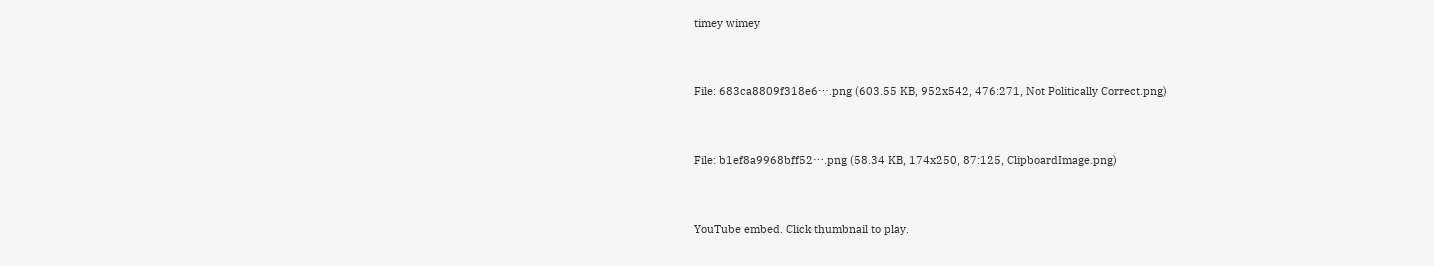timey wimey


File: 683ca8809f318e6⋯.png (603.55 KB, 952x542, 476:271, Not Politically Correct.png)


File: b1ef8a9968bff52⋯.png (58.34 KB, 174x250, 87:125, ClipboardImage.png)


YouTube embed. Click thumbnail to play.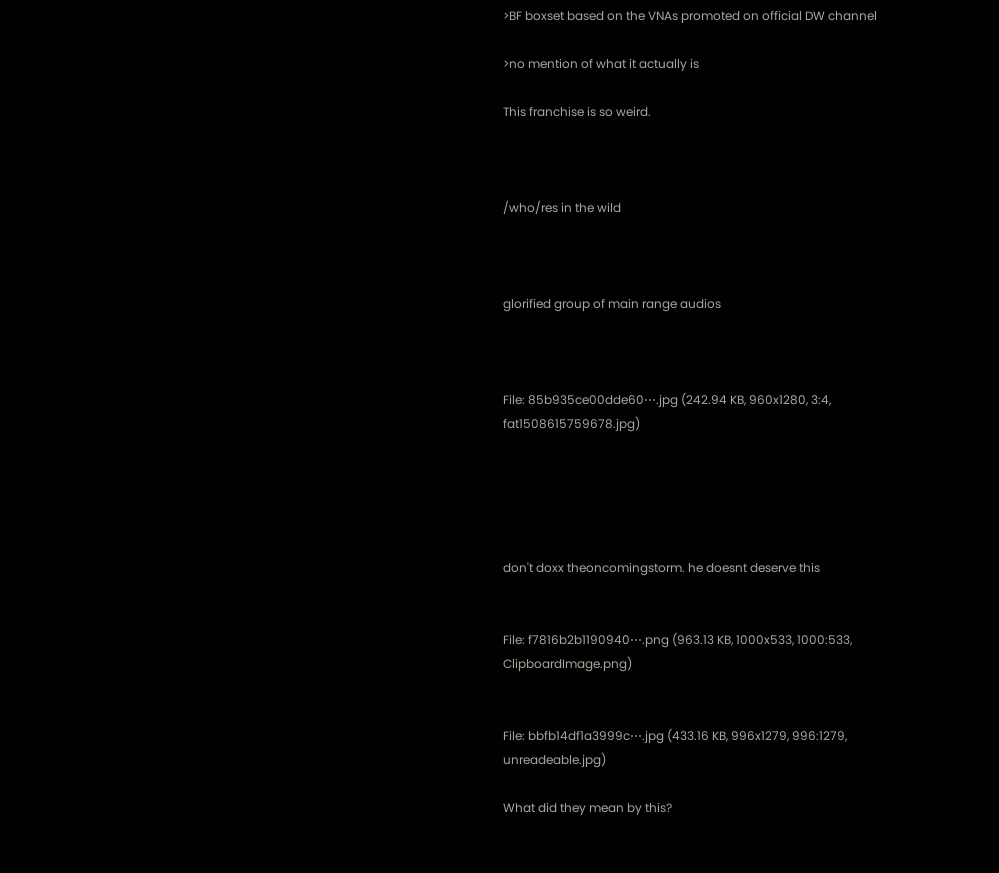>BF boxset based on the VNAs promoted on official DW channel

>no mention of what it actually is

This franchise is so weird.



/who/res in the wild



glorified group of main range audios



File: 85b935ce00dde60⋯.jpg (242.94 KB, 960x1280, 3:4, fat1508615759678.jpg)





don't doxx theoncomingstorm. he doesnt deserve this


File: f7816b2b1190940⋯.png (963.13 KB, 1000x533, 1000:533, ClipboardImage.png)


File: bbfb14df1a3999c⋯.jpg (433.16 KB, 996x1279, 996:1279, unreadeable.jpg)

What did they mean by this?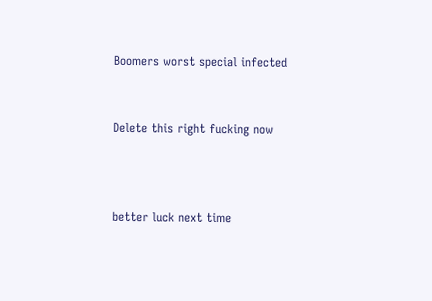Boomers worst special infected


Delete this right fucking now



better luck next time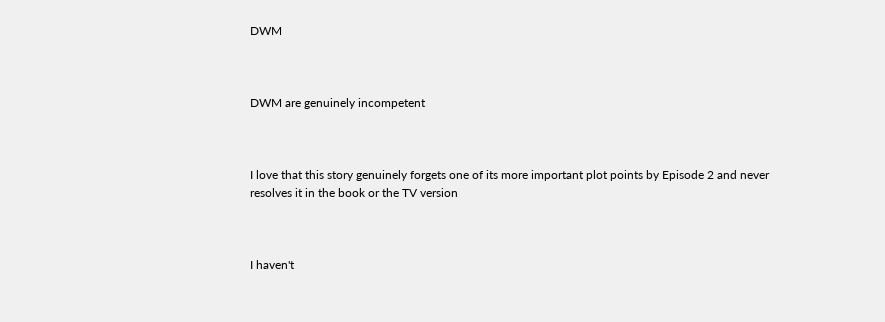DWM



DWM are genuinely incompetent



I love that this story genuinely forgets one of its more important plot points by Episode 2 and never resolves it in the book or the TV version



I haven't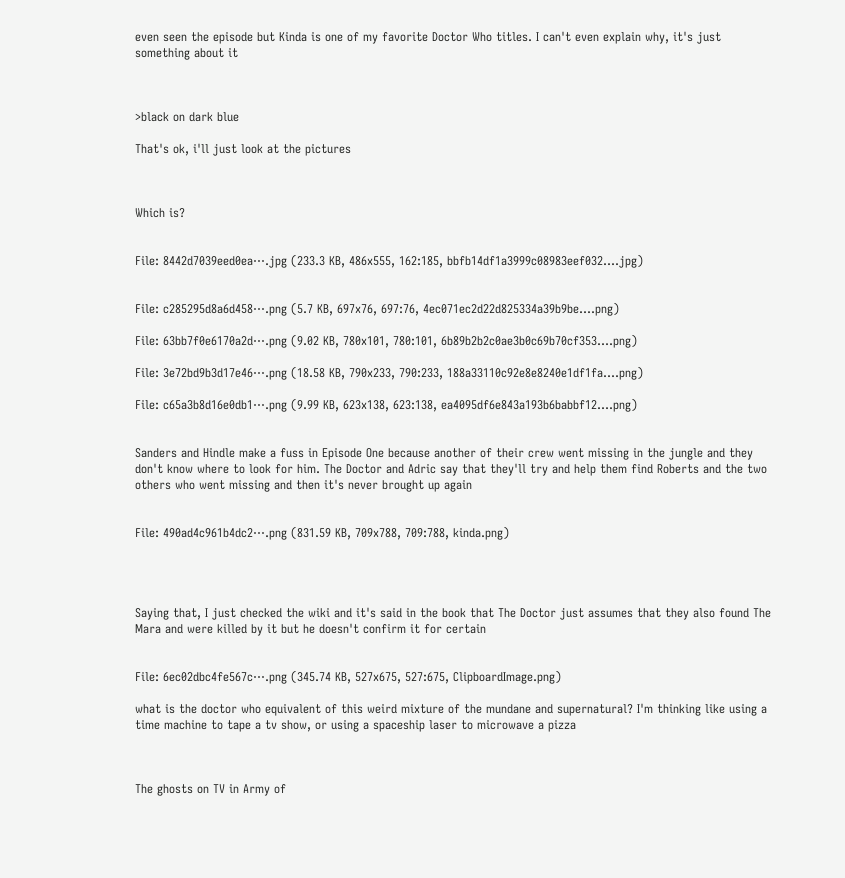even seen the episode but Kinda is one of my favorite Doctor Who titles. I can't even explain why, it's just something about it



>black on dark blue

That's ok, i'll just look at the pictures



Which is?


File: 8442d7039eed0ea⋯.jpg (233.3 KB, 486x555, 162:185, bbfb14df1a3999c08983eef032….jpg)


File: c285295d8a6d458⋯.png (5.7 KB, 697x76, 697:76, 4ec071ec2d22d825334a39b9be….png)

File: 63bb7f0e6170a2d⋯.png (9.02 KB, 780x101, 780:101, 6b89b2b2c0ae3b0c69b70cf353….png)

File: 3e72bd9b3d17e46⋯.png (18.58 KB, 790x233, 790:233, 188a33110c92e8e8240e1df1fa….png)

File: c65a3b8d16e0db1⋯.png (9.99 KB, 623x138, 623:138, ea4095df6e843a193b6babbf12….png)


Sanders and Hindle make a fuss in Episode One because another of their crew went missing in the jungle and they don't know where to look for him. The Doctor and Adric say that they'll try and help them find Roberts and the two others who went missing and then it's never brought up again


File: 490ad4c961b4dc2⋯.png (831.59 KB, 709x788, 709:788, kinda.png)




Saying that, I just checked the wiki and it's said in the book that The Doctor just assumes that they also found The Mara and were killed by it but he doesn't confirm it for certain


File: 6ec02dbc4fe567c⋯.png (345.74 KB, 527x675, 527:675, ClipboardImage.png)

what is the doctor who equivalent of this weird mixture of the mundane and supernatural? I'm thinking like using a time machine to tape a tv show, or using a spaceship laser to microwave a pizza



The ghosts on TV in Army of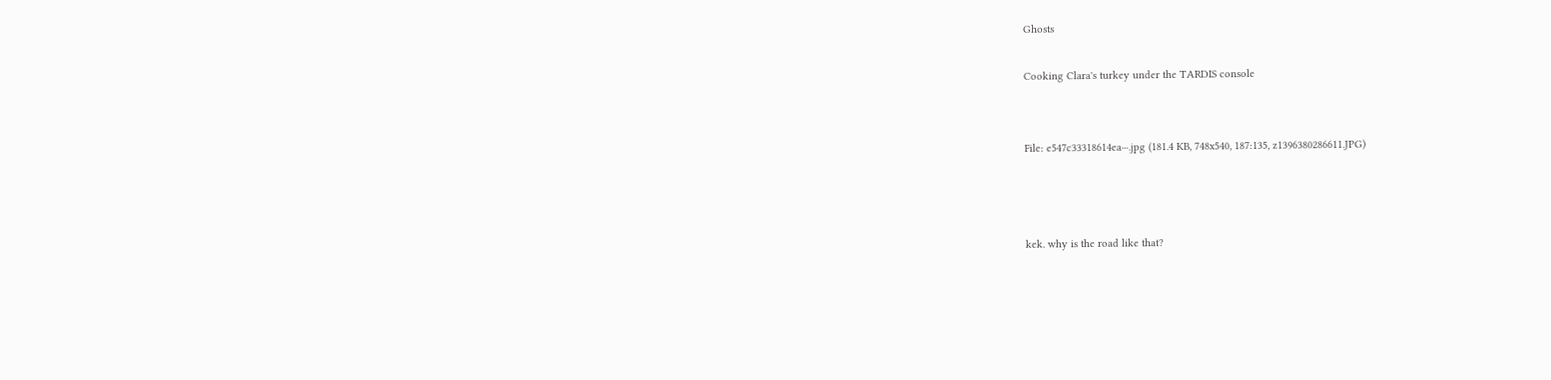Ghosts

Cooking Clara's turkey under the TARDIS console


File: e547c33318614ea⋯.jpg (181.4 KB, 748x540, 187:135, z1396380286611.JPG)



kek. why is the road like that?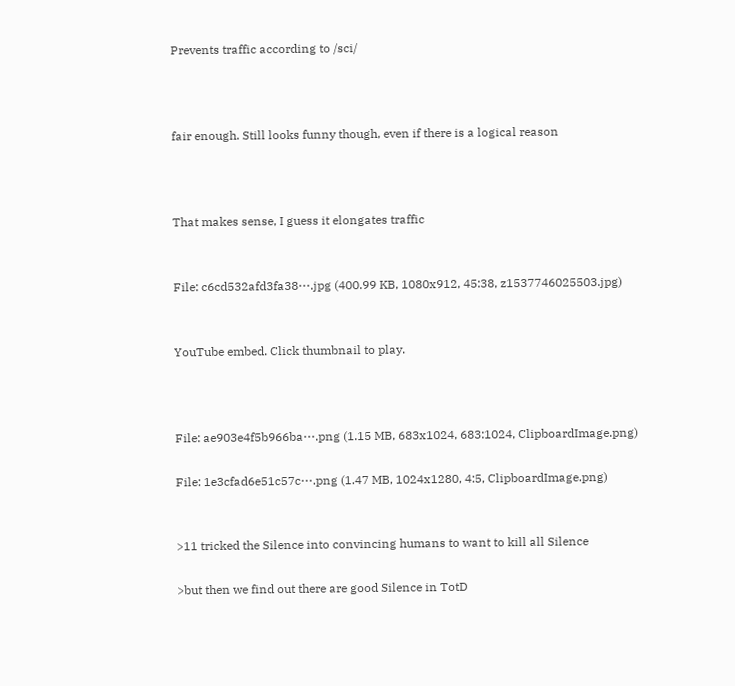Prevents traffic according to /sci/



fair enough. Still looks funny though, even if there is a logical reason



That makes sense, I guess it elongates traffic


File: c6cd532afd3fa38⋯.jpg (400.99 KB, 1080x912, 45:38, z1537746025503.jpg)


YouTube embed. Click thumbnail to play.



File: ae903e4f5b966ba⋯.png (1.15 MB, 683x1024, 683:1024, ClipboardImage.png)

File: 1e3cfad6e51c57c⋯.png (1.47 MB, 1024x1280, 4:5, ClipboardImage.png)


>11 tricked the Silence into convincing humans to want to kill all Silence

>but then we find out there are good Silence in TotD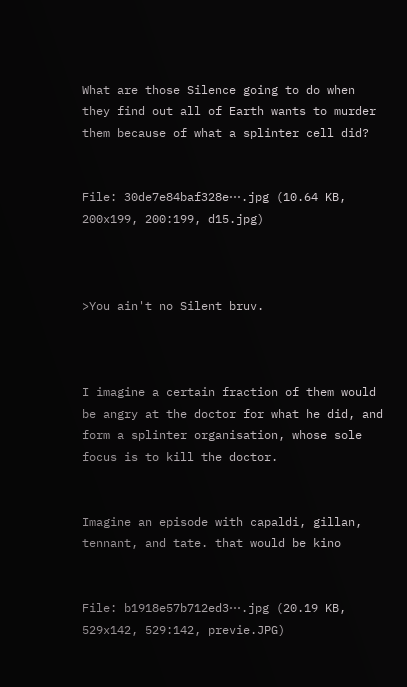What are those Silence going to do when they find out all of Earth wants to murder them because of what a splinter cell did?


File: 30de7e84baf328e⋯.jpg (10.64 KB, 200x199, 200:199, d15.jpg)



>You ain't no Silent bruv.



I imagine a certain fraction of them would be angry at the doctor for what he did, and form a splinter organisation, whose sole focus is to kill the doctor.


Imagine an episode with capaldi, gillan, tennant, and tate. that would be kino


File: b1918e57b712ed3⋯.jpg (20.19 KB, 529x142, 529:142, previe.JPG)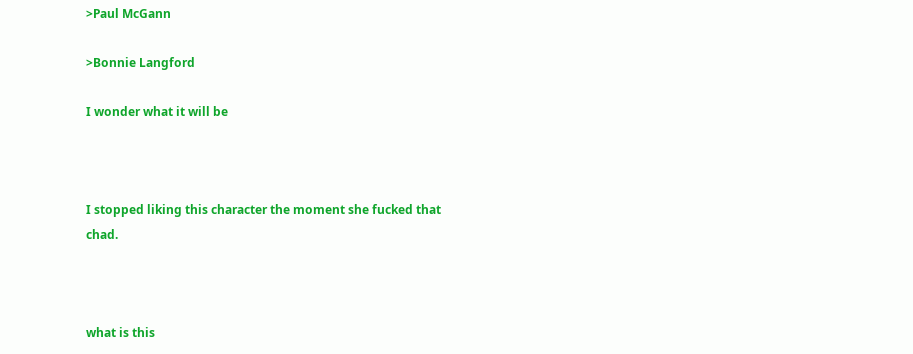>Paul McGann

>Bonnie Langford

I wonder what it will be



I stopped liking this character the moment she fucked that chad.



what is this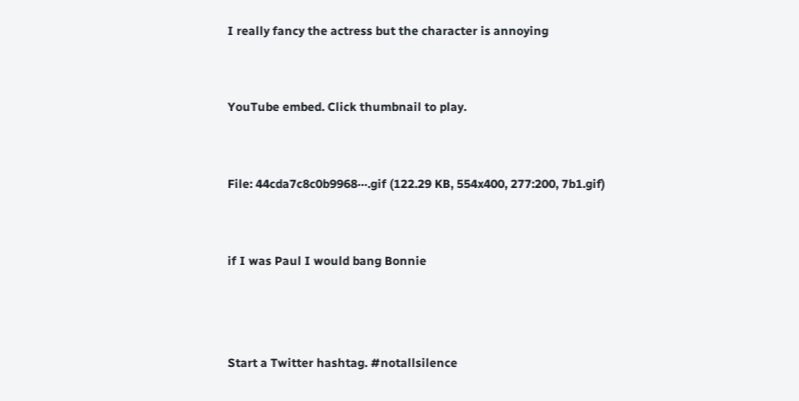I really fancy the actress but the character is annoying


YouTube embed. Click thumbnail to play.


File: 44cda7c8c0b9968⋯.gif (122.29 KB, 554x400, 277:200, 7b1.gif)


if I was Paul I would bang Bonnie



Start a Twitter hashtag. #notallsilence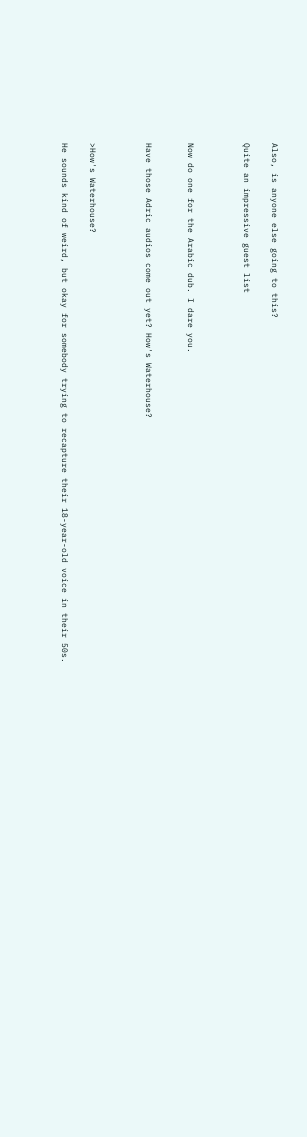Also, is anyone else going to this?

Quite an impressive guest list



Now do one for the Arabic dub. I dare you.


Have those Adric audios come out yet? How's Waterhouse?



>How's Waterhouse?

He sounds kind of weird, but okay for somebody trying to recapture their 18-year-old voice in their 50s.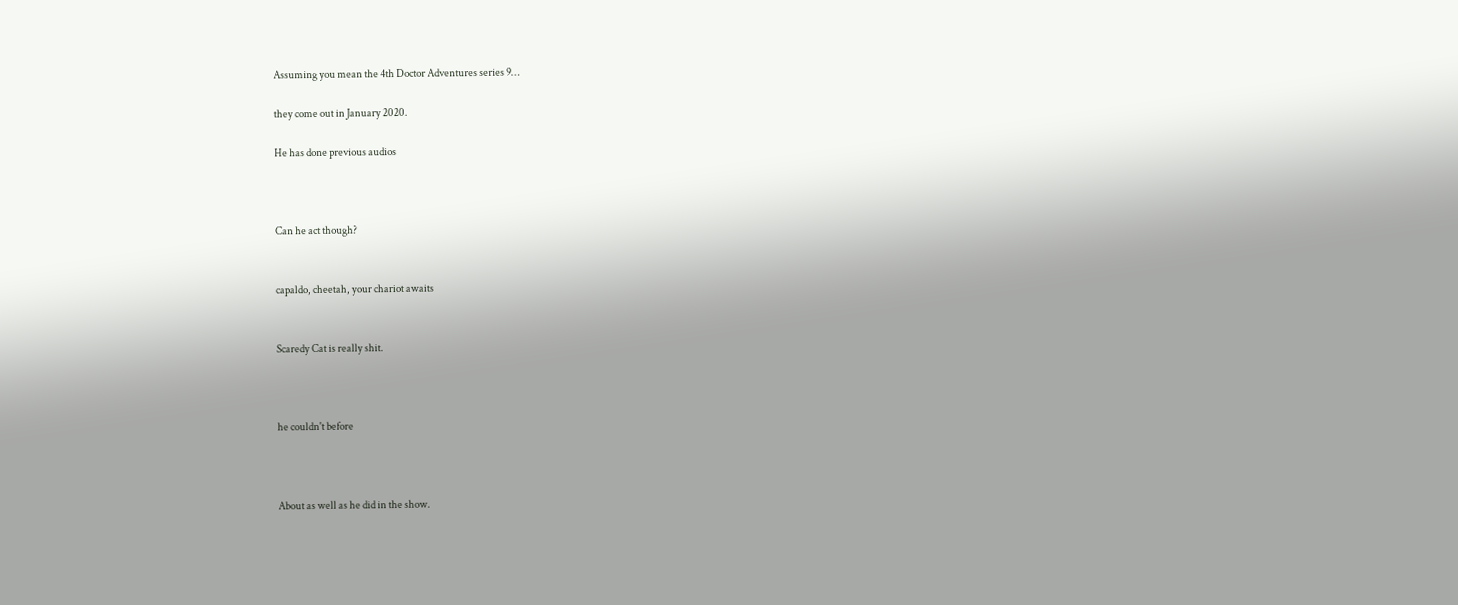Assuming you mean the 4th Doctor Adventures series 9…

they come out in January 2020.

He has done previous audios



Can he act though?


capaldo, cheetah, your chariot awaits


Scaredy Cat is really shit.



he couldn't before



About as well as he did in the show.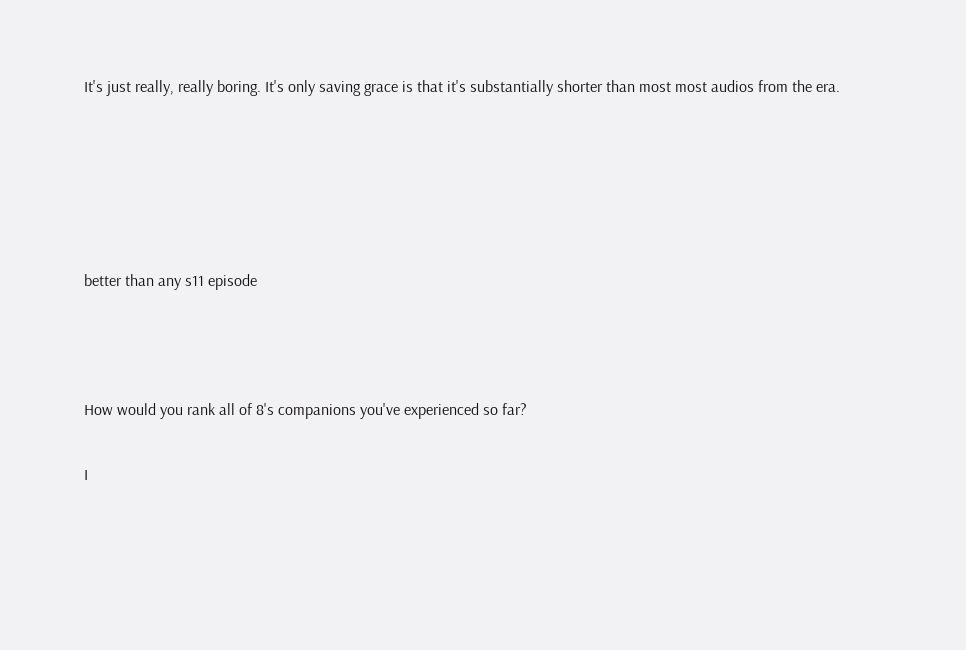It's just really, really boring. It's only saving grace is that it's substantially shorter than most most audios from the era.





better than any s11 episode



How would you rank all of 8's companions you've experienced so far?

I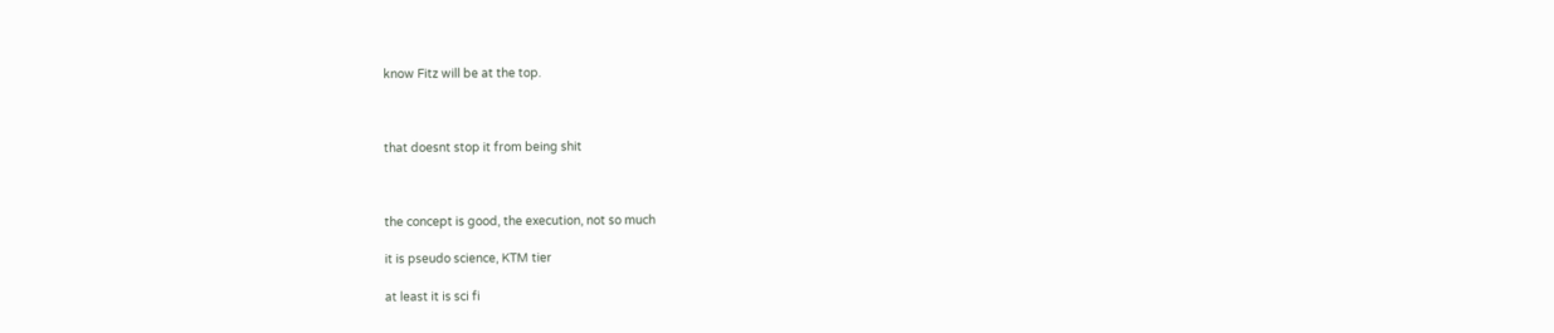know Fitz will be at the top.



that doesnt stop it from being shit



the concept is good, the execution, not so much

it is pseudo science, KTM tier

at least it is sci fi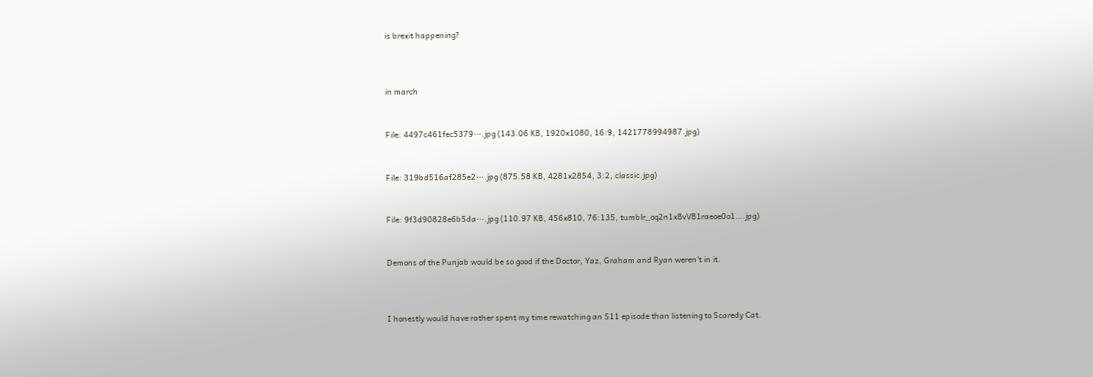is brexit happening?



in march


File: 4497c461fec5379⋯.jpg (143.06 KB, 1920x1080, 16:9, 1421778994987.jpg)


File: 319bd516af285e2⋯.jpg (875.58 KB, 4281x2854, 3:2, classic.jpg)


File: 9f3d90828e6b5da⋯.jpg (110.97 KB, 456x810, 76:135, tumblr_oq2n1xBvVB1raeoe0o1….jpg)


Demons of the Punjab would be so good if the Doctor, Yaz, Graham and Ryan weren't in it.



I honestly would have rather spent my time rewatching an S11 episode than listening to Scaredy Cat.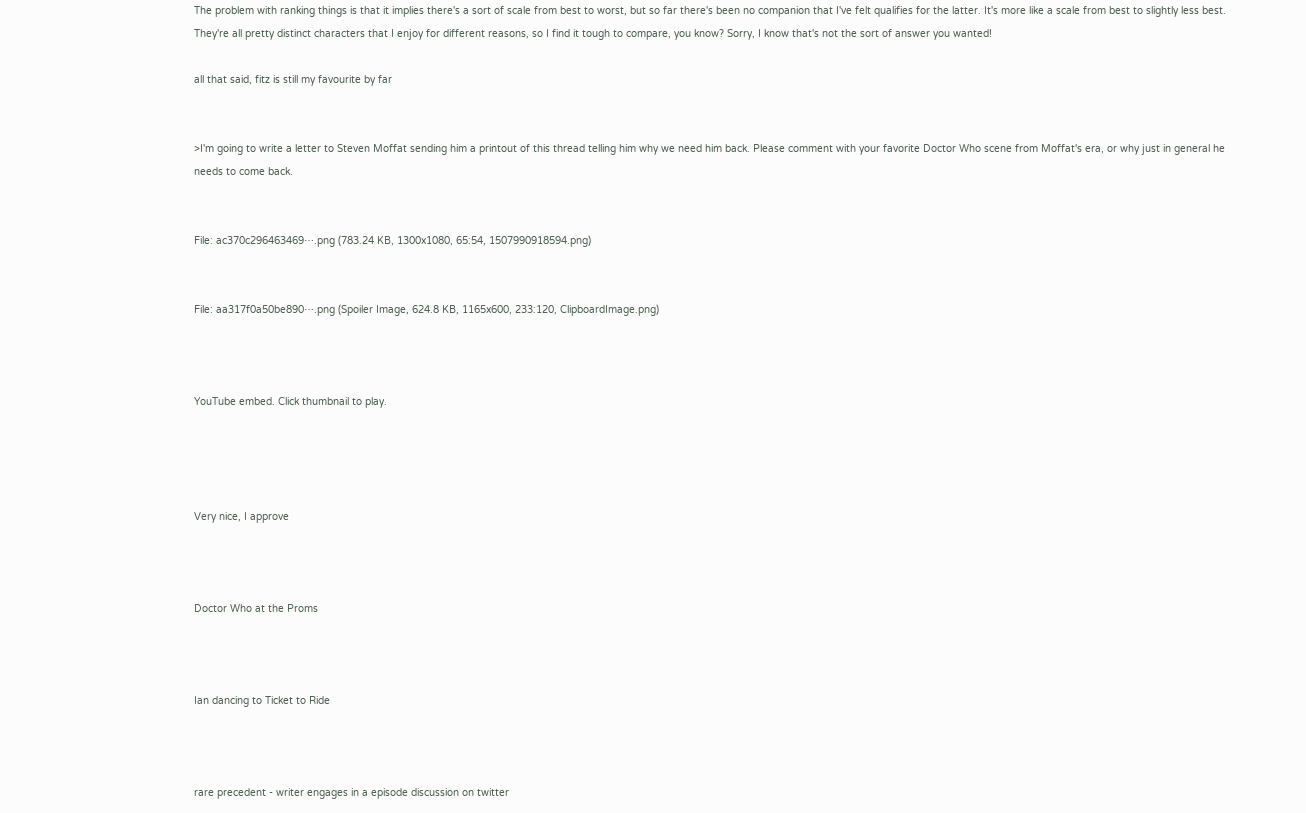The problem with ranking things is that it implies there's a sort of scale from best to worst, but so far there's been no companion that I've felt qualifies for the latter. It's more like a scale from best to slightly less best. They're all pretty distinct characters that I enjoy for different reasons, so I find it tough to compare, you know? Sorry, I know that's not the sort of answer you wanted!

all that said, fitz is still my favourite by far


>I'm going to write a letter to Steven Moffat sending him a printout of this thread telling him why we need him back. Please comment with your favorite Doctor Who scene from Moffat's era, or why just in general he needs to come back.


File: ac370c296463469⋯.png (783.24 KB, 1300x1080, 65:54, 1507990918594.png)


File: aa317f0a50be890⋯.png (Spoiler Image, 624.8 KB, 1165x600, 233:120, ClipboardImage.png)



YouTube embed. Click thumbnail to play.




Very nice, I approve



Doctor Who at the Proms



Ian dancing to Ticket to Ride



rare precedent - writer engages in a episode discussion on twitter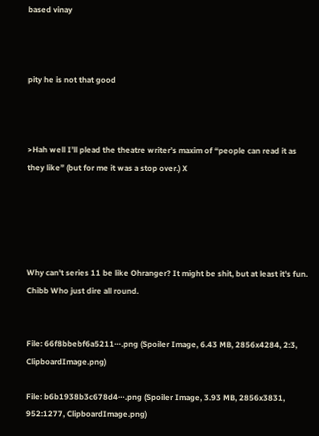based vinay



pity he is not that good



>Hah well I’ll plead the theatre writer’s maxim of “people can read it as they like” (but for me it was a stop over.) X





Why can't series 11 be like Ohranger? It might be shit, but at least it's fun. Chibb Who just dire all round.


File: 66f8bbebf6a5211⋯.png (Spoiler Image, 6.43 MB, 2856x4284, 2:3, ClipboardImage.png)

File: b6b1938b3c678d4⋯.png (Spoiler Image, 3.93 MB, 2856x3831, 952:1277, ClipboardImage.png)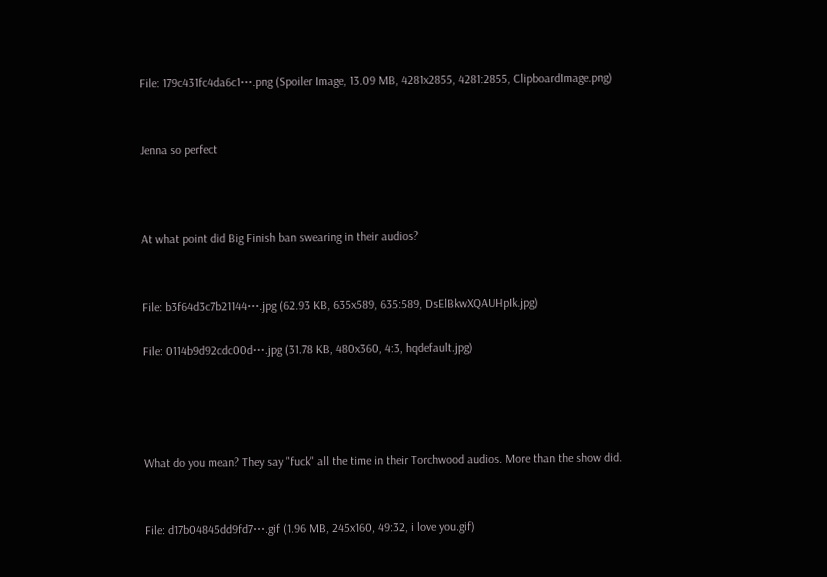File: 179c431fc4da6c1⋯.png (Spoiler Image, 13.09 MB, 4281x2855, 4281:2855, ClipboardImage.png)


Jenna so perfect



At what point did Big Finish ban swearing in their audios?


File: b3f64d3c7b21144⋯.jpg (62.93 KB, 635x589, 635:589, DsElBkwXQAUHpIk.jpg)

File: 0114b9d92cdc00d⋯.jpg (31.78 KB, 480x360, 4:3, hqdefault.jpg)




What do you mean? They say "fuck" all the time in their Torchwood audios. More than the show did.


File: d17b04845dd9fd7⋯.gif (1.96 MB, 245x160, 49:32, i love you.gif)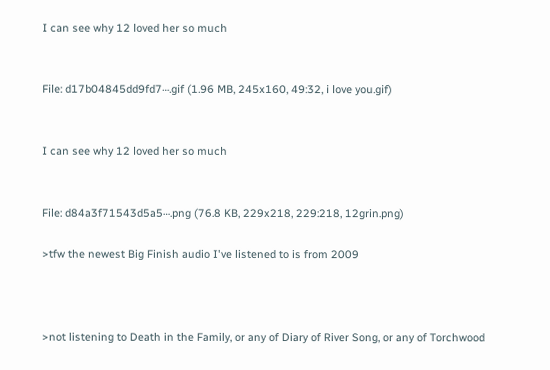I can see why 12 loved her so much


File: d17b04845dd9fd7⋯.gif (1.96 MB, 245x160, 49:32, i love you.gif)


I can see why 12 loved her so much


File: d84a3f71543d5a5⋯.png (76.8 KB, 229x218, 229:218, 12grin.png)

>tfw the newest Big Finish audio I've listened to is from 2009



>not listening to Death in the Family, or any of Diary of River Song, or any of Torchwood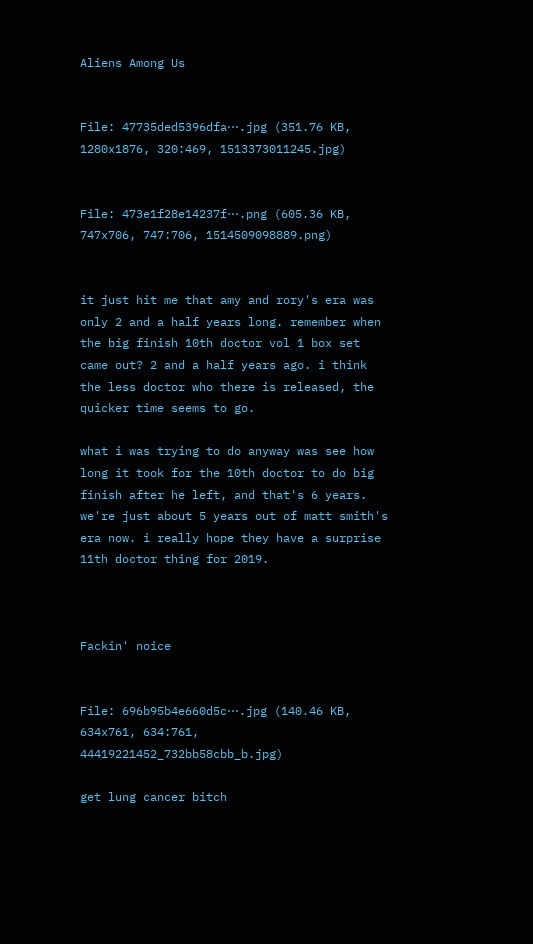Aliens Among Us


File: 47735ded5396dfa⋯.jpg (351.76 KB, 1280x1876, 320:469, 1513373011245.jpg)


File: 473e1f28e14237f⋯.png (605.36 KB, 747x706, 747:706, 1514509098889.png)


it just hit me that amy and rory's era was only 2 and a half years long. remember when the big finish 10th doctor vol 1 box set came out? 2 and a half years ago. i think the less doctor who there is released, the quicker time seems to go.

what i was trying to do anyway was see how long it took for the 10th doctor to do big finish after he left, and that's 6 years. we're just about 5 years out of matt smith's era now. i really hope they have a surprise 11th doctor thing for 2019.



Fackin' noice


File: 696b95b4e660d5c⋯.jpg (140.46 KB, 634x761, 634:761, 44419221452_732bb58cbb_b.jpg)

get lung cancer bitch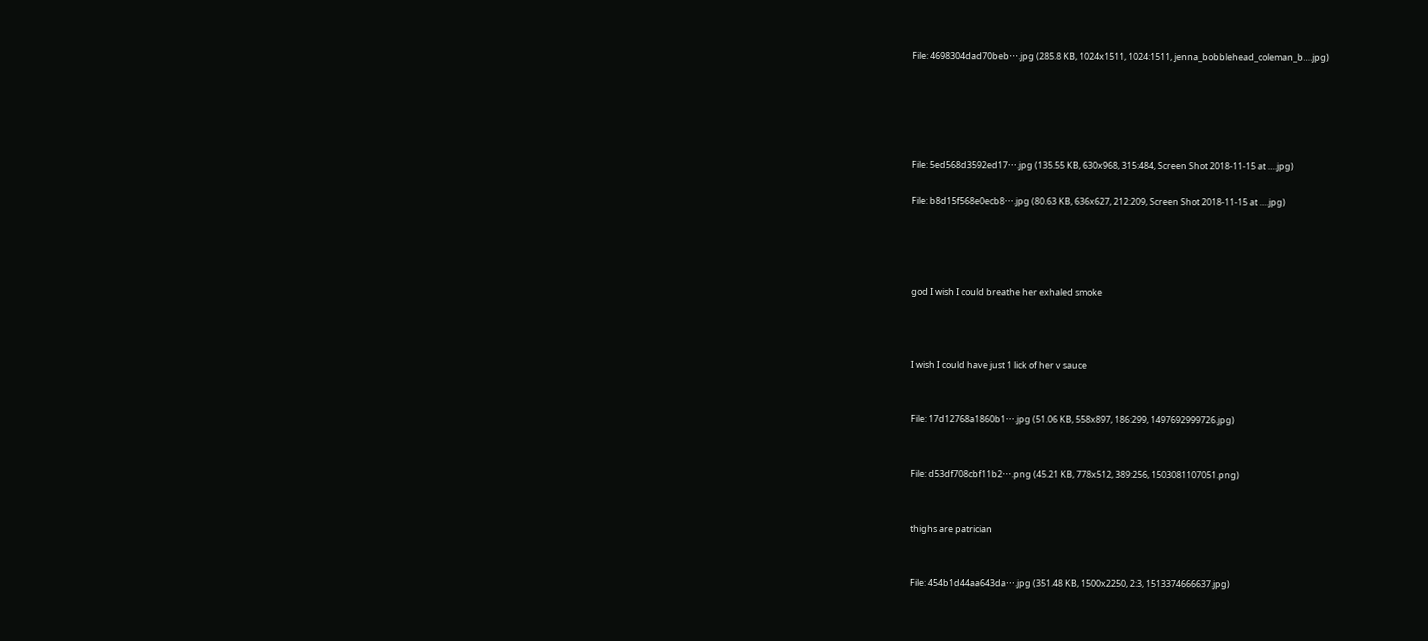File: 4698304dad70beb⋯.jpg (285.8 KB, 1024x1511, 1024:1511, jenna_bobblehead_coleman_b….jpg)





File: 5ed568d3592ed17⋯.jpg (135.55 KB, 630x968, 315:484, Screen Shot 2018-11-15 at ….jpg)

File: b8d15f568e0ecb8⋯.jpg (80.63 KB, 636x627, 212:209, Screen Shot 2018-11-15 at ….jpg)




god I wish I could breathe her exhaled smoke



I wish I could have just 1 lick of her v sauce


File: 17d12768a1860b1⋯.jpg (51.06 KB, 558x897, 186:299, 1497692999726.jpg)


File: d53df708cbf11b2⋯.png (45.21 KB, 778x512, 389:256, 1503081107051.png)


thighs are patrician


File: 454b1d44aa643da⋯.jpg (351.48 KB, 1500x2250, 2:3, 1513374666637.jpg)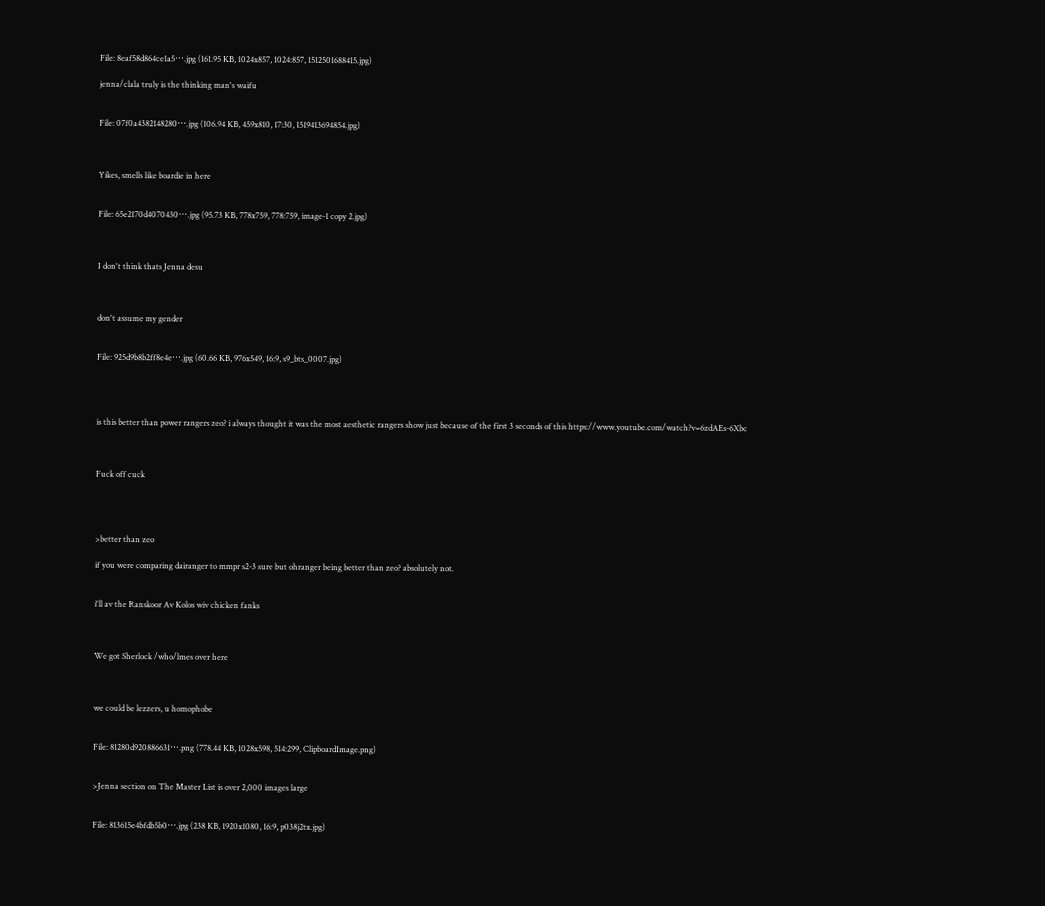File: 8eaf58d864ce1a5⋯.jpg (161.95 KB, 1024x857, 1024:857, 1512501688415.jpg)

jenna/clala truly is the thinking man's waifu


File: 07f0a4382148280⋯.jpg (106.94 KB, 459x810, 17:30, 1519413694854.jpg)



Yikes, smells like boardie in here


File: 65e2170d4070430⋯.jpg (95.73 KB, 778x759, 778:759, image-1 copy 2.jpg)



I don't think thats Jenna desu



don't assume my gender


File: 925d9b8b2ff8e4e⋯.jpg (60.66 KB, 976x549, 16:9, s9_bts_0007.jpg)




is this better than power rangers zeo? i always thought it was the most aesthetic rangers show just because of the first 3 seconds of this https://www.youtube.com/watch?v=6zdAEs-6Xbc



Fuck off cuck




>better than zeo

if you were comparing dairanger to mmpr s2-3 sure but ohranger being better than zeo? absolutely not.


i'll av the Ranskoor Av Kolos wiv chicken fanks



We got Sherlock /who/lmes over here



we could be lezzers, u homophobe


File: 81280d920886631⋯.png (778.44 KB, 1028x598, 514:299, ClipboardImage.png)


>Jenna section on The Master List is over 2,000 images large


File: 813615e4bfdb5b0⋯.jpg (238 KB, 1920x1080, 16:9, p038j2tx.jpg)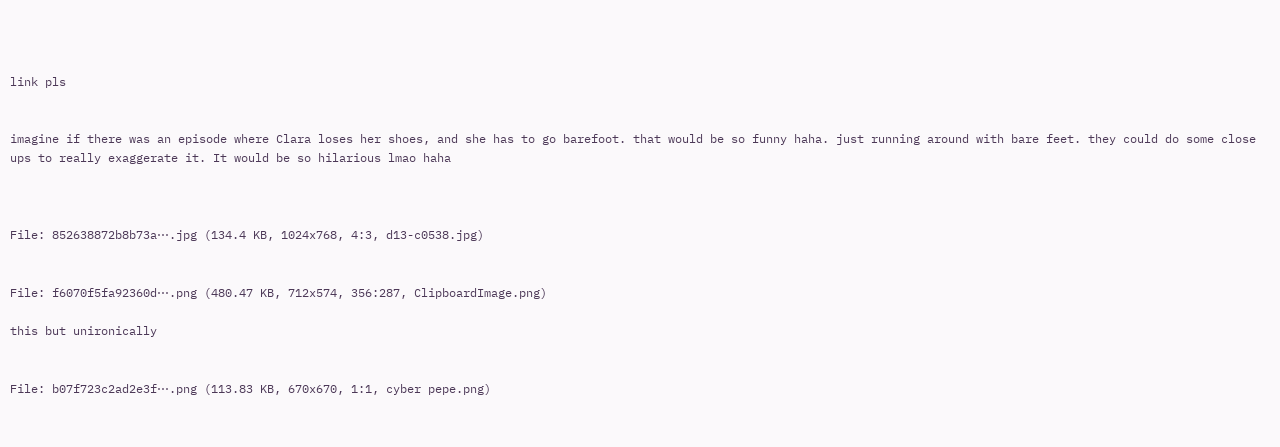link pls


imagine if there was an episode where Clara loses her shoes, and she has to go barefoot. that would be so funny haha. just running around with bare feet. they could do some close ups to really exaggerate it. It would be so hilarious lmao haha



File: 852638872b8b73a⋯.jpg (134.4 KB, 1024x768, 4:3, d13-c0538.jpg)


File: f6070f5fa92360d⋯.png (480.47 KB, 712x574, 356:287, ClipboardImage.png)

this but unironically


File: b07f723c2ad2e3f⋯.png (113.83 KB, 670x670, 1:1, cyber pepe.png)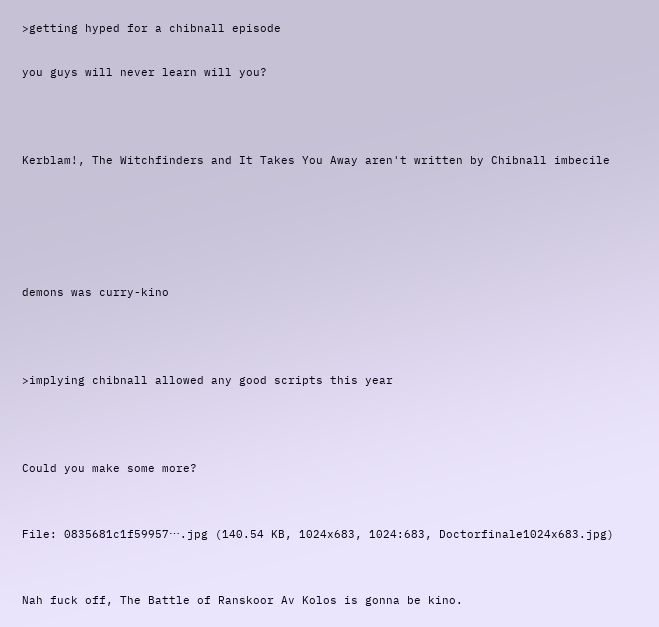>getting hyped for a chibnall episode

you guys will never learn will you?



Kerblam!, The Witchfinders and It Takes You Away aren't written by Chibnall imbecile





demons was curry-kino



>implying chibnall allowed any good scripts this year



Could you make some more?


File: 0835681c1f59957⋯.jpg (140.54 KB, 1024x683, 1024:683, Doctorfinale1024x683.jpg)


Nah fuck off, The Battle of Ranskoor Av Kolos is gonna be kino.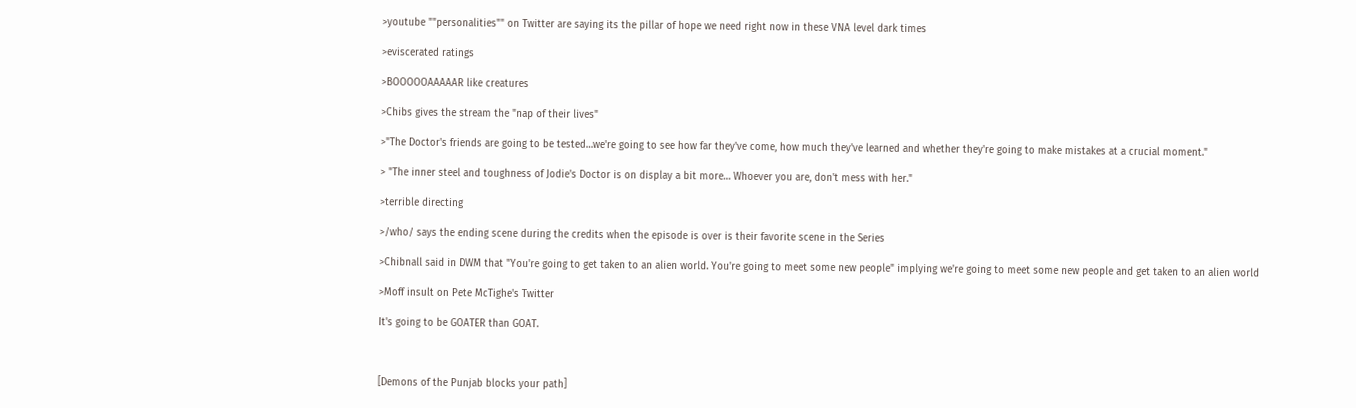>youtube ""personalities"" on Twitter are saying its the pillar of hope we need right now in these VNA level dark times

>eviscerated ratings

>BOOOOOAAAAAR like creatures

>Chibs gives the stream the "nap of their lives"

>"The Doctor's friends are going to be tested…we're going to see how far they've come, how much they've learned and whether they're going to make mistakes at a crucial moment."

> "The inner steel and toughness of Jodie's Doctor is on display a bit more… Whoever you are, don't mess with her."

>terrible directing

>/who/ says the ending scene during the credits when the episode is over is their favorite scene in the Series

>Chibnall said in DWM that "You're going to get taken to an alien world. You're going to meet some new people" implying we're going to meet some new people and get taken to an alien world

>Moff insult on Pete McTighe's Twitter

It's going to be GOATER than GOAT.



[Demons of the Punjab blocks your path]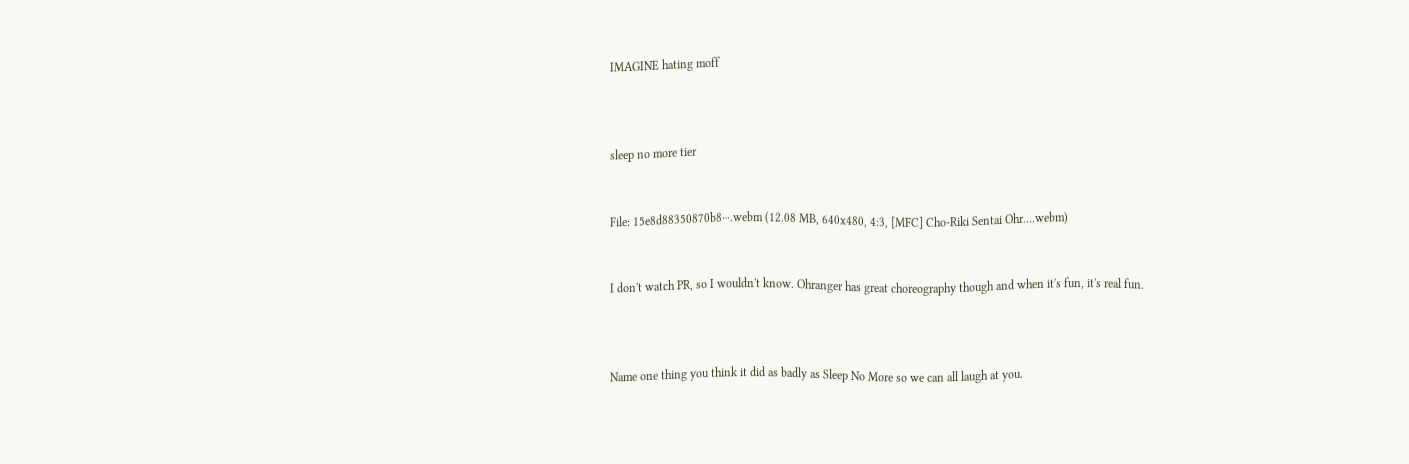IMAGINE hating moff



sleep no more tier


File: 15e8d88350870b8⋯.webm (12.08 MB, 640x480, 4:3, [MFC] Cho-Riki Sentai Ohr….webm)


I don't watch PR, so I wouldn't know. Ohranger has great choreography though and when it's fun, it's real fun.



Name one thing you think it did as badly as Sleep No More so we can all laugh at you.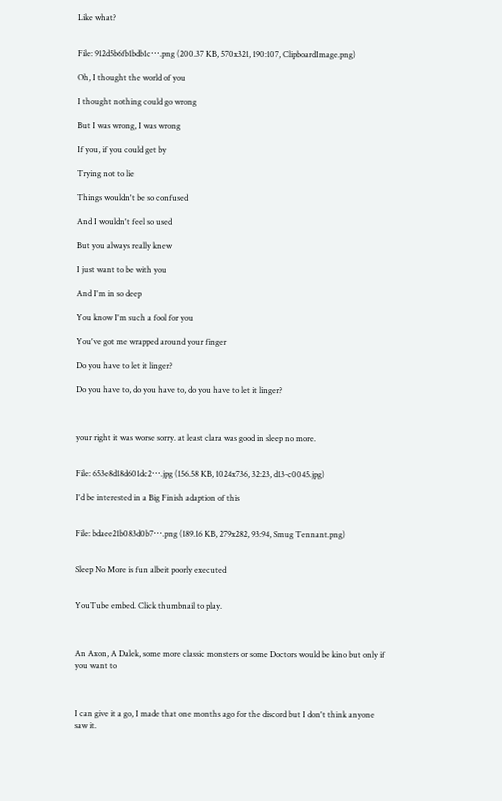Like what?


File: 912d5b6fb1bdb1c⋯.png (200.37 KB, 570x321, 190:107, ClipboardImage.png)

Oh, I thought the world of you

I thought nothing could go wrong

But I was wrong, I was wrong

If you, if you could get by

Trying not to lie

Things wouldn't be so confused

And I wouldn't feel so used

But you always really knew

I just want to be with you

And I'm in so deep

You know I'm such a fool for you

You've got me wrapped around your finger

Do you have to let it linger?

Do you have to, do you have to, do you have to let it linger?



your right it was worse sorry. at least clara was good in sleep no more.


File: 653e8d18d601dc2⋯.jpg (156.58 KB, 1024x736, 32:23, d13-c0045.jpg)

I'd be interested in a Big Finish adaption of this


File: bdaee21b083d0b7⋯.png (189.16 KB, 279x282, 93:94, Smug Tennant.png)


Sleep No More is fun albeit poorly executed


YouTube embed. Click thumbnail to play.



An Axon, A Dalek, some more classic monsters or some Doctors would be kino but only if you want to



I can give it a go, I made that one months ago for the discord but I don't think anyone saw it.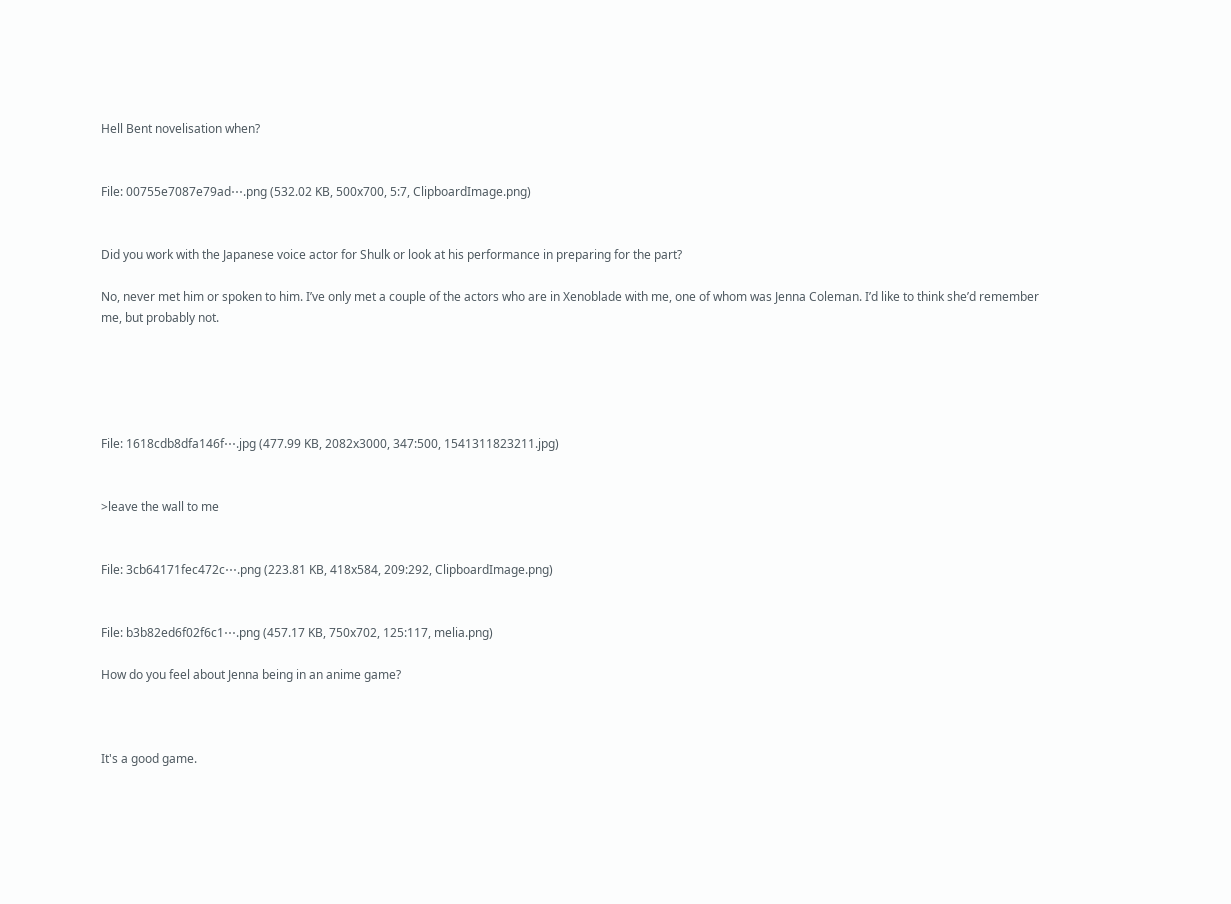Hell Bent novelisation when?


File: 00755e7087e79ad⋯.png (532.02 KB, 500x700, 5:7, ClipboardImage.png)


Did you work with the Japanese voice actor for Shulk or look at his performance in preparing for the part?

No, never met him or spoken to him. I’ve only met a couple of the actors who are in Xenoblade with me, one of whom was Jenna Coleman. I’d like to think she’d remember me, but probably not.





File: 1618cdb8dfa146f⋯.jpg (477.99 KB, 2082x3000, 347:500, 1541311823211.jpg)


>leave the wall to me


File: 3cb64171fec472c⋯.png (223.81 KB, 418x584, 209:292, ClipboardImage.png)


File: b3b82ed6f02f6c1⋯.png (457.17 KB, 750x702, 125:117, melia.png)

How do you feel about Jenna being in an anime game?



It's a good game.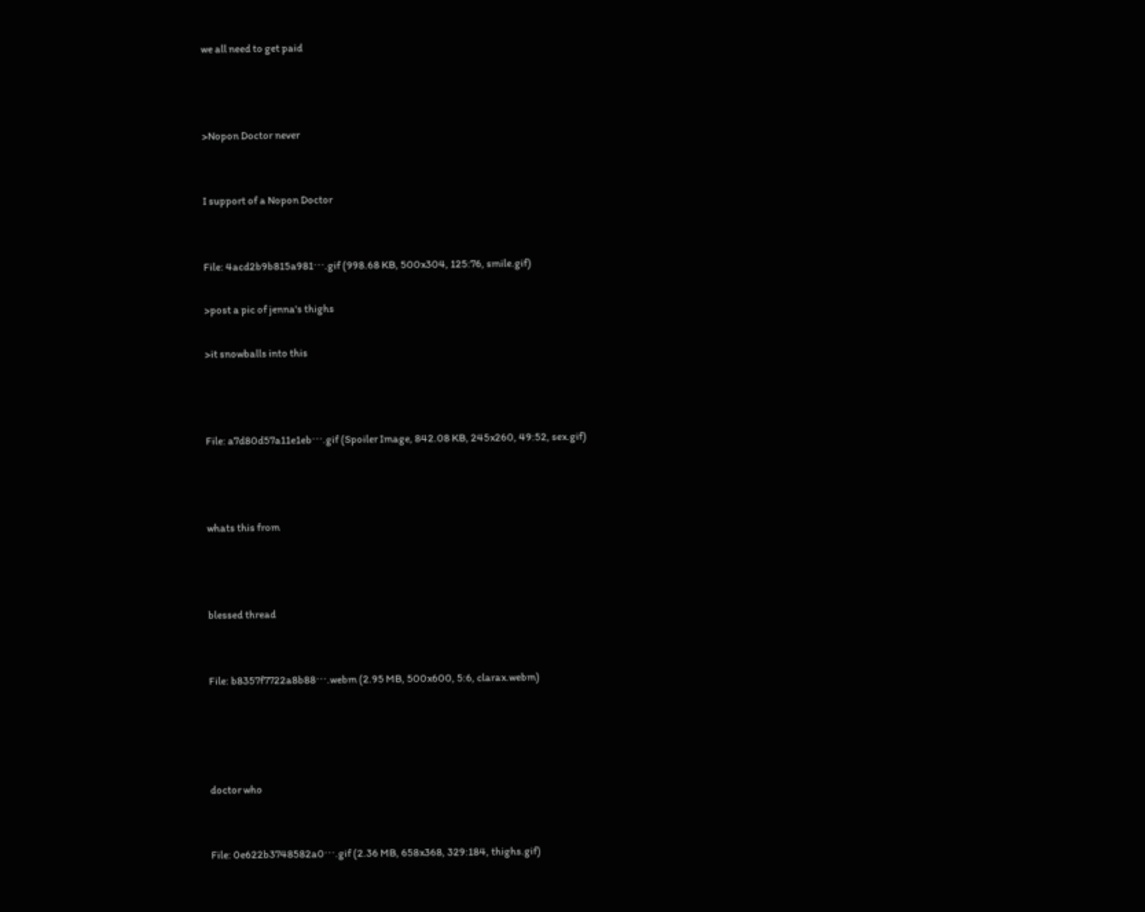we all need to get paid



>Nopon Doctor never


I support of a Nopon Doctor


File: 4acd2b9b815a981⋯.gif (998.68 KB, 500x304, 125:76, smile.gif)

>post a pic of jenna's thighs

>it snowballs into this



File: a7d80d57a11e1eb⋯.gif (Spoiler Image, 842.08 KB, 245x260, 49:52, sex.gif)



whats this from



blessed thread


File: b8357f7722a8b88⋯.webm (2.95 MB, 500x600, 5:6, clarax.webm)




doctor who


File: 0e622b3748582a0⋯.gif (2.36 MB, 658x368, 329:184, thighs.gif)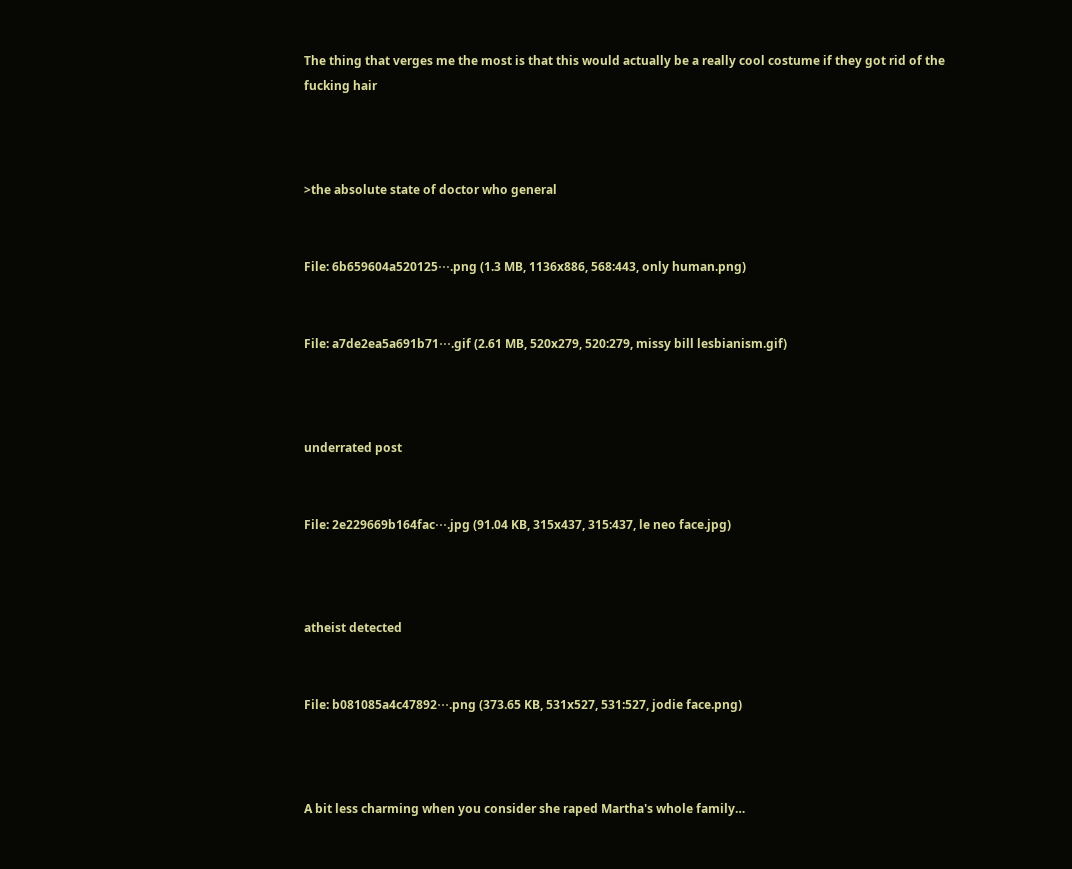The thing that verges me the most is that this would actually be a really cool costume if they got rid of the fucking hair



>the absolute state of doctor who general


File: 6b659604a520125⋯.png (1.3 MB, 1136x886, 568:443, only human.png)


File: a7de2ea5a691b71⋯.gif (2.61 MB, 520x279, 520:279, missy bill lesbianism.gif)



underrated post


File: 2e229669b164fac⋯.jpg (91.04 KB, 315x437, 315:437, le neo face.jpg)



atheist detected


File: b081085a4c47892⋯.png (373.65 KB, 531x527, 531:527, jodie face.png)



A bit less charming when you consider she raped Martha's whole family…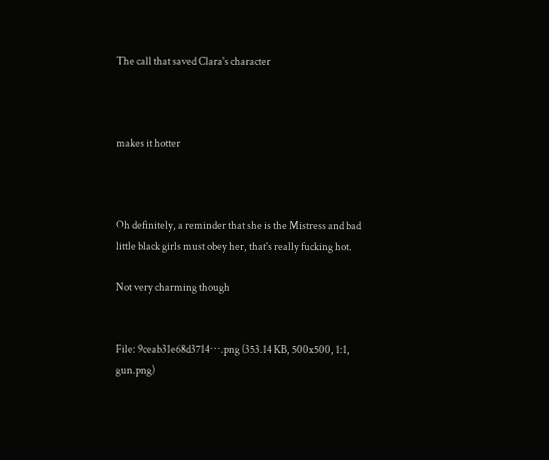The call that saved Clara's character



makes it hotter



Oh definitely, a reminder that she is the Mistress and bad little black girls must obey her, that's really fucking hot.

Not very charming though


File: 9ceab31e68d3714⋯.png (353.14 KB, 500x500, 1:1, gun.png)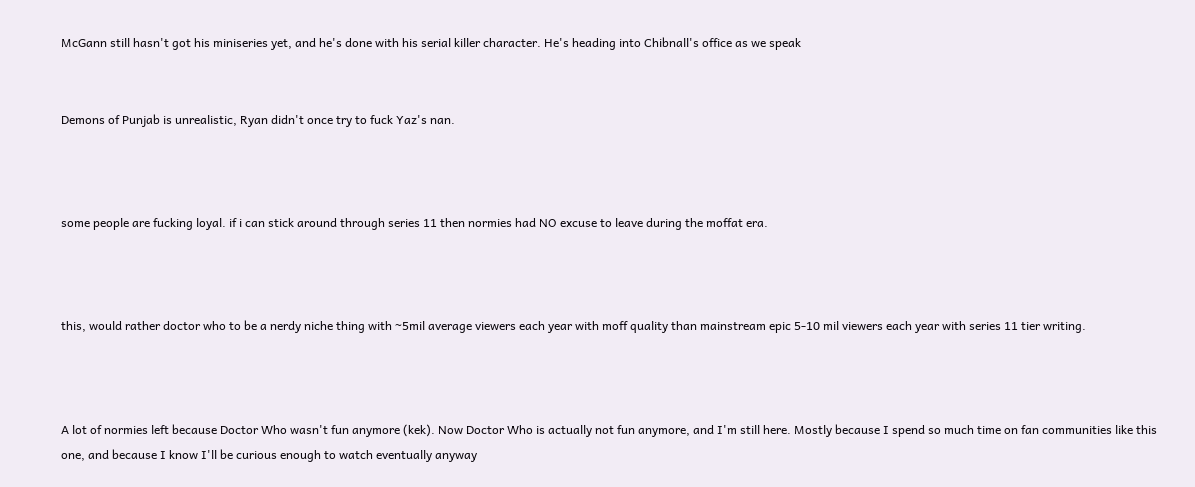McGann still hasn't got his miniseries yet, and he's done with his serial killer character. He's heading into Chibnall's office as we speak


Demons of Punjab is unrealistic, Ryan didn't once try to fuck Yaz's nan.



some people are fucking loyal. if i can stick around through series 11 then normies had NO excuse to leave during the moffat era.



this, would rather doctor who to be a nerdy niche thing with ~5mil average viewers each year with moff quality than mainstream epic 5-10 mil viewers each year with series 11 tier writing.



A lot of normies left because Doctor Who wasn't fun anymore (kek). Now Doctor Who is actually not fun anymore, and I'm still here. Mostly because I spend so much time on fan communities like this one, and because I know I'll be curious enough to watch eventually anyway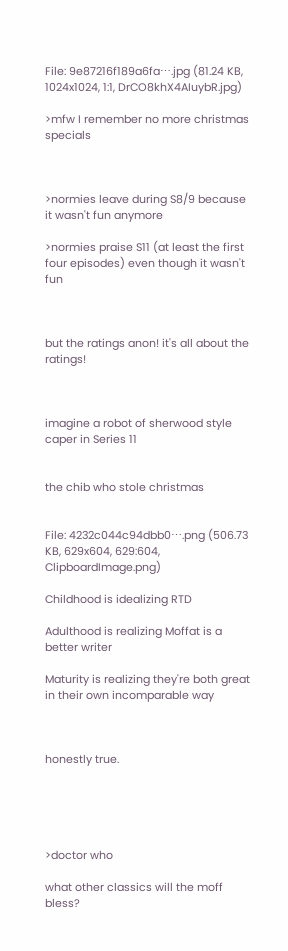File: 9e87216f189a6fa⋯.jpg (81.24 KB, 1024x1024, 1:1, DrCO8khX4AIuybR.jpg)

>mfw I remember no more christmas specials



>normies leave during S8/9 because it wasn't fun anymore

>normies praise S11 (at least the first four episodes) even though it wasn't fun



but the ratings anon! it's all about the ratings!



imagine a robot of sherwood style caper in Series 11


the chib who stole christmas


File: 4232c044c94dbb0⋯.png (506.73 KB, 629x604, 629:604, ClipboardImage.png)

Childhood is idealizing RTD

Adulthood is realizing Moffat is a better writer

Maturity is realizing they're both great in their own incomparable way



honestly true.





>doctor who

what other classics will the moff bless?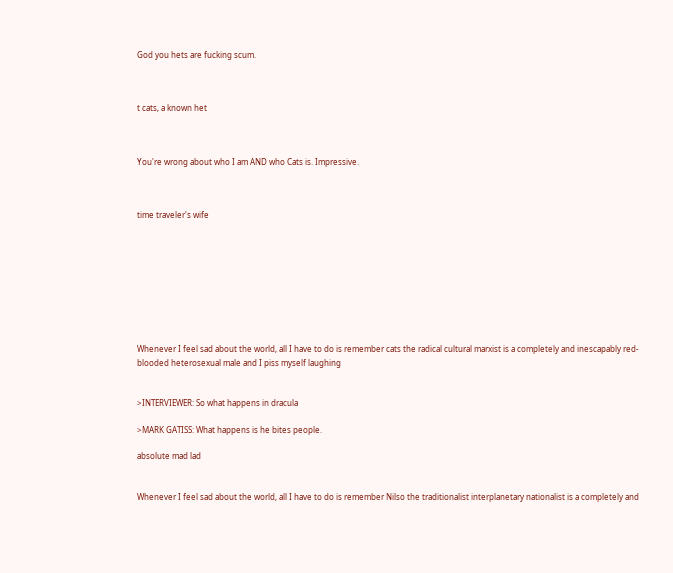God you hets are fucking scum.



t cats, a known het



You're wrong about who I am AND who Cats is. Impressive.



time traveler's wife









Whenever I feel sad about the world, all I have to do is remember cats the radical cultural marxist is a completely and inescapably red-blooded heterosexual male and I piss myself laughing


>INTERVIEWER: So what happens in dracula

>MARK GATISS: What happens is he bites people.

absolute mad lad


Whenever I feel sad about the world, all I have to do is remember Nilso the traditionalist interplanetary nationalist is a completely and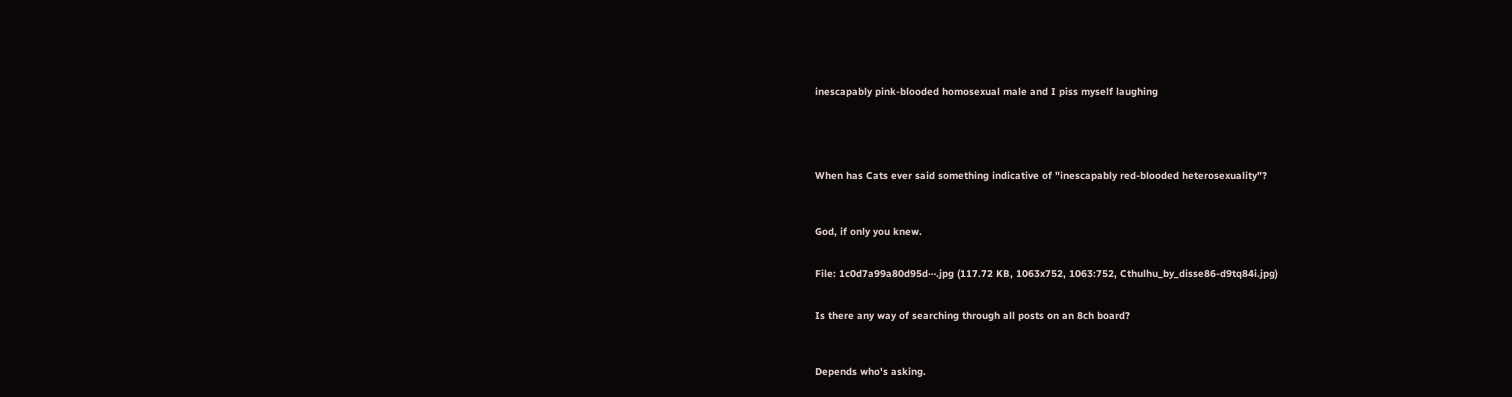inescapably pink-blooded homosexual male and I piss myself laughing





When has Cats ever said something indicative of "inescapably red-blooded heterosexuality"?



God, if only you knew.


File: 1c0d7a99a80d95d⋯.jpg (117.72 KB, 1063x752, 1063:752, Cthulhu_by_disse86-d9tq84i.jpg)


Is there any way of searching through all posts on an 8ch board?



Depends who's asking.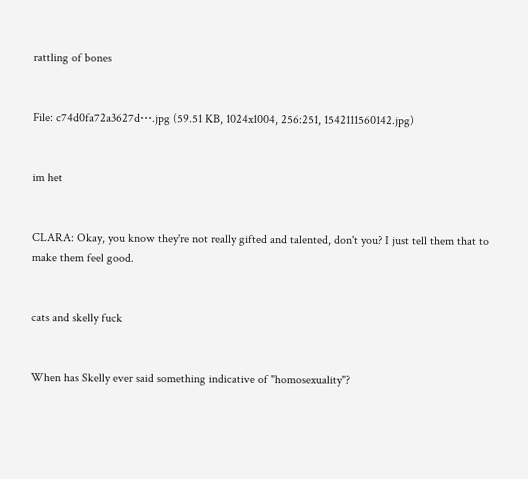rattling of bones


File: c74d0fa72a3627d⋯.jpg (59.51 KB, 1024x1004, 256:251, 1542111560142.jpg)


im het


CLARA: Okay, you know they're not really gifted and talented, don't you? I just tell them that to make them feel good.


cats and skelly fuck


When has Skelly ever said something indicative of "homosexuality"?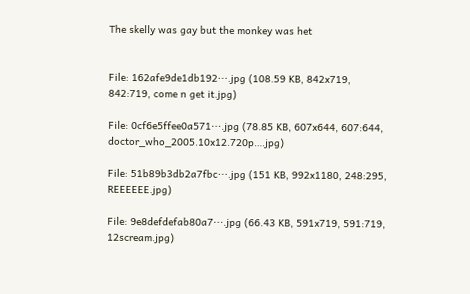The skelly was gay but the monkey was het


File: 162afe9de1db192⋯.jpg (108.59 KB, 842x719, 842:719, come n get it.jpg)

File: 0cf6e5ffee0a571⋯.jpg (78.85 KB, 607x644, 607:644, doctor_who_2005.10x12.720p….jpg)

File: 51b89b3db2a7fbc⋯.jpg (151 KB, 992x1180, 248:295, REEEEEE.jpg)

File: 9e8defdefab80a7⋯.jpg (66.43 KB, 591x719, 591:719, 12scream.jpg)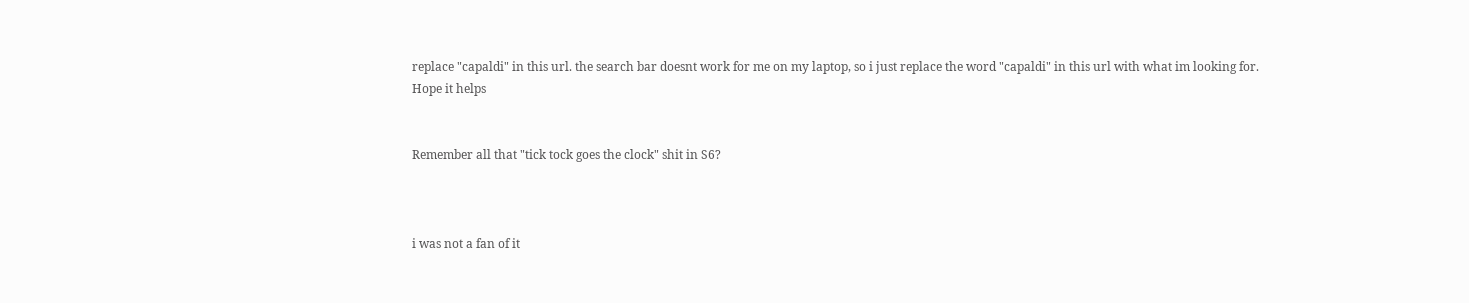replace "capaldi" in this url. the search bar doesnt work for me on my laptop, so i just replace the word "capaldi" in this url with what im looking for. Hope it helps


Remember all that "tick tock goes the clock" shit in S6?



i was not a fan of it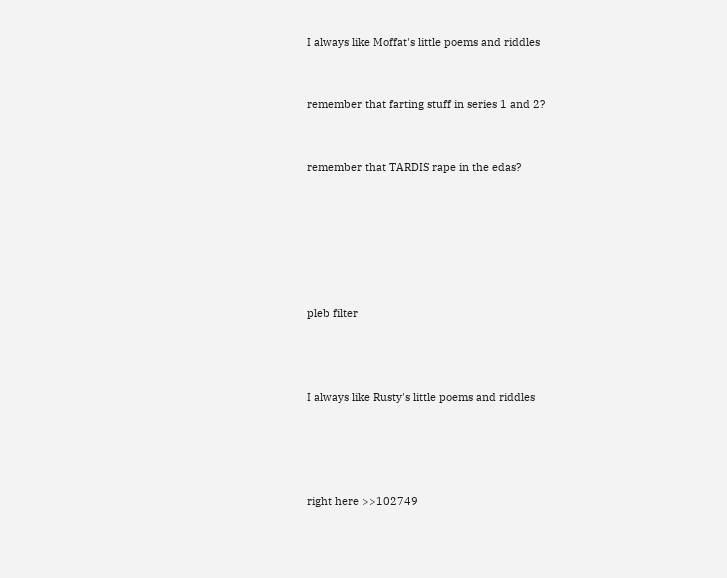I always like Moffat's little poems and riddles


remember that farting stuff in series 1 and 2?


remember that TARDIS rape in the edas?






pleb filter



I always like Rusty's little poems and riddles




right here >>102749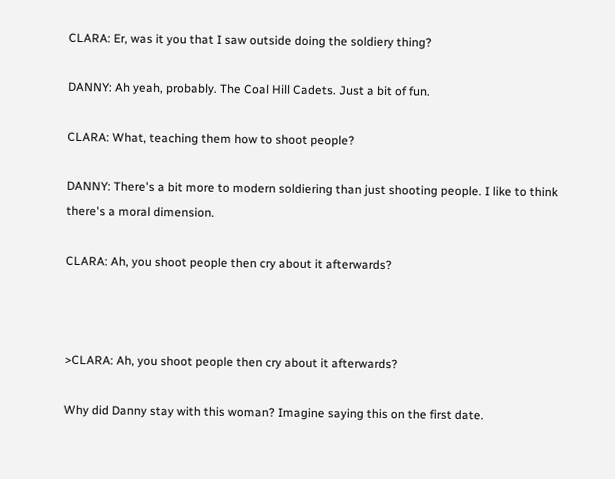CLARA: Er, was it you that I saw outside doing the soldiery thing?

DANNY: Ah yeah, probably. The Coal Hill Cadets. Just a bit of fun.

CLARA: What, teaching them how to shoot people?

DANNY: There's a bit more to modern soldiering than just shooting people. I like to think there's a moral dimension.

CLARA: Ah, you shoot people then cry about it afterwards?



>CLARA: Ah, you shoot people then cry about it afterwards?

Why did Danny stay with this woman? Imagine saying this on the first date.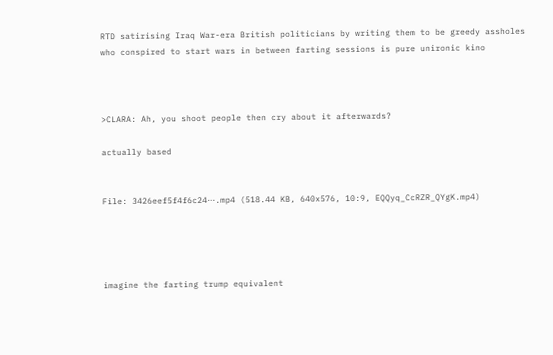RTD satirising Iraq War-era British politicians by writing them to be greedy assholes who conspired to start wars in between farting sessions is pure unironic kino



>CLARA: Ah, you shoot people then cry about it afterwards?

actually based


File: 3426eef5f4f6c24⋯.mp4 (518.44 KB, 640x576, 10:9, EQQyq_CcRZR_QYgK.mp4)




imagine the farting trump equivalent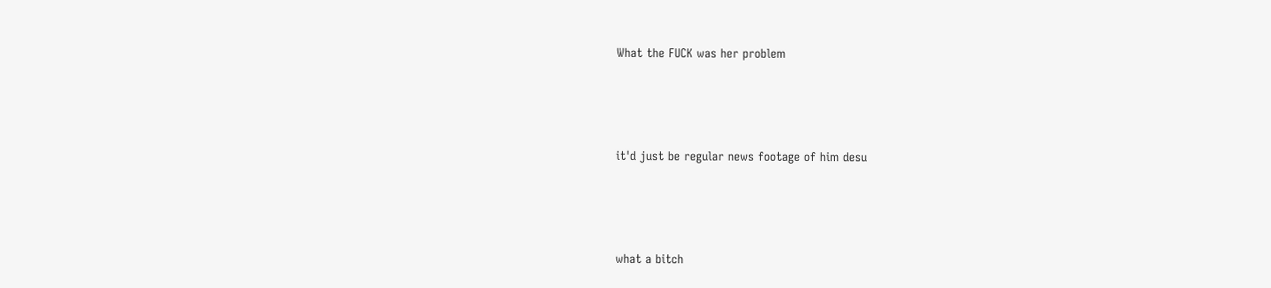What the FUCK was her problem



it'd just be regular news footage of him desu



what a bitch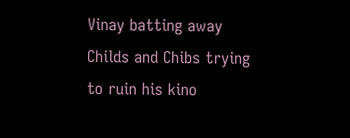Vinay batting away Childs and Chibs trying to ruin his kino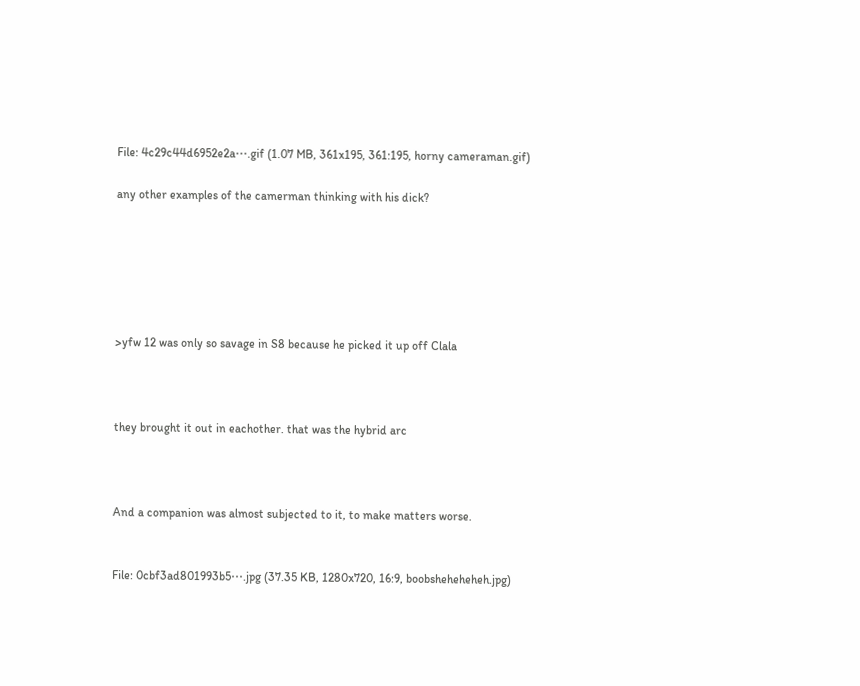File: 4c29c44d6952e2a⋯.gif (1.07 MB, 361x195, 361:195, horny cameraman.gif)

any other examples of the camerman thinking with his dick?






>yfw 12 was only so savage in S8 because he picked it up off Clala



they brought it out in eachother. that was the hybrid arc



And a companion was almost subjected to it, to make matters worse.


File: 0cbf3ad801993b5⋯.jpg (37.35 KB, 1280x720, 16:9, boobsheheheheh.jpg)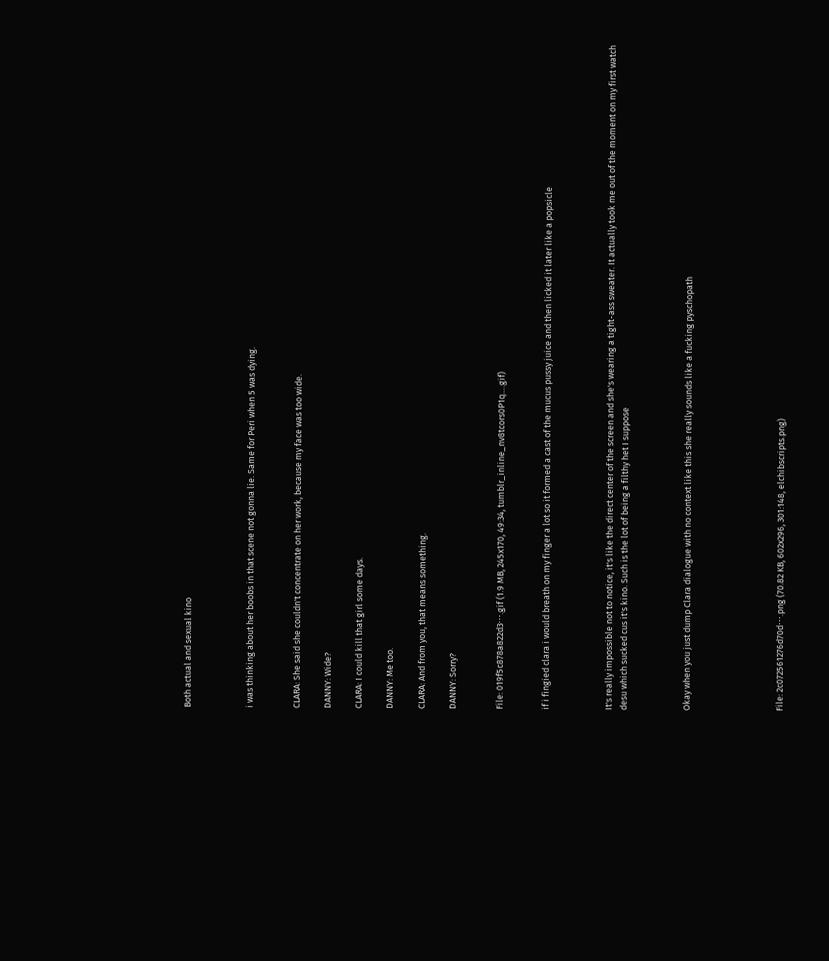Both actual and sexual kino



i was thinking about her boobs in that scene not gonna lie. Same for Peri when 5 was dying.


CLARA: She said she couldn't concentrate on her work, because my face was too wide.

DANNY: Wide?

CLARA: I could kill that girl some days.

DANNY: Me too.

CLARA: And from you, that means something.

DANNY: Sorry?


File: 019f5c878a822d3⋯.gif (1.9 MB, 245x170, 49:34, tumblr_inline_nv8tcors0P1q….gif)


if i fingied clara i would breath on my finger a lot so it formed a cast of the mucus pussy juice and then licked it later like a popsicle



It's really impossible not to notice, it's like the direct center of the screen and she's wearing a tight-ass sweater. It actually took me out of the moment on my first watch desu which sucked cus it's kino. Such is the lot of being a filthy het I suppose



Okay when you just dump Clara dialogue with no context like this she really sounds like a fucking pyschopath





File: 2c072561276d70d⋯.png (70.82 KB, 602x296, 301:148, elchibscripts.png)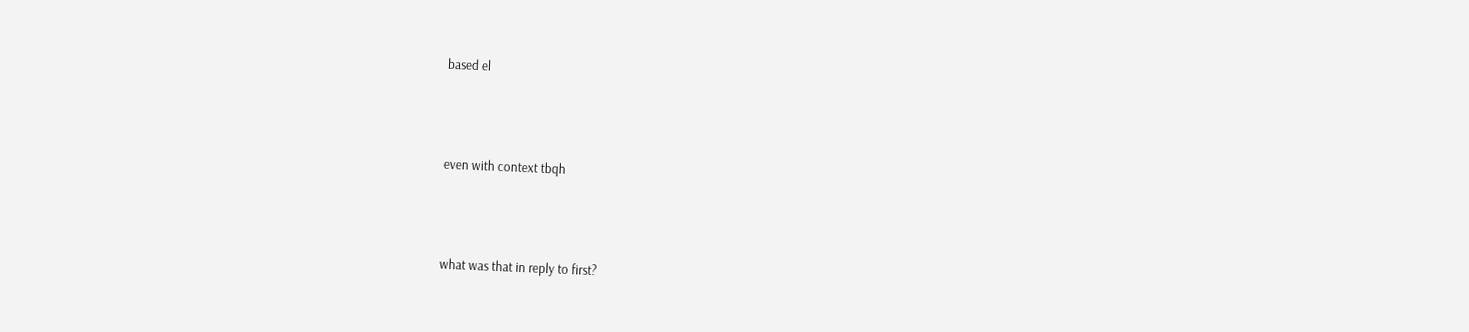based el



even with context tbqh



what was that in reply to first?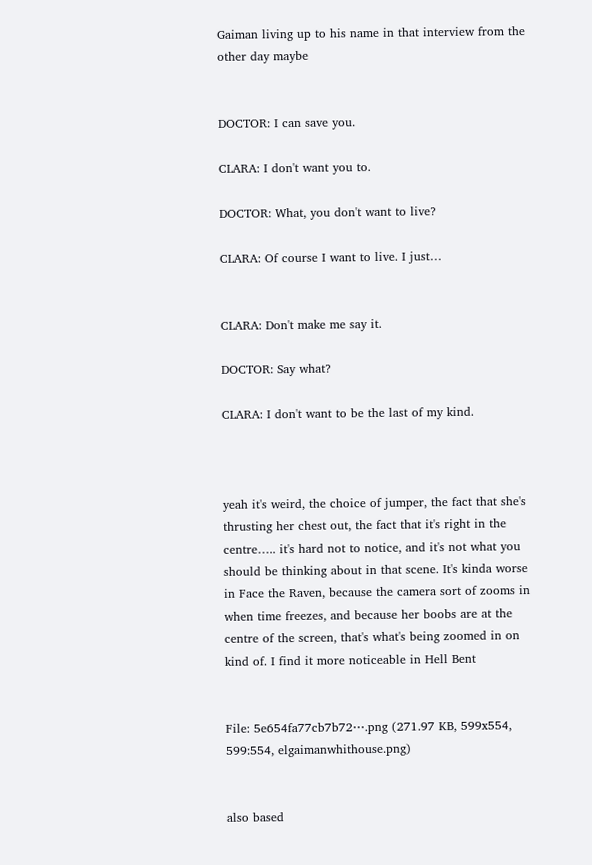Gaiman living up to his name in that interview from the other day maybe


DOCTOR: I can save you.

CLARA: I don't want you to.

DOCTOR: What, you don't want to live?

CLARA: Of course I want to live. I just…


CLARA: Don't make me say it.

DOCTOR: Say what?

CLARA: I don't want to be the last of my kind.



yeah it's weird, the choice of jumper, the fact that she's thrusting her chest out, the fact that it's right in the centre….. it's hard not to notice, and it's not what you should be thinking about in that scene. It's kinda worse in Face the Raven, because the camera sort of zooms in when time freezes, and because her boobs are at the centre of the screen, that's what's being zoomed in on kind of. I find it more noticeable in Hell Bent


File: 5e654fa77cb7b72⋯.png (271.97 KB, 599x554, 599:554, elgaimanwhithouse.png)


also based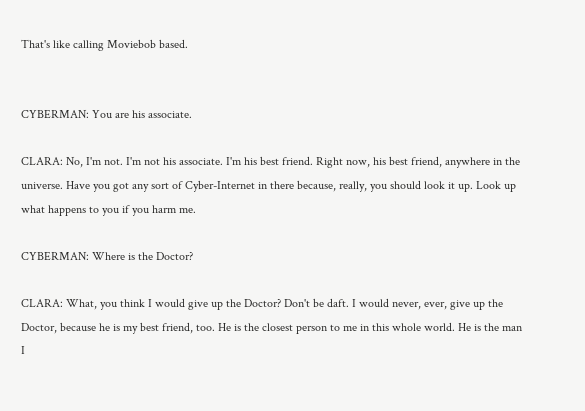That's like calling Moviebob based.


CYBERMAN: You are his associate.

CLARA: No, I'm not. I'm not his associate. I'm his best friend. Right now, his best friend, anywhere in the universe. Have you got any sort of Cyber-Internet in there because, really, you should look it up. Look up what happens to you if you harm me.

CYBERMAN: Where is the Doctor?

CLARA: What, you think I would give up the Doctor? Don't be daft. I would never, ever, give up the Doctor, because he is my best friend, too. He is the closest person to me in this whole world. He is the man I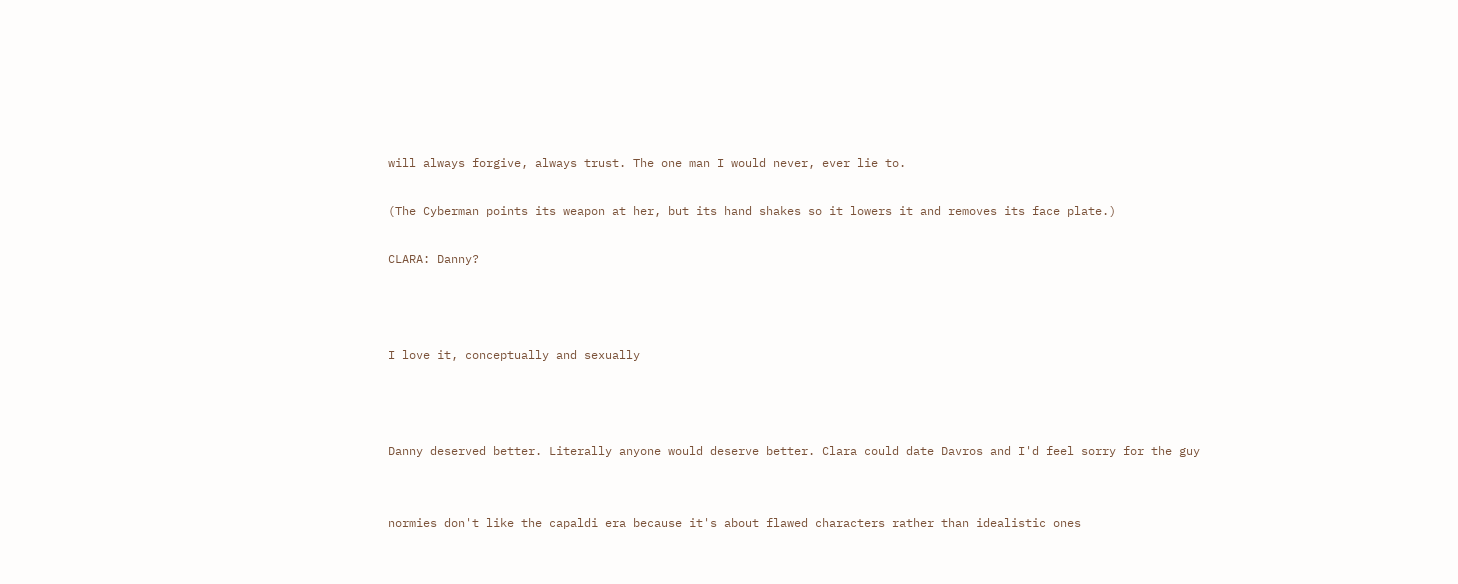will always forgive, always trust. The one man I would never, ever lie to.

(The Cyberman points its weapon at her, but its hand shakes so it lowers it and removes its face plate.)

CLARA: Danny?



I love it, conceptually and sexually



Danny deserved better. Literally anyone would deserve better. Clara could date Davros and I'd feel sorry for the guy


normies don't like the capaldi era because it's about flawed characters rather than idealistic ones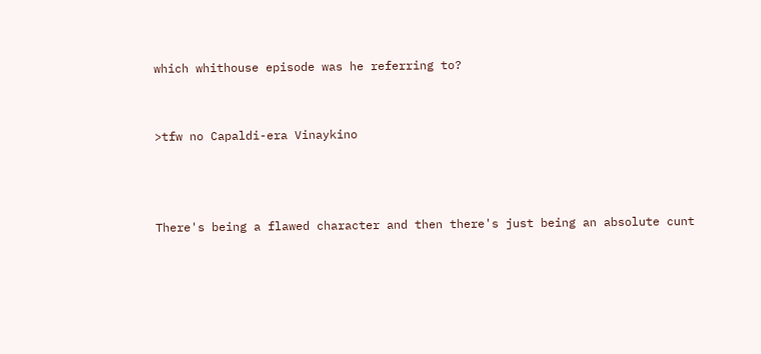which whithouse episode was he referring to?


>tfw no Capaldi-era Vinaykino



There's being a flawed character and then there's just being an absolute cunt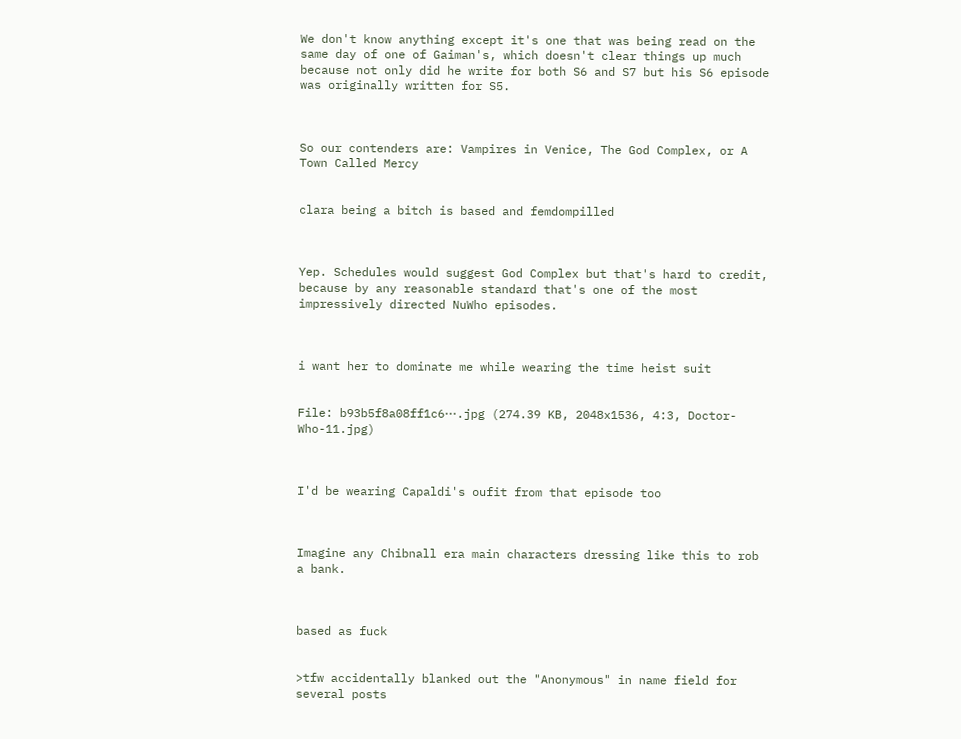We don't know anything except it's one that was being read on the same day of one of Gaiman's, which doesn't clear things up much because not only did he write for both S6 and S7 but his S6 episode was originally written for S5.



So our contenders are: Vampires in Venice, The God Complex, or A Town Called Mercy


clara being a bitch is based and femdompilled



Yep. Schedules would suggest God Complex but that's hard to credit, because by any reasonable standard that's one of the most impressively directed NuWho episodes.



i want her to dominate me while wearing the time heist suit


File: b93b5f8a08ff1c6⋯.jpg (274.39 KB, 2048x1536, 4:3, Doctor-Who-11.jpg)



I'd be wearing Capaldi's oufit from that episode too



Imagine any Chibnall era main characters dressing like this to rob a bank.



based as fuck


>tfw accidentally blanked out the "Anonymous" in name field for several posts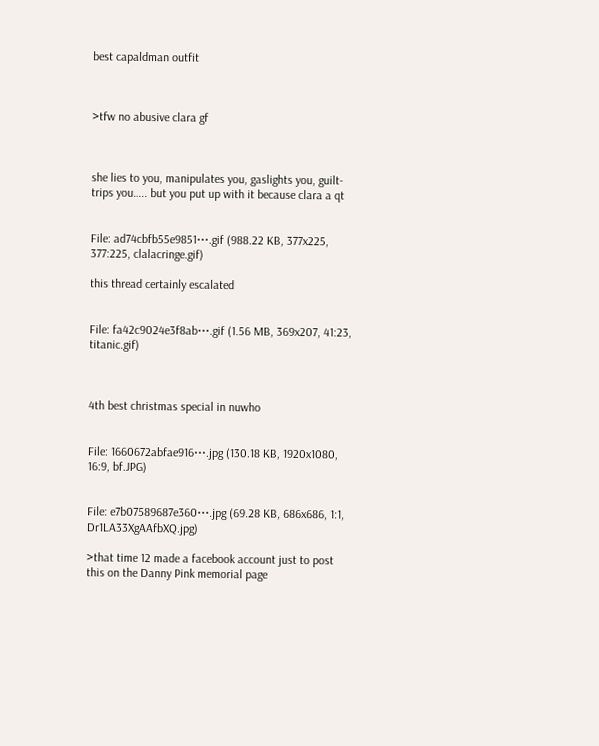best capaldman outfit



>tfw no abusive clara gf



she lies to you, manipulates you, gaslights you, guilt-trips you….. but you put up with it because clara a qt


File: ad74cbfb55e9851⋯.gif (988.22 KB, 377x225, 377:225, clalacringe.gif)

this thread certainly escalated


File: fa42c9024e3f8ab⋯.gif (1.56 MB, 369x207, 41:23, titanic.gif)



4th best christmas special in nuwho


File: 1660672abfae916⋯.jpg (130.18 KB, 1920x1080, 16:9, bf.JPG)


File: e7b07589687e360⋯.jpg (69.28 KB, 686x686, 1:1, Dr1LA33XgAAfbXQ.jpg)

>that time 12 made a facebook account just to post this on the Danny Pink memorial page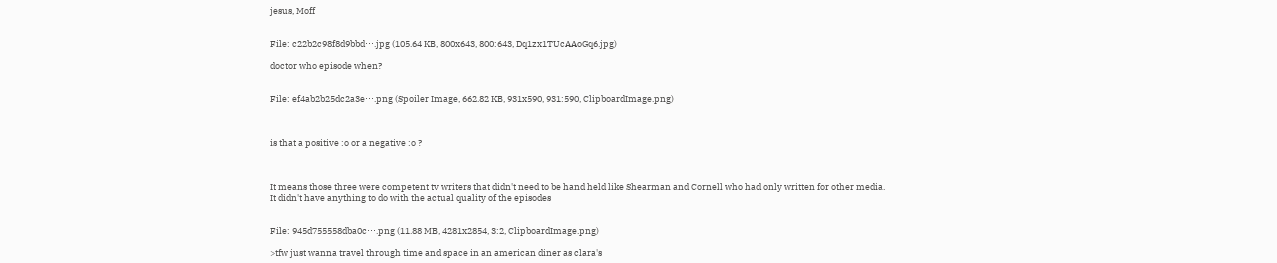jesus, Moff


File: c22b2c98f8d9bbd⋯.jpg (105.64 KB, 800x643, 800:643, Dq1zx1TUcAAoGq6.jpg)

doctor who episode when?


File: ef4ab2b25dc2a3e⋯.png (Spoiler Image, 662.82 KB, 931x590, 931:590, ClipboardImage.png)



is that a positive :o or a negative :o ?



It means those three were competent tv writers that didn't need to be hand held like Shearman and Cornell who had only written for other media. It didn't have anything to do with the actual quality of the episodes


File: 945d755558dba0c⋯.png (11.88 MB, 4281x2854, 3:2, ClipboardImage.png)

>tfw just wanna travel through time and space in an american diner as clara's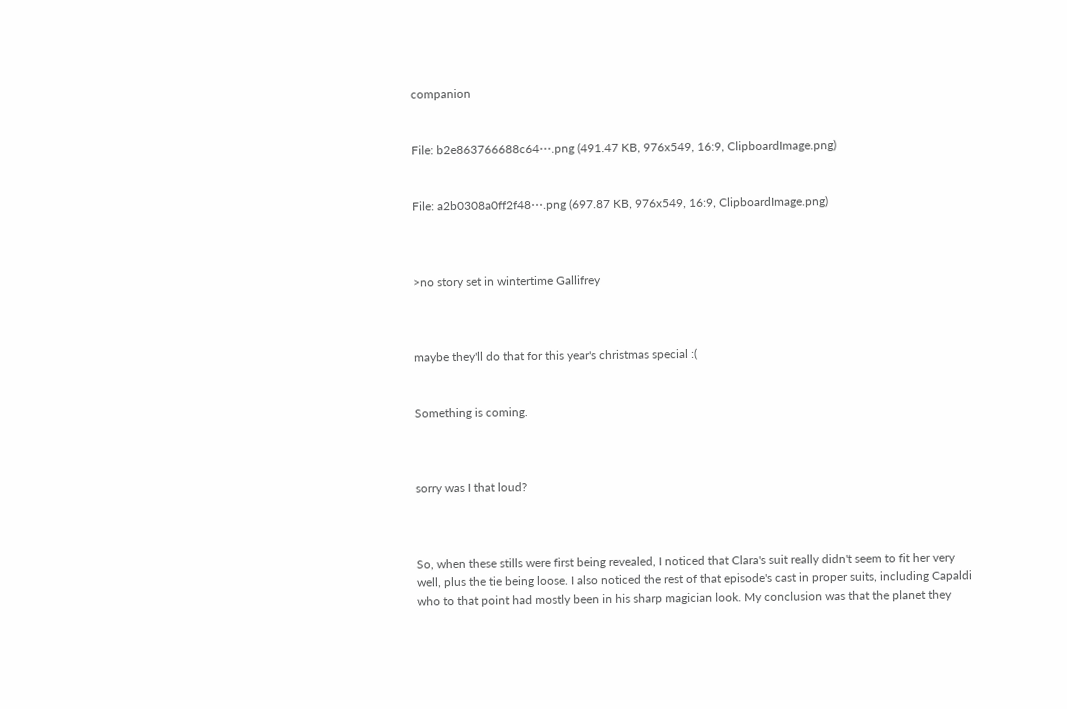companion


File: b2e863766688c64⋯.png (491.47 KB, 976x549, 16:9, ClipboardImage.png)


File: a2b0308a0ff2f48⋯.png (697.87 KB, 976x549, 16:9, ClipboardImage.png)



>no story set in wintertime Gallifrey



maybe they'll do that for this year's christmas special :(


Something is coming.



sorry was I that loud?



So, when these stills were first being revealed, I noticed that Clara's suit really didn't seem to fit her very well, plus the tie being loose. I also noticed the rest of that episode's cast in proper suits, including Capaldi who to that point had mostly been in his sharp magician look. My conclusion was that the planet they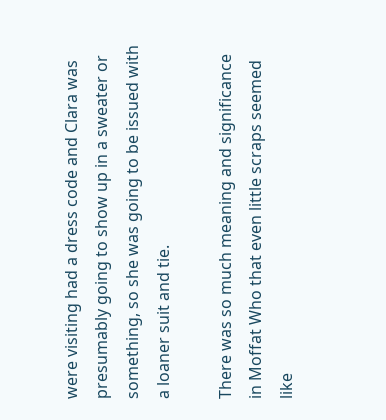were visiting had a dress code and Clara was presumably going to show up in a sweater or something, so she was going to be issued with a loaner suit and tie.

There was so much meaning and significance in Moffat Who that even little scraps seemed like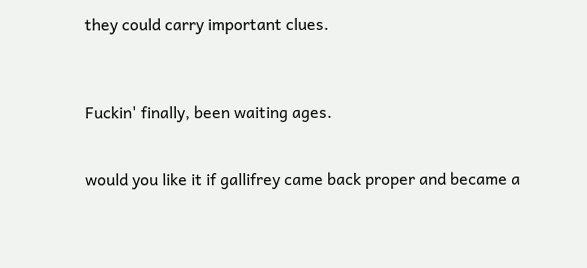they could carry important clues.



Fuckin' finally, been waiting ages.


would you like it if gallifrey came back proper and became a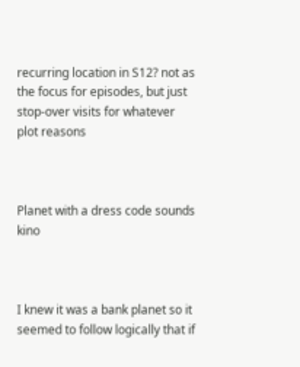recurring location in S12? not as the focus for episodes, but just stop-over visits for whatever plot reasons



Planet with a dress code sounds kino



I knew it was a bank planet so it seemed to follow logically that if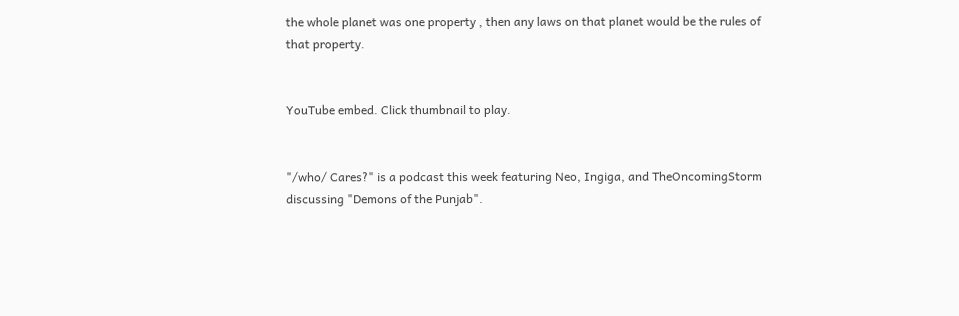the whole planet was one property , then any laws on that planet would be the rules of that property.


YouTube embed. Click thumbnail to play.


"/who/ Cares?" is a podcast this week featuring Neo, Ingiga, and TheOncomingStorm discussing "Demons of the Punjab".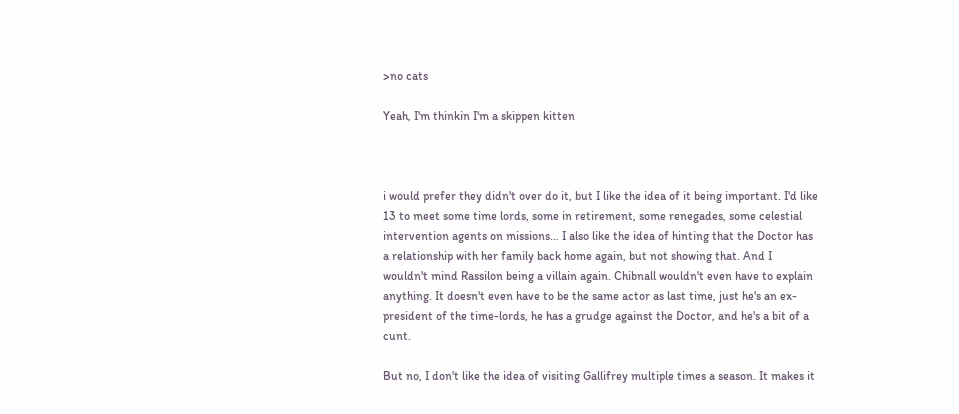>no cats

Yeah, I'm thinkin I'm a skippen kitten



i would prefer they didn't over do it, but I like the idea of it being important. I'd like 13 to meet some time lords, some in retirement, some renegades, some celestial intervention agents on missions… I also like the idea of hinting that the Doctor has a relationship with her family back home again, but not showing that. And I wouldn't mind Rassilon being a villain again. Chibnall wouldn't even have to explain anything. It doesn't even have to be the same actor as last time, just he's an ex-president of the time-lords, he has a grudge against the Doctor, and he's a bit of a cunt.

But no, I don't like the idea of visiting Gallifrey multiple times a season. It makes it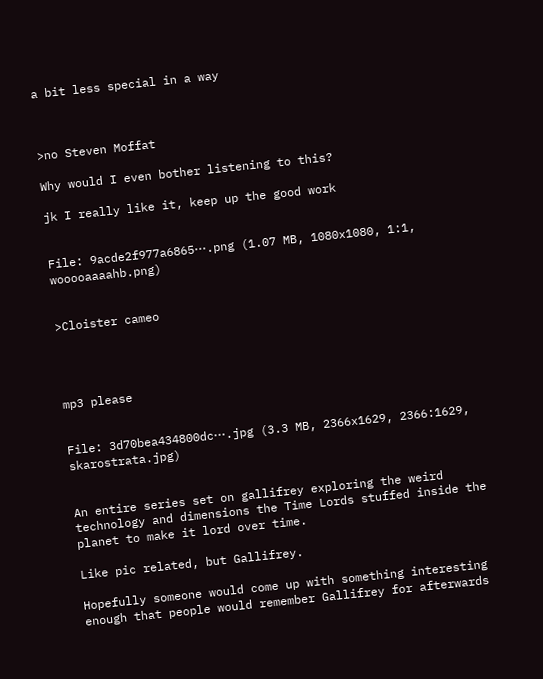a bit less special in a way



>no Steven Moffat

Why would I even bother listening to this?

jk I really like it, keep up the good work


File: 9acde2f977a6865⋯.png (1.07 MB, 1080x1080, 1:1, wooooaaaahb.png)


>Cloister cameo




mp3 please


File: 3d70bea434800dc⋯.jpg (3.3 MB, 2366x1629, 2366:1629, skarostrata.jpg)


An entire series set on gallifrey exploring the weird technology and dimensions the Time Lords stuffed inside the planet to make it lord over time.

Like pic related, but Gallifrey.

Hopefully someone would come up with something interesting enough that people would remember Gallifrey for afterwards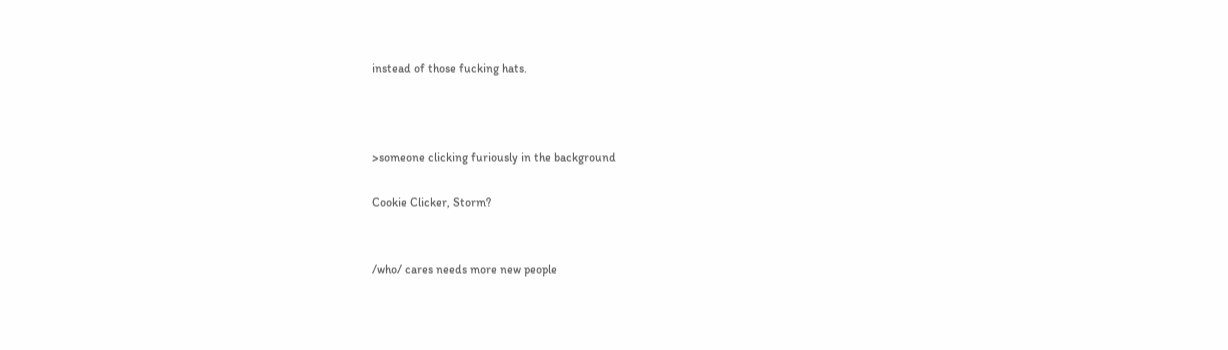instead of those fucking hats.



>someone clicking furiously in the background

Cookie Clicker, Storm?


/who/ cares needs more new people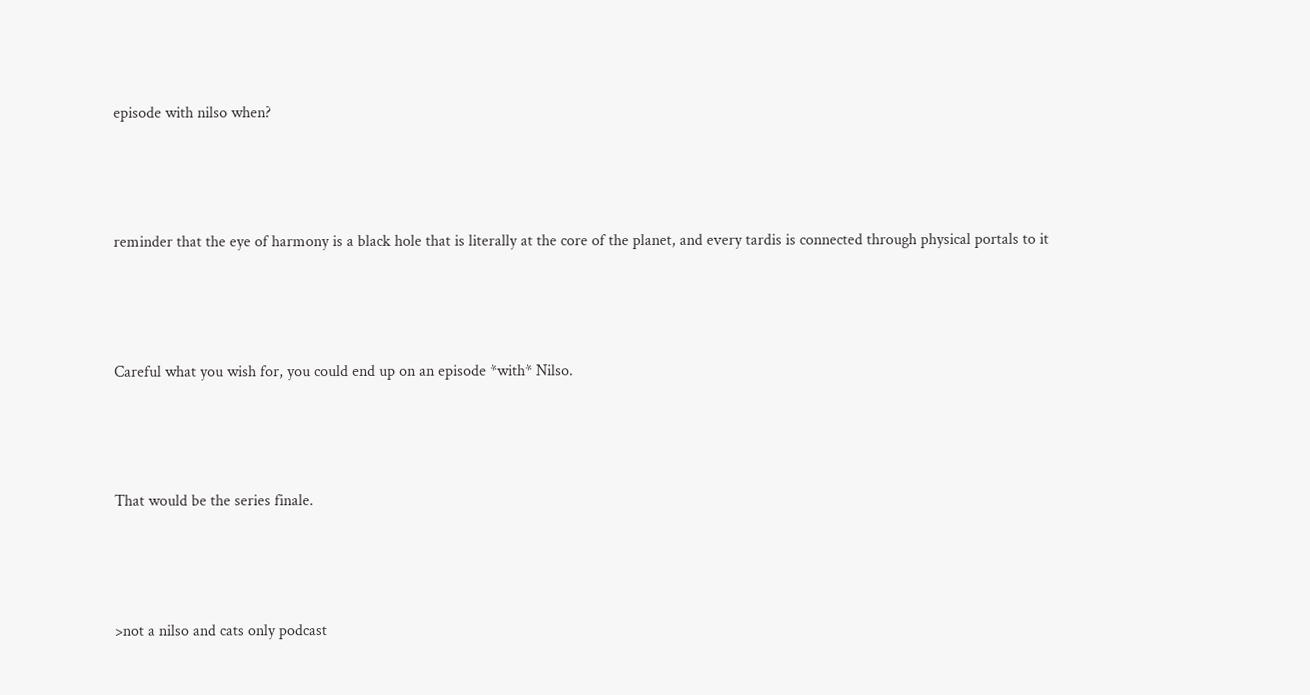episode with nilso when?



reminder that the eye of harmony is a black hole that is literally at the core of the planet, and every tardis is connected through physical portals to it



Careful what you wish for, you could end up on an episode *with* Nilso.



That would be the series finale.



>not a nilso and cats only podcast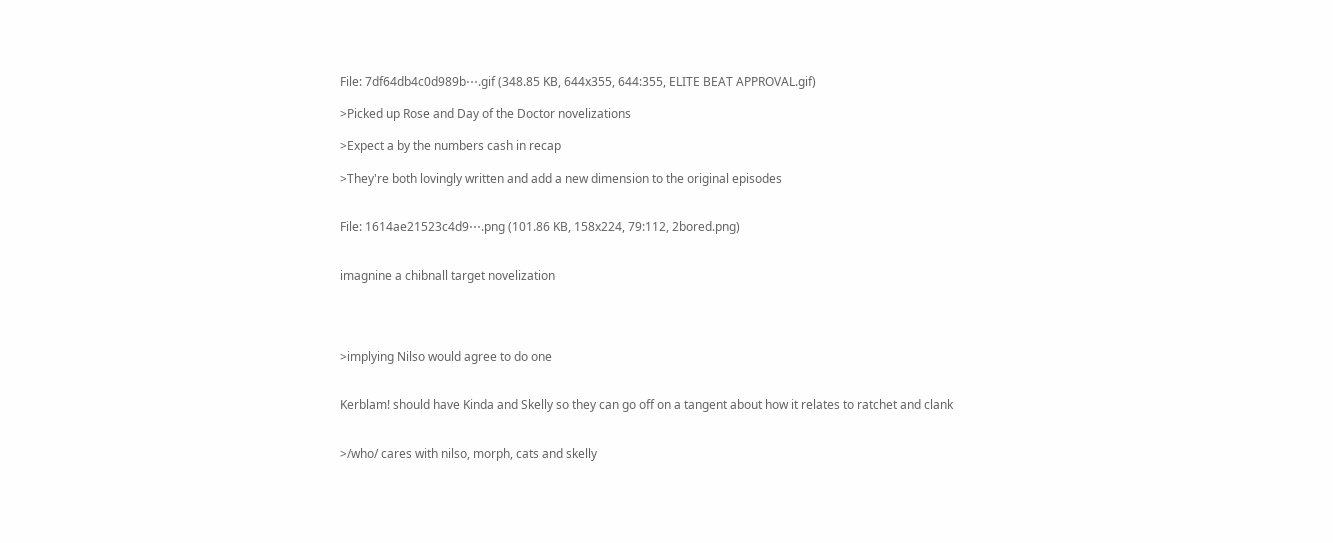File: 7df64db4c0d989b⋯.gif (348.85 KB, 644x355, 644:355, ELITE BEAT APPROVAL.gif)

>Picked up Rose and Day of the Doctor novelizations

>Expect a by the numbers cash in recap

>They're both lovingly written and add a new dimension to the original episodes


File: 1614ae21523c4d9⋯.png (101.86 KB, 158x224, 79:112, 2bored.png)


imagnine a chibnall target novelization




>implying Nilso would agree to do one


Kerblam! should have Kinda and Skelly so they can go off on a tangent about how it relates to ratchet and clank


>/who/ cares with nilso, morph, cats and skelly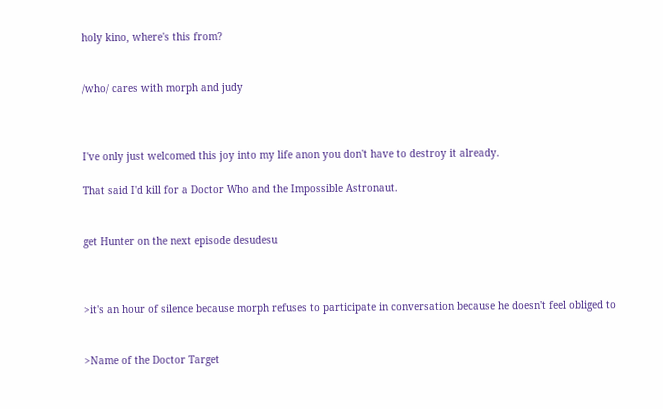holy kino, where's this from?


/who/ cares with morph and judy



I've only just welcomed this joy into my life anon you don't have to destroy it already.

That said I'd kill for a Doctor Who and the Impossible Astronaut.


get Hunter on the next episode desudesu



>it's an hour of silence because morph refuses to participate in conversation because he doesn't feel obliged to


>Name of the Doctor Target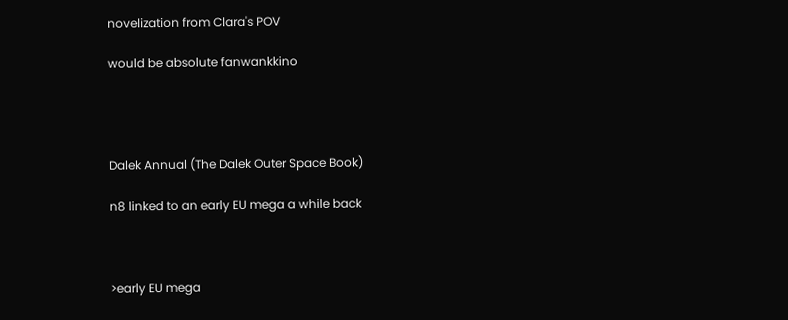novelization from Clara's POV

would be absolute fanwankkino




Dalek Annual (The Dalek Outer Space Book)

n8 linked to an early EU mega a while back



>early EU mega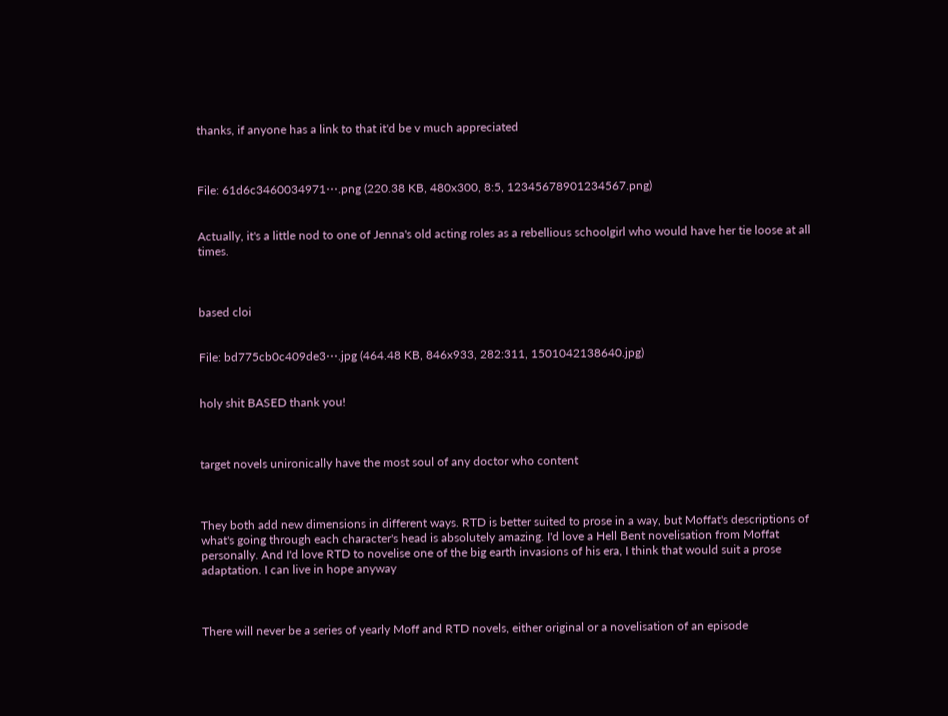thanks, if anyone has a link to that it'd be v much appreciated



File: 61d6c3460034971⋯.png (220.38 KB, 480x300, 8:5, 12345678901234567.png)


Actually, it's a little nod to one of Jenna's old acting roles as a rebellious schoolgirl who would have her tie loose at all times.



based cloi


File: bd775cb0c409de3⋯.jpg (464.48 KB, 846x933, 282:311, 1501042138640.jpg)


holy shit BASED thank you!



target novels unironically have the most soul of any doctor who content



They both add new dimensions in different ways. RTD is better suited to prose in a way, but Moffat's descriptions of what's going through each character's head is absolutely amazing. I'd love a Hell Bent novelisation from Moffat personally. And I'd love RTD to novelise one of the big earth invasions of his era, I think that would suit a prose adaptation. I can live in hope anyway



There will never be a series of yearly Moff and RTD novels, either original or a novelisation of an episode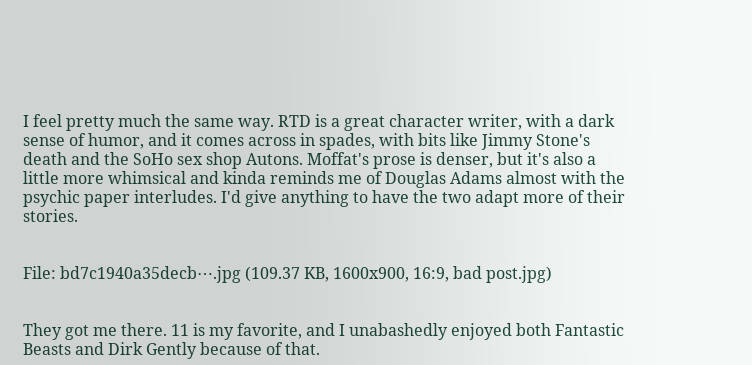I feel pretty much the same way. RTD is a great character writer, with a dark sense of humor, and it comes across in spades, with bits like Jimmy Stone's death and the SoHo sex shop Autons. Moffat's prose is denser, but it's also a little more whimsical and kinda reminds me of Douglas Adams almost with the psychic paper interludes. I'd give anything to have the two adapt more of their stories.


File: bd7c1940a35decb⋯.jpg (109.37 KB, 1600x900, 16:9, bad post.jpg)


They got me there. 11 is my favorite, and I unabashedly enjoyed both Fantastic Beasts and Dirk Gently because of that.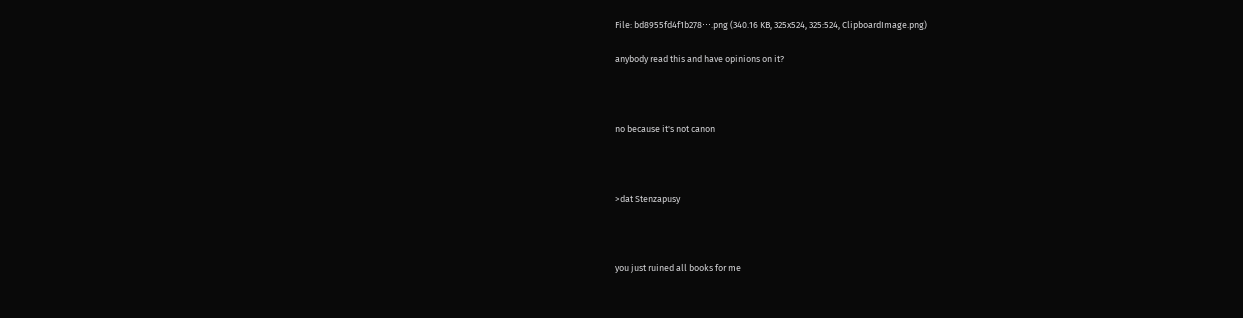File: bd8955fd4f1b278⋯.png (340.16 KB, 325x524, 325:524, ClipboardImage.png)

anybody read this and have opinions on it?



no because it's not canon



>dat Stenzapusy



you just ruined all books for me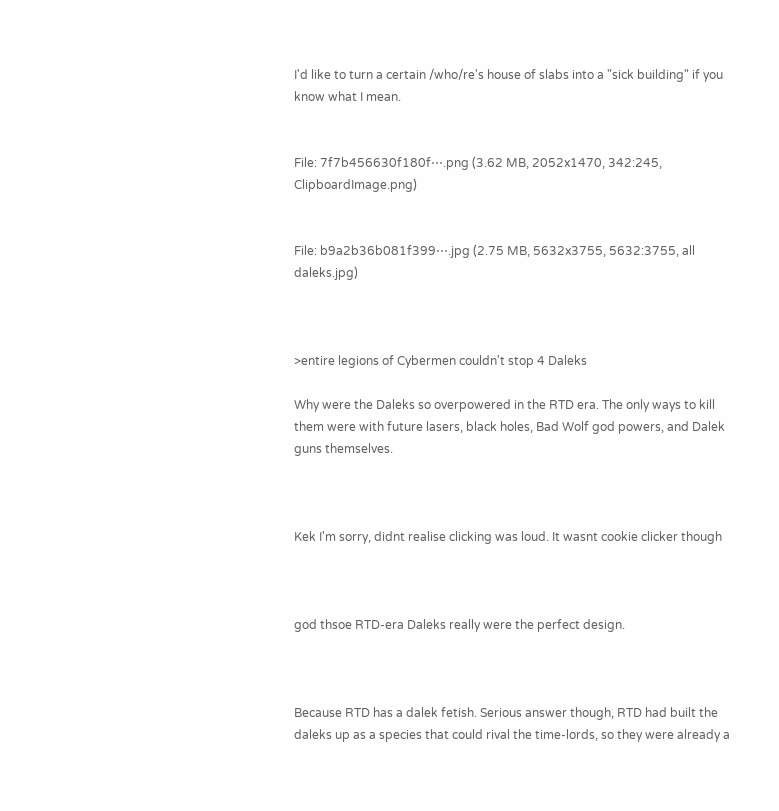I'd like to turn a certain /who/re's house of slabs into a "sick building" if you know what I mean.


File: 7f7b456630f180f⋯.png (3.62 MB, 2052x1470, 342:245, ClipboardImage.png)


File: b9a2b36b081f399⋯.jpg (2.75 MB, 5632x3755, 5632:3755, all daleks.jpg)



>entire legions of Cybermen couldn't stop 4 Daleks

Why were the Daleks so overpowered in the RTD era. The only ways to kill them were with future lasers, black holes, Bad Wolf god powers, and Dalek guns themselves.



Kek I'm sorry, didnt realise clicking was loud. It wasnt cookie clicker though



god thsoe RTD-era Daleks really were the perfect design.



Because RTD has a dalek fetish. Serious answer though, RTD had built the daleks up as a species that could rival the time-lords, so they were already a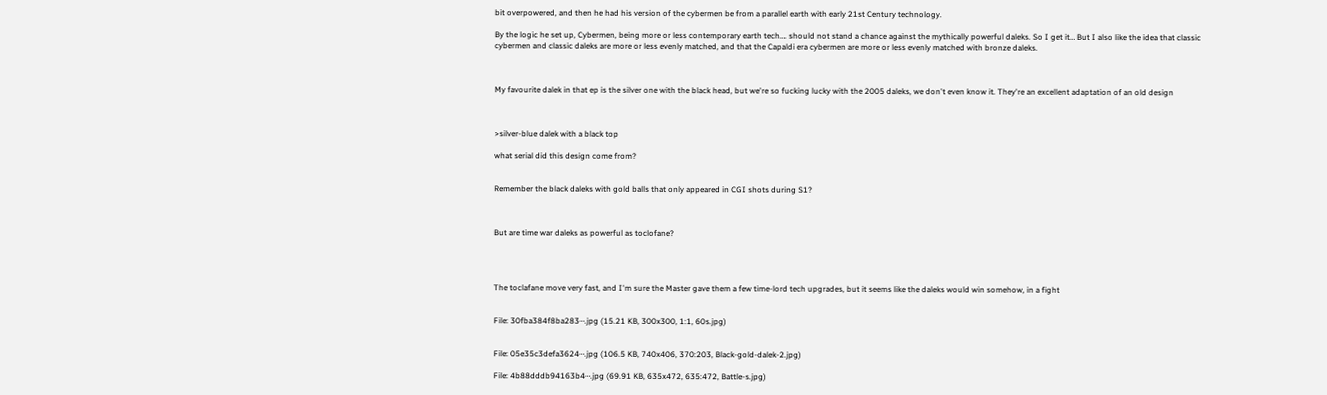bit overpowered, and then he had his version of the cybermen be from a parallel earth with early 21st Century technology.

By the logic he set up, Cybermen, being more or less contemporary earth tech…. should not stand a chance against the mythically powerful daleks. So I get it… But I also like the idea that classic cybermen and classic daleks are more or less evenly matched, and that the Capaldi era cybermen are more or less evenly matched with bronze daleks.



My favourite dalek in that ep is the silver one with the black head, but we're so fucking lucky with the 2005 daleks, we don't even know it. They're an excellent adaptation of an old design



>silver-blue dalek with a black top

what serial did this design come from?


Remember the black daleks with gold balls that only appeared in CGI shots during S1?



But are time war daleks as powerful as toclofane?




The toclafane move very fast, and I'm sure the Master gave them a few time-lord tech upgrades, but it seems like the daleks would win somehow, in a fight


File: 30fba384f8ba283⋯.jpg (15.21 KB, 300x300, 1:1, 60s.jpg)


File: 05e35c3defa3624⋯.jpg (106.5 KB, 740x406, 370:203, Black-gold-dalek-2.jpg)

File: 4b88dddb94163b4⋯.jpg (69.91 KB, 635x472, 635:472, Battle-s.jpg)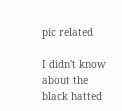pic related

I didn't know about the black hatted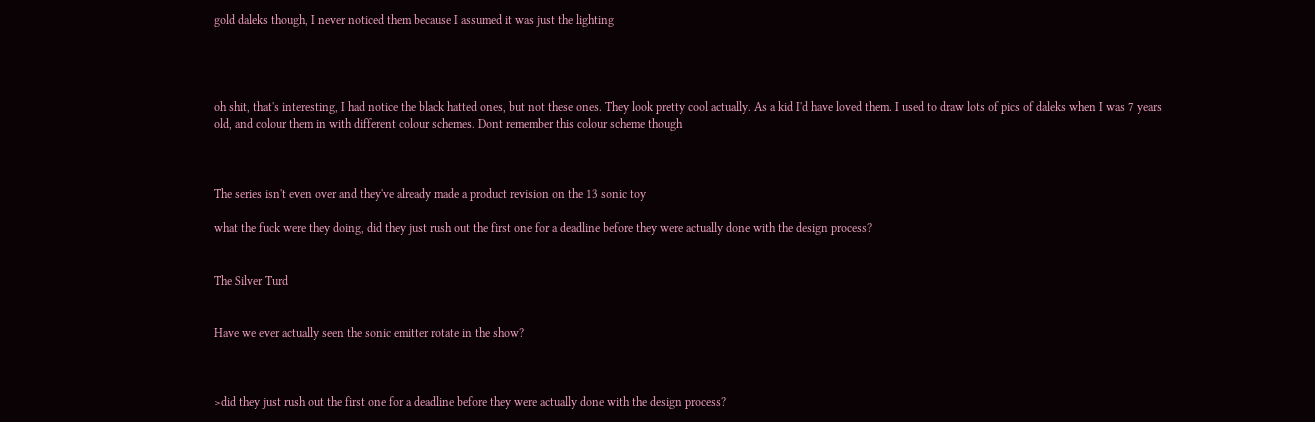gold daleks though, I never noticed them because I assumed it was just the lighting




oh shit, that's interesting, I had notice the black hatted ones, but not these ones. They look pretty cool actually. As a kid I'd have loved them. I used to draw lots of pics of daleks when I was 7 years old, and colour them in with different colour schemes. Dont remember this colour scheme though



The series isn't even over and they've already made a product revision on the 13 sonic toy

what the fuck were they doing, did they just rush out the first one for a deadline before they were actually done with the design process?


The Silver Turd


Have we ever actually seen the sonic emitter rotate in the show?



>did they just rush out the first one for a deadline before they were actually done with the design process?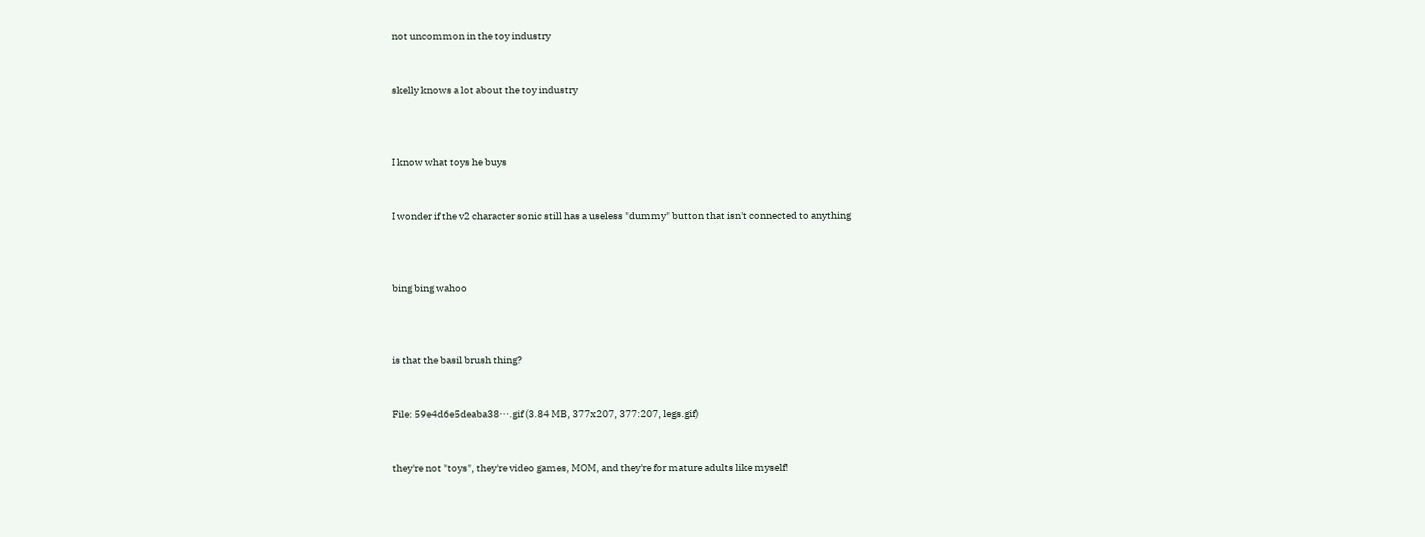not uncommon in the toy industry


skelly knows a lot about the toy industry



I know what toys he buys


I wonder if the v2 character sonic still has a useless "dummy" button that isn't connected to anything



bing bing wahoo



is that the basil brush thing?


File: 59e4d6e5deaba38⋯.gif (3.84 MB, 377x207, 377:207, legs.gif)


they're not "toys", they're video games, MOM, and they're for mature adults like myself!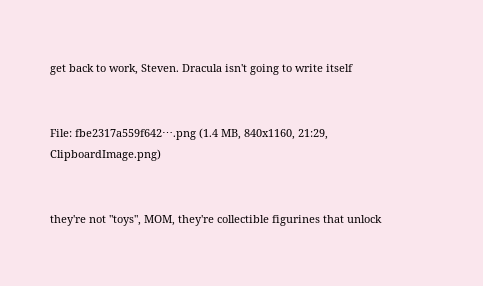get back to work, Steven. Dracula isn't going to write itself


File: fbe2317a559f642⋯.png (1.4 MB, 840x1160, 21:29, ClipboardImage.png)


they're not "toys", MOM, they're collectible figurines that unlock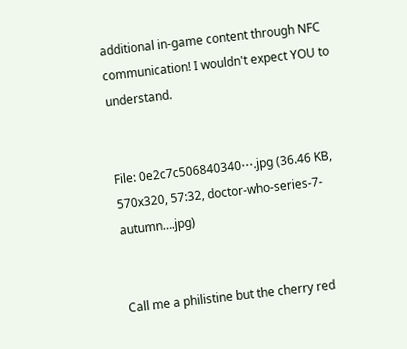additional in-game content through NFC communication! I wouldn't expect YOU to understand.


File: 0e2c7c506840340⋯.jpg (36.46 KB, 570x320, 57:32, doctor-who-series-7-autumn….jpg)


Call me a philistine but the cherry red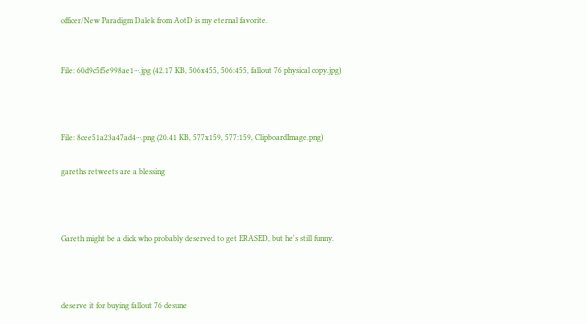officer/New Paradigm Dalek from AotD is my eternal favorite.


File: 60d9c5f5e998ae1⋯.jpg (42.17 KB, 506x455, 506:455, fallout 76 physical copy.jpg)



File: 8cee51a23a47ad4⋯.png (20.41 KB, 577x159, 577:159, ClipboardImage.png)

gareths retweets are a blessing



Gareth might be a dick who probably deserved to get ERASED, but he's still funny.



deserve it for buying fallout 76 desune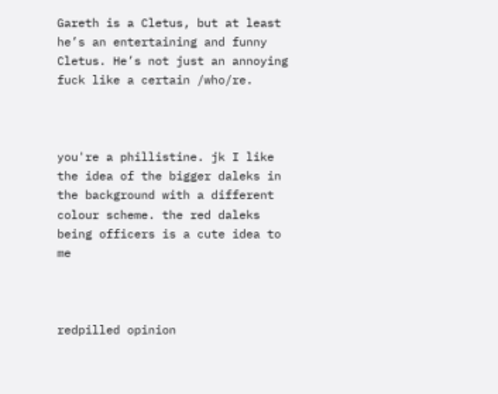Gareth is a Cletus, but at least he’s an entertaining and funny Cletus. He’s not just an annoying fuck like a certain /who/re.



you're a phillistine. jk I like the idea of the bigger daleks in the background with a different colour scheme. the red daleks being officers is a cute idea to me



redpilled opinion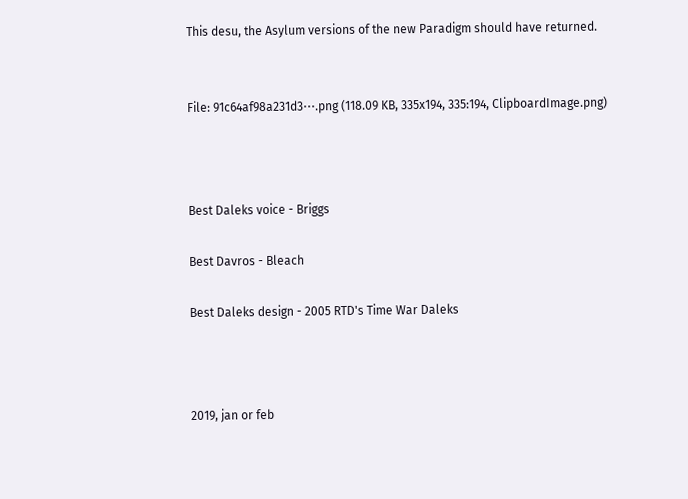This desu, the Asylum versions of the new Paradigm should have returned.


File: 91c64af98a231d3⋯.png (118.09 KB, 335x194, 335:194, ClipboardImage.png)



Best Daleks voice - Briggs

Best Davros - Bleach

Best Daleks design - 2005 RTD's Time War Daleks



2019, jan or feb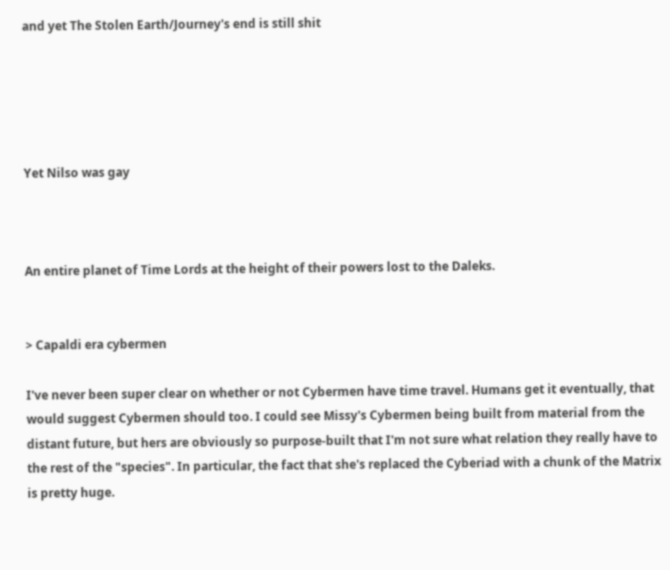and yet The Stolen Earth/Journey's end is still shit





Yet Nilso was gay



An entire planet of Time Lords at the height of their powers lost to the Daleks.


> Capaldi era cybermen

I've never been super clear on whether or not Cybermen have time travel. Humans get it eventually, that would suggest Cybermen should too. I could see Missy's Cybermen being built from material from the distant future, but hers are obviously so purpose-built that I'm not sure what relation they really have to the rest of the "species". In particular, the fact that she's replaced the Cyberiad with a chunk of the Matrix is pretty huge.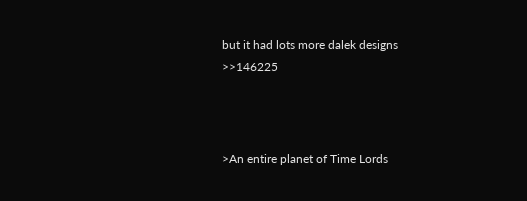but it had lots more dalek designs >>146225



>An entire planet of Time Lords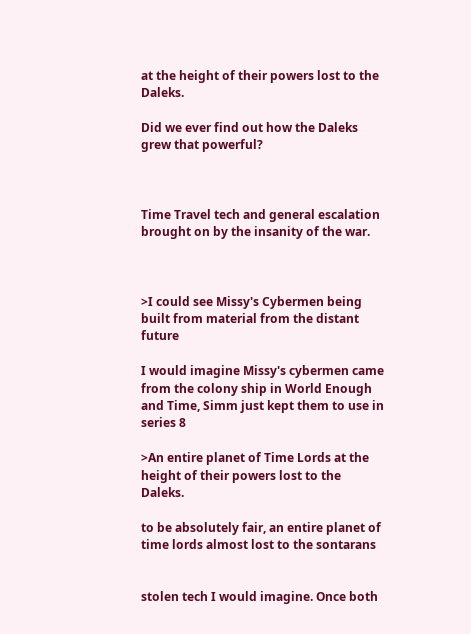at the height of their powers lost to the Daleks.

Did we ever find out how the Daleks grew that powerful?



Time Travel tech and general escalation brought on by the insanity of the war.



>I could see Missy's Cybermen being built from material from the distant future

I would imagine Missy's cybermen came from the colony ship in World Enough and Time, Simm just kept them to use in series 8

>An entire planet of Time Lords at the height of their powers lost to the Daleks.

to be absolutely fair, an entire planet of time lords almost lost to the sontarans


stolen tech I would imagine. Once both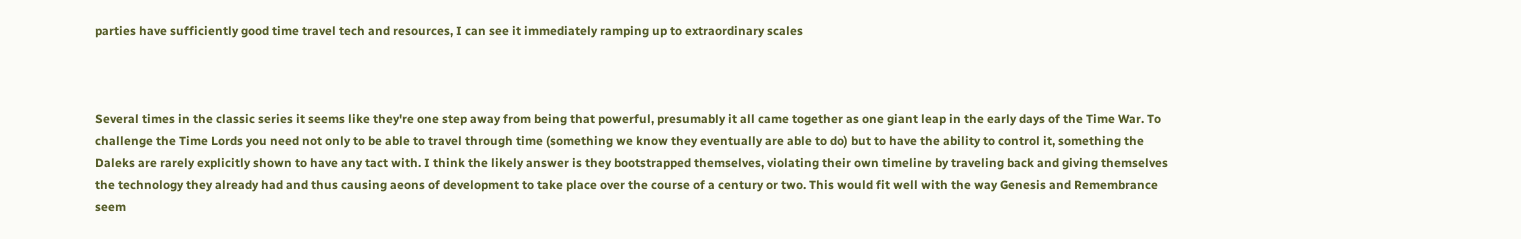parties have sufficiently good time travel tech and resources, I can see it immediately ramping up to extraordinary scales



Several times in the classic series it seems like they're one step away from being that powerful, presumably it all came together as one giant leap in the early days of the Time War. To challenge the Time Lords you need not only to be able to travel through time (something we know they eventually are able to do) but to have the ability to control it, something the Daleks are rarely explicitly shown to have any tact with. I think the likely answer is they bootstrapped themselves, violating their own timeline by traveling back and giving themselves the technology they already had and thus causing aeons of development to take place over the course of a century or two. This would fit well with the way Genesis and Remembrance seem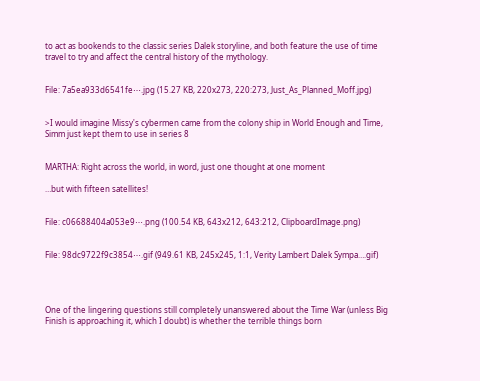to act as bookends to the classic series Dalek storyline, and both feature the use of time travel to try and affect the central history of the mythology.


File: 7a5ea933d6541fe⋯.jpg (15.27 KB, 220x273, 220:273, Just_As_Planned_Moff.jpg)


>I would imagine Missy's cybermen came from the colony ship in World Enough and Time, Simm just kept them to use in series 8


MARTHA: Right across the world, in word, just one thought at one moment

…but with fifteen satellites!


File: c06688404a053e9⋯.png (100.54 KB, 643x212, 643:212, ClipboardImage.png)


File: 98dc9722f9c3854⋯.gif (949.61 KB, 245x245, 1:1, Verity Lambert Dalek Sympa….gif)




One of the lingering questions still completely unanswered about the Time War (unless Big Finish is approaching it, which I doubt) is whether the terrible things born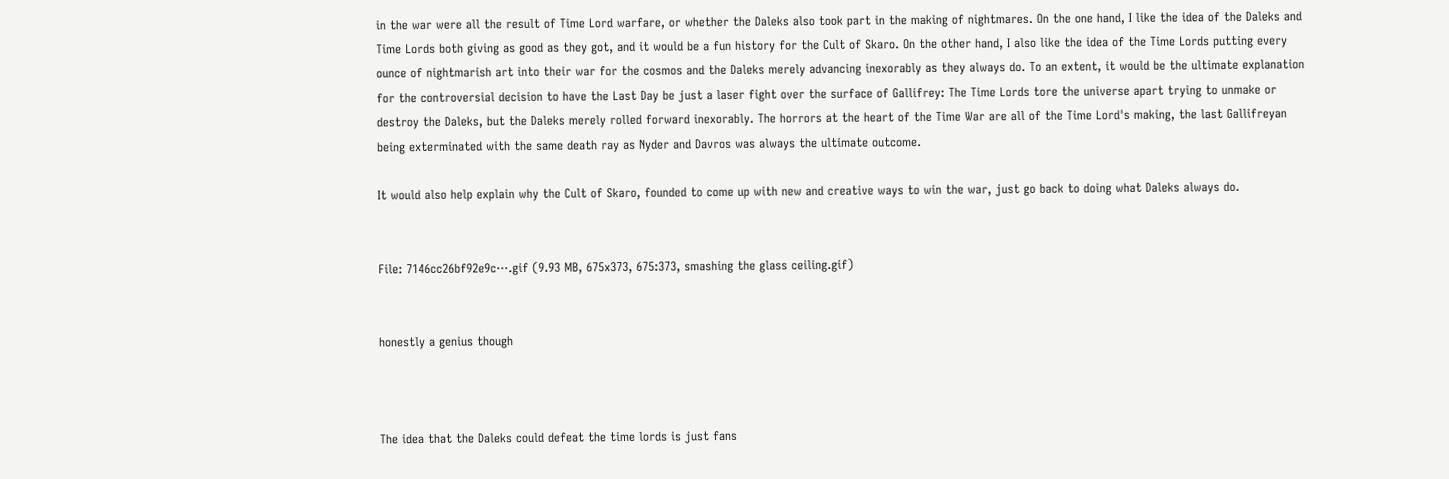in the war were all the result of Time Lord warfare, or whether the Daleks also took part in the making of nightmares. On the one hand, I like the idea of the Daleks and Time Lords both giving as good as they got, and it would be a fun history for the Cult of Skaro. On the other hand, I also like the idea of the Time Lords putting every ounce of nightmarish art into their war for the cosmos and the Daleks merely advancing inexorably as they always do. To an extent, it would be the ultimate explanation for the controversial decision to have the Last Day be just a laser fight over the surface of Gallifrey: The Time Lords tore the universe apart trying to unmake or destroy the Daleks, but the Daleks merely rolled forward inexorably. The horrors at the heart of the Time War are all of the Time Lord's making, the last Gallifreyan being exterminated with the same death ray as Nyder and Davros was always the ultimate outcome.

It would also help explain why the Cult of Skaro, founded to come up with new and creative ways to win the war, just go back to doing what Daleks always do.


File: 7146cc26bf92e9c⋯.gif (9.93 MB, 675x373, 675:373, smashing the glass ceiling.gif)


honestly a genius though



The idea that the Daleks could defeat the time lords is just fans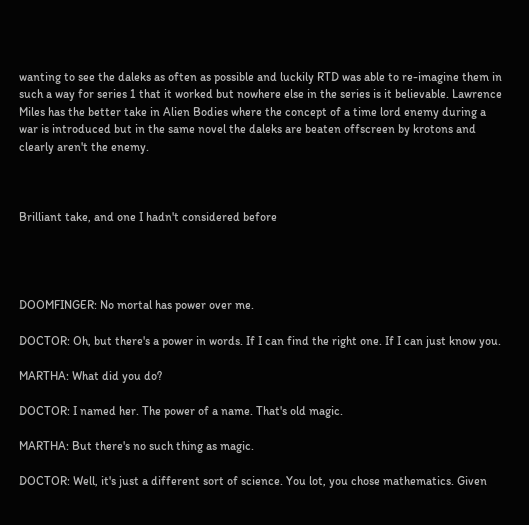wanting to see the daleks as often as possible and luckily RTD was able to re-imagine them in such a way for series 1 that it worked but nowhere else in the series is it believable. Lawrence Miles has the better take in Alien Bodies where the concept of a time lord enemy during a war is introduced but in the same novel the daleks are beaten offscreen by krotons and clearly aren't the enemy.



Brilliant take, and one I hadn't considered before




DOOMFINGER: No mortal has power over me.

DOCTOR: Oh, but there's a power in words. If I can find the right one. If I can just know you.

MARTHA: What did you do?

DOCTOR: I named her. The power of a name. That's old magic.

MARTHA: But there's no such thing as magic.

DOCTOR: Well, it's just a different sort of science. You lot, you chose mathematics. Given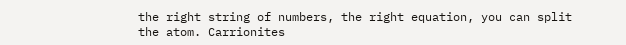the right string of numbers, the right equation, you can split the atom. Carrionites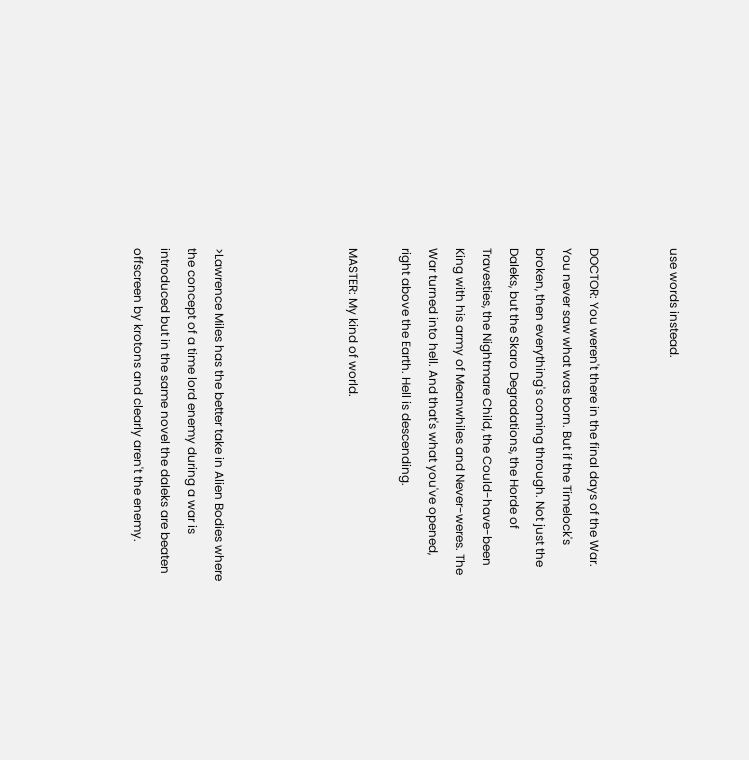use words instead.


DOCTOR: You weren't there in the final days of the War. You never saw what was born. But if the Timelock's broken, then everything's coming through. Not just the Daleks, but the Skaro Degradations, the Horde of Travesties, the Nightmare Child, the Could-have-been King with his army of Meanwhiles and Never-weres. The War turned into hell. And that's what you've opened, right above the Earth. Hell is descending.

MASTER: My kind of world.




>Lawrence Miles has the better take in Alien Bodies where the concept of a time lord enemy during a war is introduced but in the same novel the daleks are beaten offscreen by krotons and clearly aren't the enemy.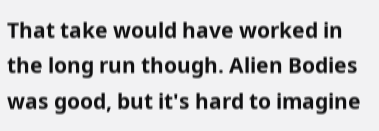That take would have worked in the long run though. Alien Bodies was good, but it's hard to imagine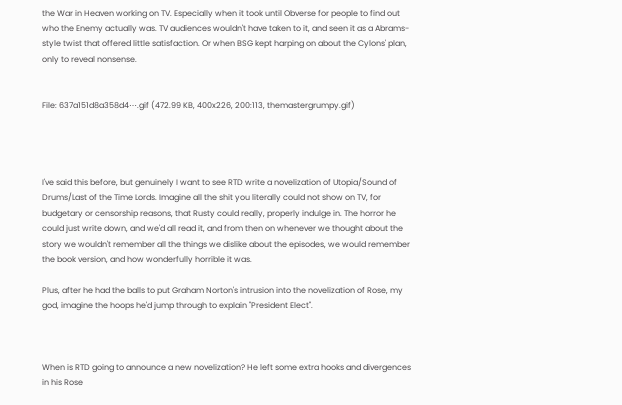the War in Heaven working on TV. Especially when it took until Obverse for people to find out who the Enemy actually was. TV audiences wouldn't have taken to it, and seen it as a Abrams-style twist that offered little satisfaction. Or when BSG kept harping on about the Cylons' plan, only to reveal nonsense.


File: 637a151d8a358d4⋯.gif (472.99 KB, 400x226, 200:113, themastergrumpy.gif)




I've said this before, but genuinely I want to see RTD write a novelization of Utopia/Sound of Drums/Last of the Time Lords. Imagine all the shit you literally could not show on TV, for budgetary or censorship reasons, that Rusty could really, properly indulge in. The horror he could just write down, and we'd all read it, and from then on whenever we thought about the story we wouldn't remember all the things we dislike about the episodes, we would remember the book version, and how wonderfully horrible it was.

Plus, after he had the balls to put Graham Norton's intrusion into the novelization of Rose, my god, imagine the hoops he'd jump through to explain "President Elect".



When is RTD going to announce a new novelization? He left some extra hooks and divergences in his Rose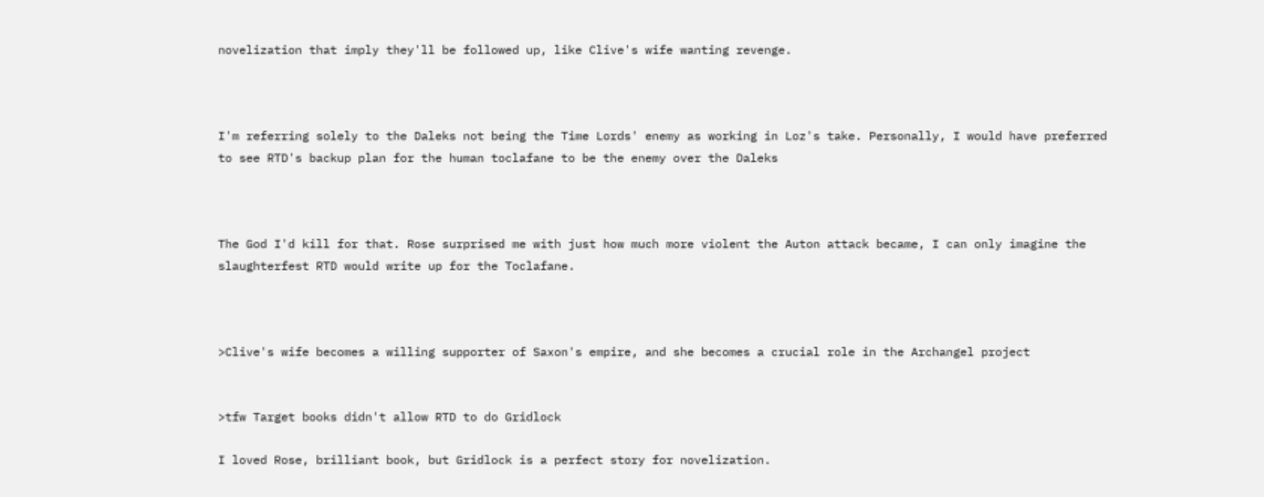novelization that imply they'll be followed up, like Clive's wife wanting revenge.



I'm referring solely to the Daleks not being the Time Lords' enemy as working in Loz's take. Personally, I would have preferred to see RTD's backup plan for the human toclafane to be the enemy over the Daleks



The God I'd kill for that. Rose surprised me with just how much more violent the Auton attack became, I can only imagine the slaughterfest RTD would write up for the Toclafane.



>Clive's wife becomes a willing supporter of Saxon's empire, and she becomes a crucial role in the Archangel project


>tfw Target books didn't allow RTD to do Gridlock

I loved Rose, brilliant book, but Gridlock is a perfect story for novelization.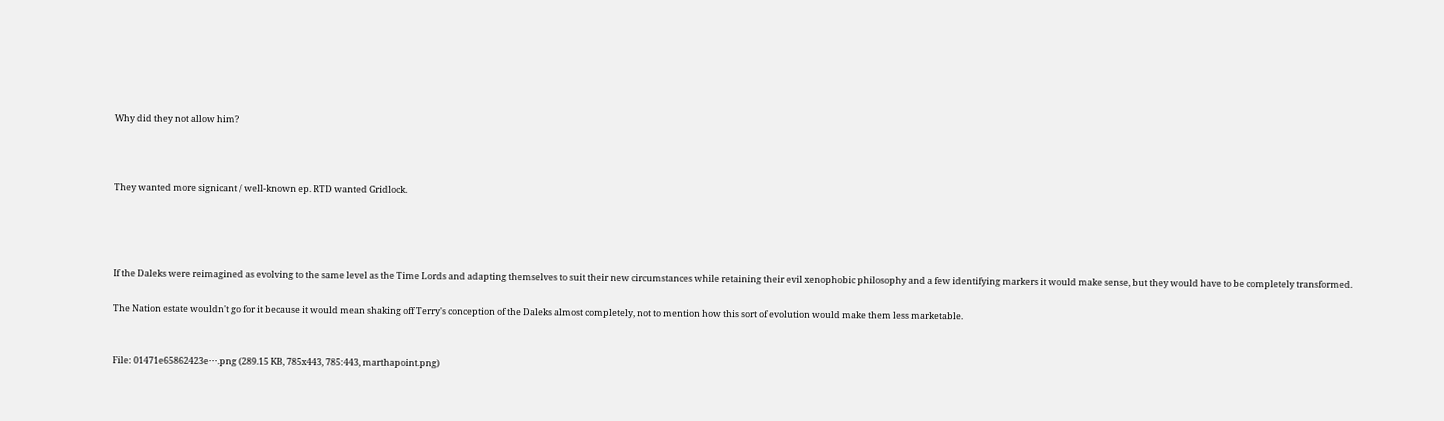Why did they not allow him?



They wanted more signicant / well-known ep. RTD wanted Gridlock.




If the Daleks were reimagined as evolving to the same level as the Time Lords and adapting themselves to suit their new circumstances while retaining their evil xenophobic philosophy and a few identifying markers it would make sense, but they would have to be completely transformed.

The Nation estate wouldn't go for it because it would mean shaking off Terry's conception of the Daleks almost completely, not to mention how this sort of evolution would make them less marketable.


File: 01471e65862423e⋯.png (289.15 KB, 785x443, 785:443, marthapoint.png)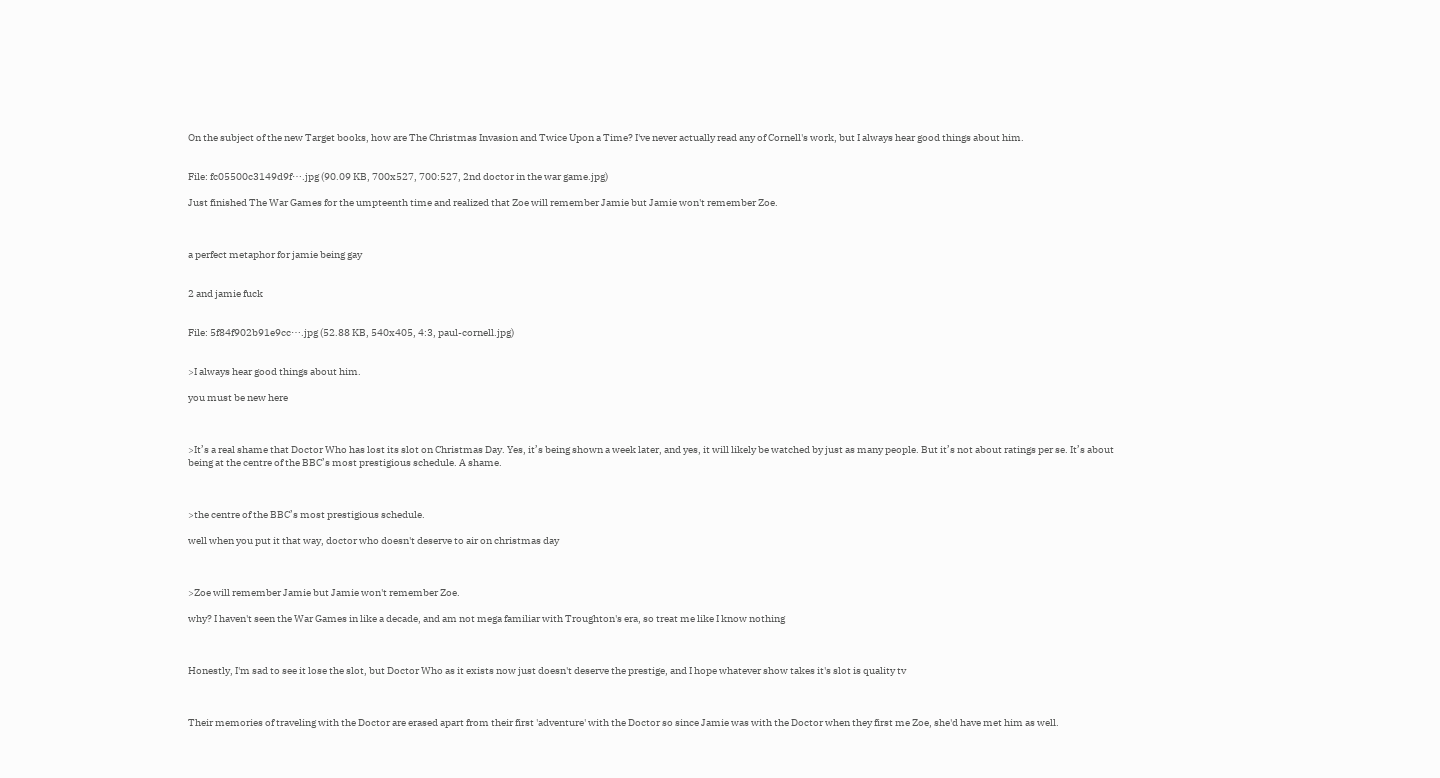On the subject of the new Target books, how are The Christmas Invasion and Twice Upon a Time? I've never actually read any of Cornell's work, but I always hear good things about him.


File: fc05500c3149d9f⋯.jpg (90.09 KB, 700x527, 700:527, 2nd doctor in the war game.jpg)

Just finished The War Games for the umpteenth time and realized that Zoe will remember Jamie but Jamie won't remember Zoe.



a perfect metaphor for jamie being gay


2 and jamie fuck


File: 5f84f902b91e9cc⋯.jpg (52.88 KB, 540x405, 4:3, paul-cornell.jpg)


>I always hear good things about him.

you must be new here



>It’s a real shame that Doctor Who has lost its slot on Christmas Day. Yes, it’s being shown a week later, and yes, it will likely be watched by just as many people. But it’s not about ratings per se. It’s about being at the centre of the BBC’s most prestigious schedule. A shame.



>the centre of the BBC’s most prestigious schedule.

well when you put it that way, doctor who doesn't deserve to air on christmas day



>Zoe will remember Jamie but Jamie won't remember Zoe.

why? I haven't seen the War Games in like a decade, and am not mega familiar with Troughton's era, so treat me like I know nothing



Honestly, I'm sad to see it lose the slot, but Doctor Who as it exists now just doesn't deserve the prestige, and I hope whatever show takes it's slot is quality tv



Their memories of traveling with the Doctor are erased apart from their first 'adventure' with the Doctor so since Jamie was with the Doctor when they first me Zoe, she'd have met him as well.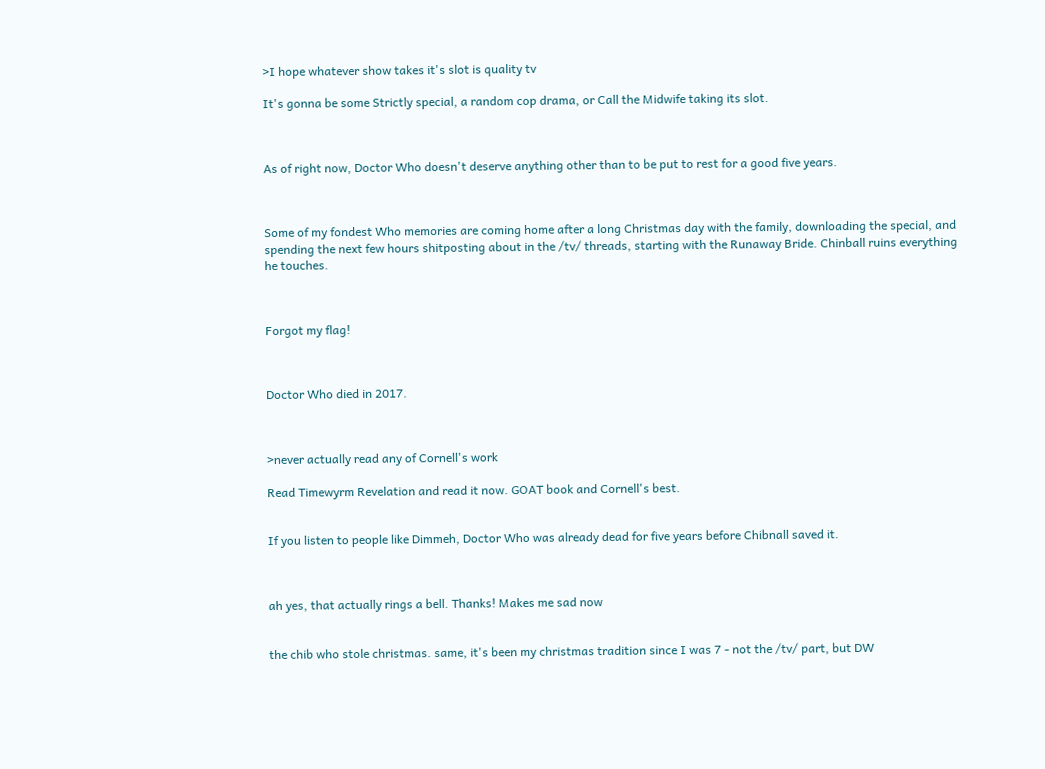>I hope whatever show takes it's slot is quality tv

It's gonna be some Strictly special, a random cop drama, or Call the Midwife taking its slot.



As of right now, Doctor Who doesn't deserve anything other than to be put to rest for a good five years.



Some of my fondest Who memories are coming home after a long Christmas day with the family, downloading the special, and spending the next few hours shitposting about in the /tv/ threads, starting with the Runaway Bride. Chinball ruins everything he touches.



Forgot my flag!



Doctor Who died in 2017.



>never actually read any of Cornell's work

Read Timewyrm Revelation and read it now. GOAT book and Cornell's best.


If you listen to people like Dimmeh, Doctor Who was already dead for five years before Chibnall saved it.



ah yes, that actually rings a bell. Thanks! Makes me sad now


the chib who stole christmas. same, it's been my christmas tradition since I was 7 - not the /tv/ part, but DW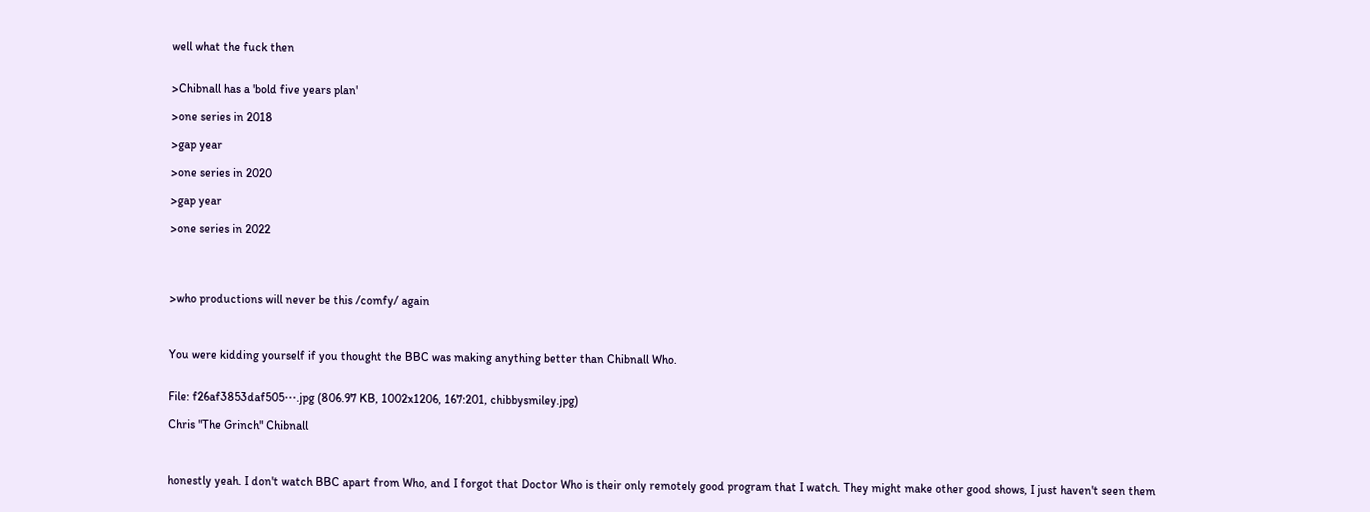well what the fuck then


>Chibnall has a 'bold five years plan'

>one series in 2018

>gap year

>one series in 2020

>gap year

>one series in 2022




>who productions will never be this /comfy/ again



You were kidding yourself if you thought the BBC was making anything better than Chibnall Who.


File: f26af3853daf505⋯.jpg (806.97 KB, 1002x1206, 167:201, chibbysmiley.jpg)

Chris "The Grinch" Chibnall



honestly yeah. I don't watch BBC apart from Who, and I forgot that Doctor Who is their only remotely good program that I watch. They might make other good shows, I just haven't seen them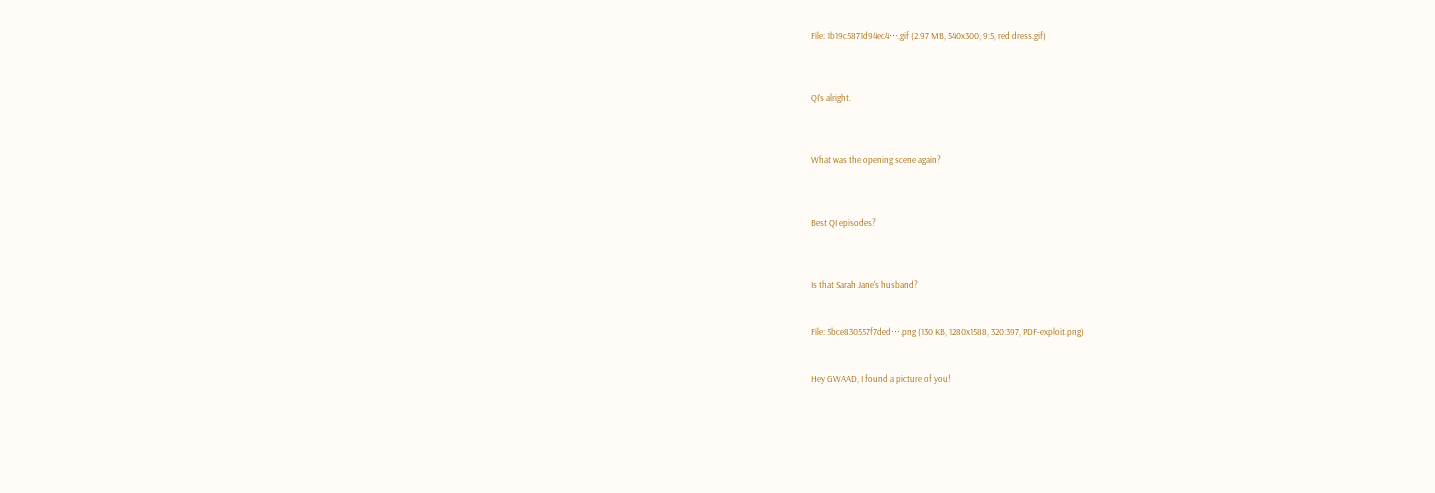File: 1b19c5871d94ec4⋯.gif (2.97 MB, 540x300, 9:5, red dress.gif)



QI's alright.



What was the opening scene again?



Best QI episodes?



Is that Sarah Jane's husband?


File: 5bce830557f7ded⋯.png (130 KB, 1280x1588, 320:397, PDF-exploit.png)


Hey GWAAD, I found a picture of you!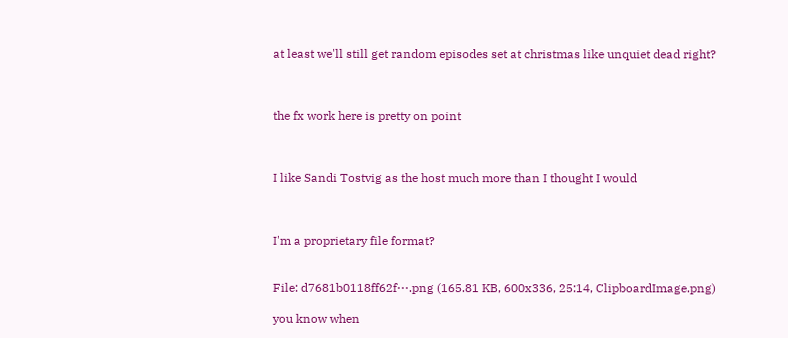at least we'll still get random episodes set at christmas like unquiet dead right?



the fx work here is pretty on point



I like Sandi Tostvig as the host much more than I thought I would



I'm a proprietary file format?


File: d7681b0118ff62f⋯.png (165.81 KB, 600x336, 25:14, ClipboardImage.png)

you know when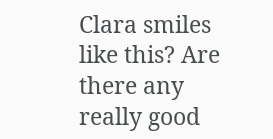Clara smiles like this? Are there any really good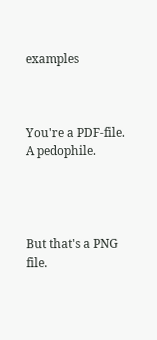examples



You're a PDF-file. A pedophile.




But that's a PNG file.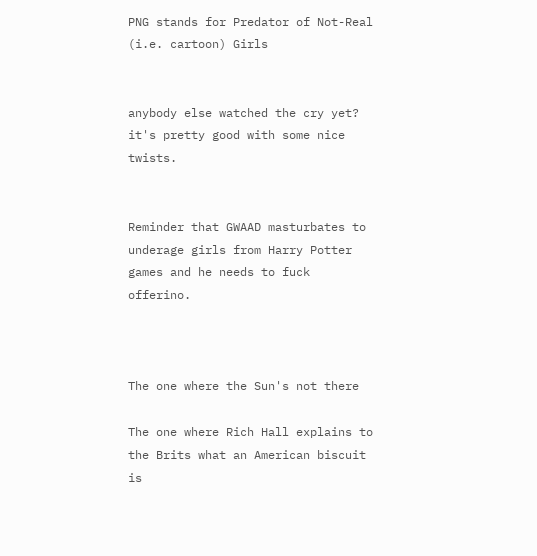PNG stands for Predator of Not-Real (i.e. cartoon) Girls


anybody else watched the cry yet? it's pretty good with some nice twists.


Reminder that GWAAD masturbates to underage girls from Harry Potter games and he needs to fuck offerino.



The one where the Sun's not there

The one where Rich Hall explains to the Brits what an American biscuit is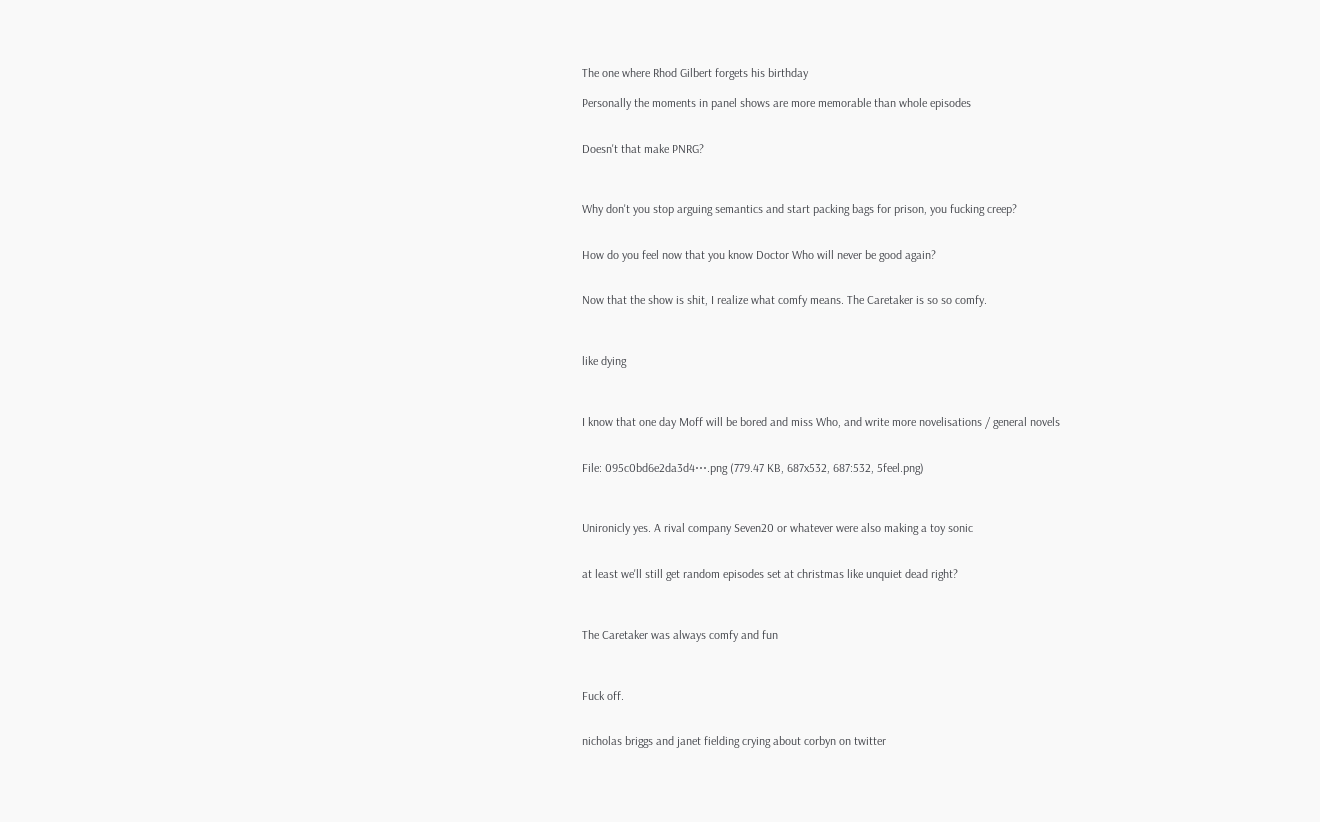The one where Rhod Gilbert forgets his birthday

Personally the moments in panel shows are more memorable than whole episodes


Doesn't that make PNRG?



Why don't you stop arguing semantics and start packing bags for prison, you fucking creep?


How do you feel now that you know Doctor Who will never be good again?


Now that the show is shit, I realize what comfy means. The Caretaker is so so comfy.



like dying



I know that one day Moff will be bored and miss Who, and write more novelisations / general novels


File: 095c0bd6e2da3d4⋯.png (779.47 KB, 687x532, 687:532, 5feel.png)



Unironicly yes. A rival company Seven20 or whatever were also making a toy sonic


at least we'll still get random episodes set at christmas like unquiet dead right?



The Caretaker was always comfy and fun



Fuck off.


nicholas briggs and janet fielding crying about corbyn on twitter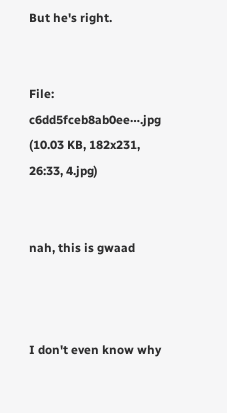But he's right.


File: c6dd5fceb8ab0ee⋯.jpg (10.03 KB, 182x231, 26:33, 4.jpg)


nah, this is gwaad



I don't even know why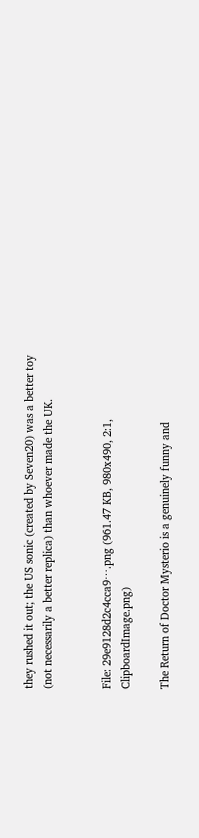they rushed it out; the US sonic (created by Seven20) was a better toy (not necessarily a better replica) than whoever made the UK.


File: 29e9128d2c4cca9⋯.png (961.47 KB, 980x490, 2:1, ClipboardImage.png)

The Return of Doctor Mysterio is a genuinely funny and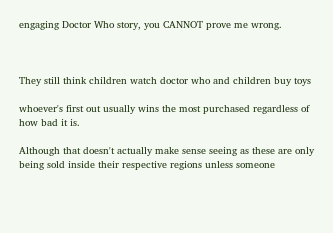engaging Doctor Who story, you CANNOT prove me wrong.



They still think children watch doctor who and children buy toys

whoever's first out usually wins the most purchased regardless of how bad it is.

Although that doesn't actually make sense seeing as these are only being sold inside their respective regions unless someone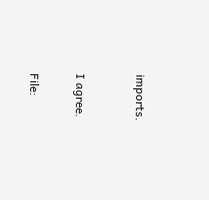imports.



I agree.


File: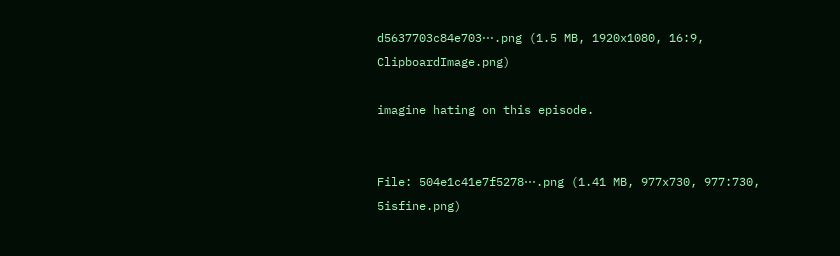d5637703c84e703⋯.png (1.5 MB, 1920x1080, 16:9, ClipboardImage.png)

imagine hating on this episode.


File: 504e1c41e7f5278⋯.png (1.41 MB, 977x730, 977:730, 5isfine.png)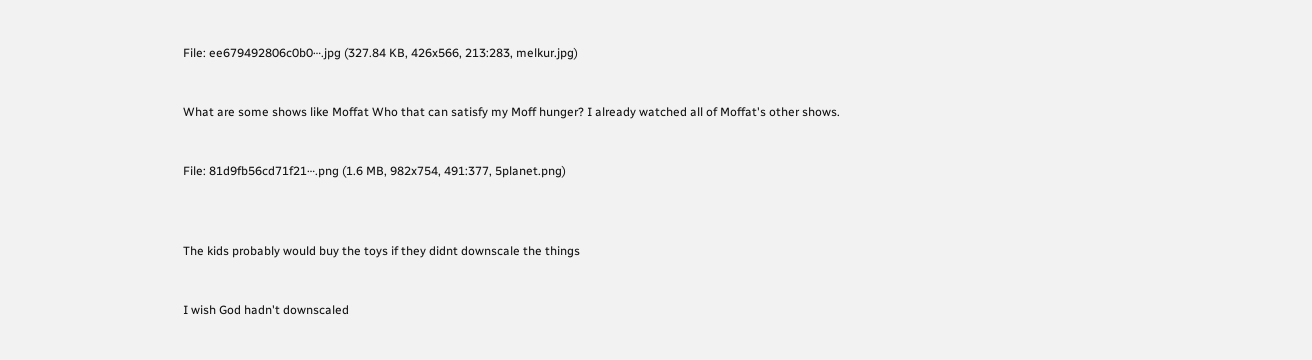File: ee679492806c0b0⋯.jpg (327.84 KB, 426x566, 213:283, melkur.jpg)


What are some shows like Moffat Who that can satisfy my Moff hunger? I already watched all of Moffat's other shows.


File: 81d9fb56cd71f21⋯.png (1.6 MB, 982x754, 491:377, 5planet.png)



The kids probably would buy the toys if they didnt downscale the things


I wish God hadn't downscaled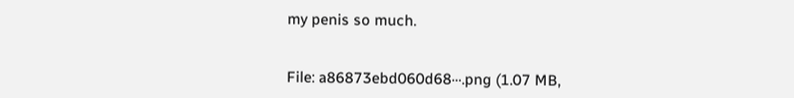my penis so much.


File: a86873ebd060d68⋯.png (1.07 MB,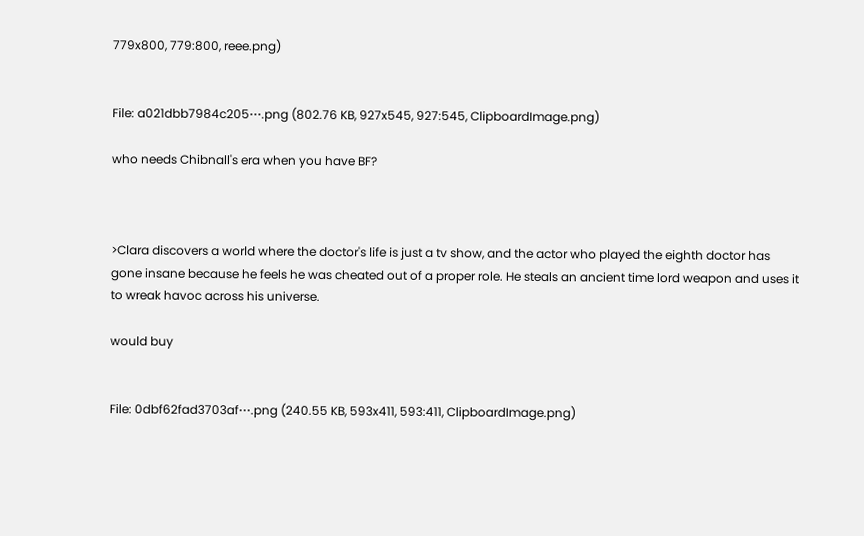779x800, 779:800, reee.png)


File: a021dbb7984c205⋯.png (802.76 KB, 927x545, 927:545, ClipboardImage.png)

who needs Chibnall's era when you have BF?



>Clara discovers a world where the doctor's life is just a tv show, and the actor who played the eighth doctor has gone insane because he feels he was cheated out of a proper role. He steals an ancient time lord weapon and uses it to wreak havoc across his universe.

would buy


File: 0dbf62fad3703af⋯.png (240.55 KB, 593x411, 593:411, ClipboardImage.png)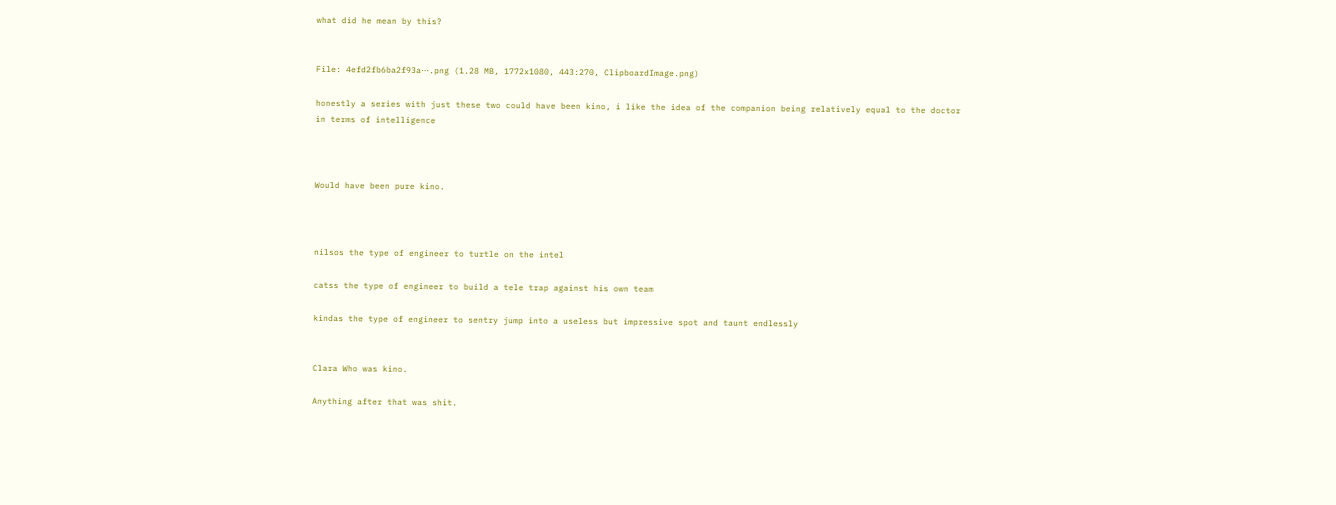what did he mean by this?


File: 4efd2fb6ba2f93a⋯.png (1.28 MB, 1772x1080, 443:270, ClipboardImage.png)

honestly a series with just these two could have been kino, i like the idea of the companion being relatively equal to the doctor in terms of intelligence



Would have been pure kino.



nilsos the type of engineer to turtle on the intel

catss the type of engineer to build a tele trap against his own team

kindas the type of engineer to sentry jump into a useless but impressive spot and taunt endlessly


Clara Who was kino.

Anything after that was shit.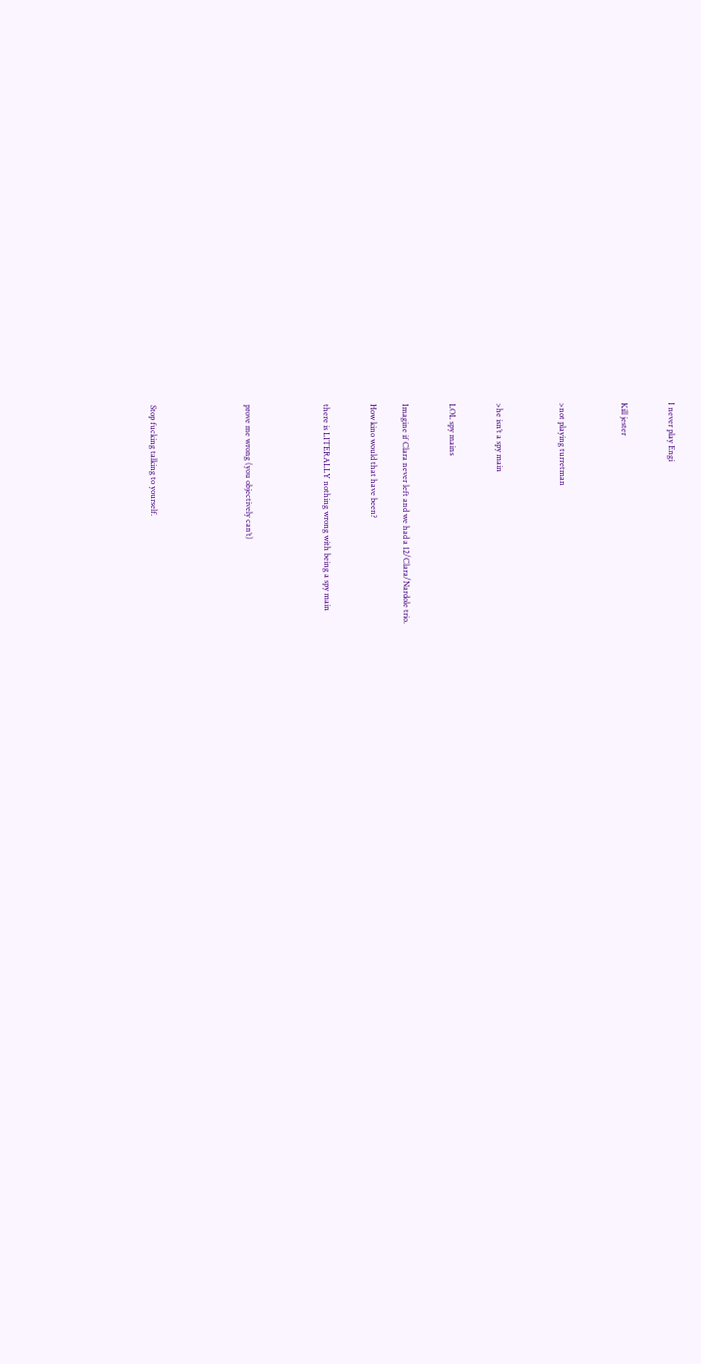I never play Engi


Kill jester



>not playing turretman



>he isn’t a spy main


LOL spy mains


Imagine if Clara never left and we had a 12/Clara/Nardole trio.

How kino would that have been?


there is LITERALLY nothing wrong with being a spy main




prove me wrong (you objectively can’t)





Stop fucking talking to yourself.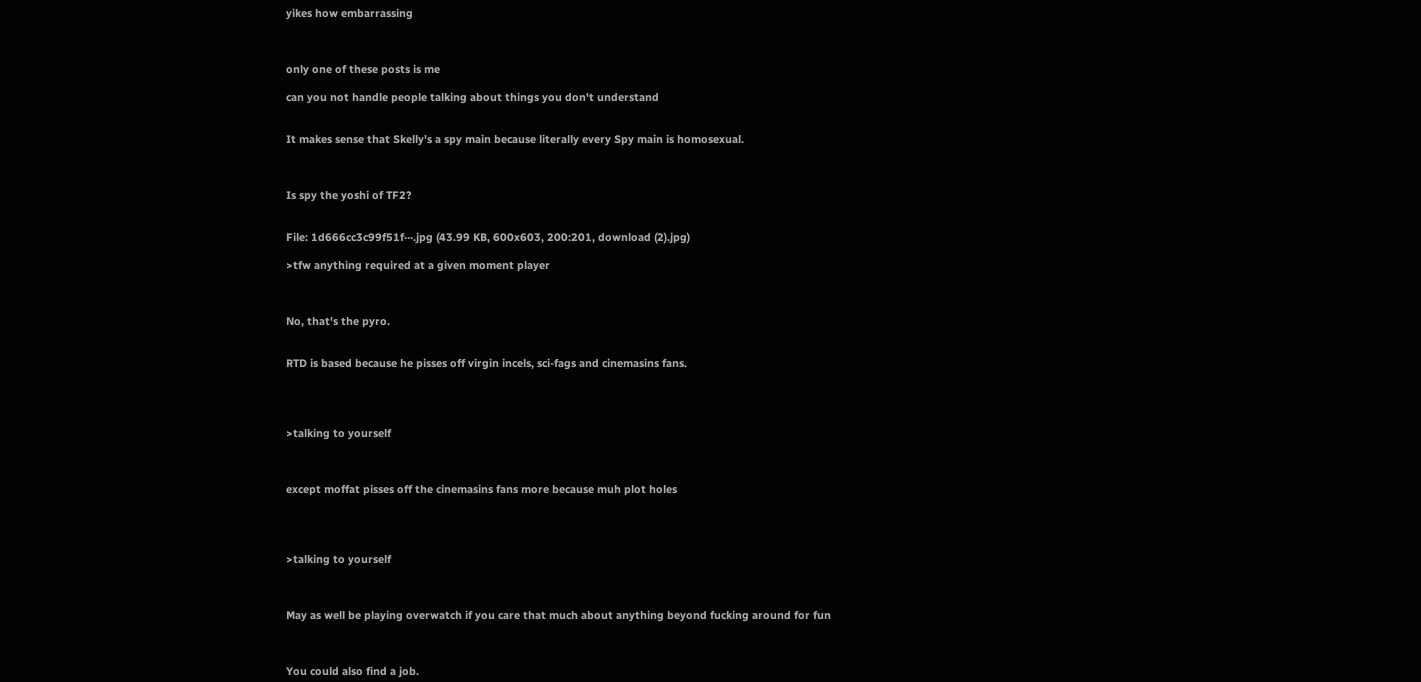yikes how embarrassing



only one of these posts is me

can you not handle people talking about things you don't understand


It makes sense that Skelly's a spy main because literally every Spy main is homosexual.



Is spy the yoshi of TF2?


File: 1d666cc3c99f51f⋯.jpg (43.99 KB, 600x603, 200:201, download (2).jpg)

>tfw anything required at a given moment player



No, that's the pyro.


RTD is based because he pisses off virgin incels, sci-fags and cinemasins fans.




>talking to yourself



except moffat pisses off the cinemasins fans more because muh plot holes




>talking to yourself



May as well be playing overwatch if you care that much about anything beyond fucking around for fun



You could also find a job.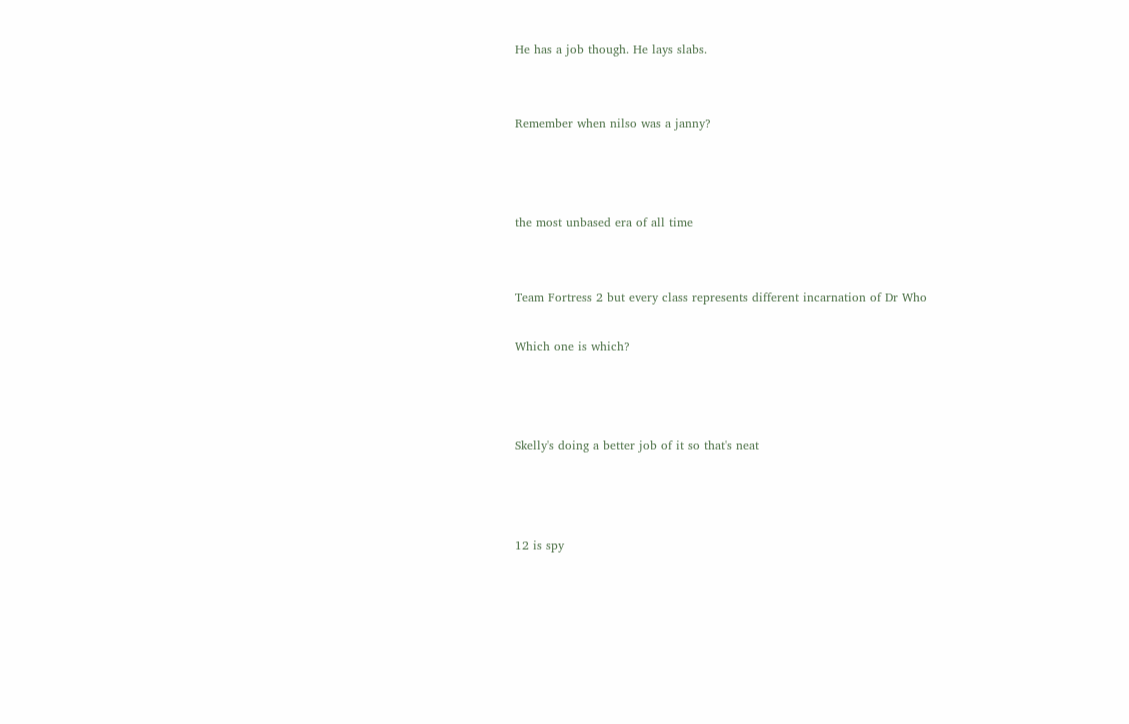He has a job though. He lays slabs.


Remember when nilso was a janny?



the most unbased era of all time


Team Fortress 2 but every class represents different incarnation of Dr Who

Which one is which?



Skelly's doing a better job of it so that's neat



12 is spy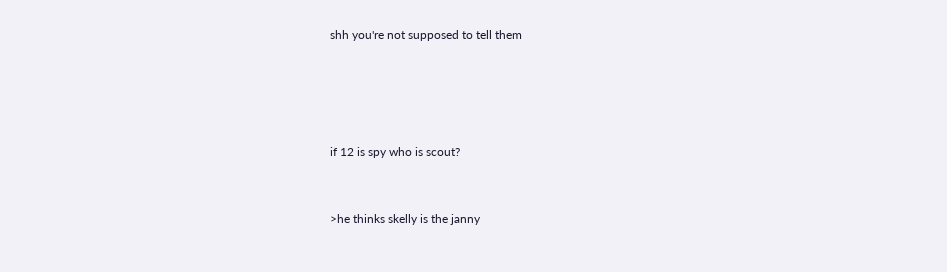shh you're not supposed to tell them






if 12 is spy who is scout?



>he thinks skelly is the janny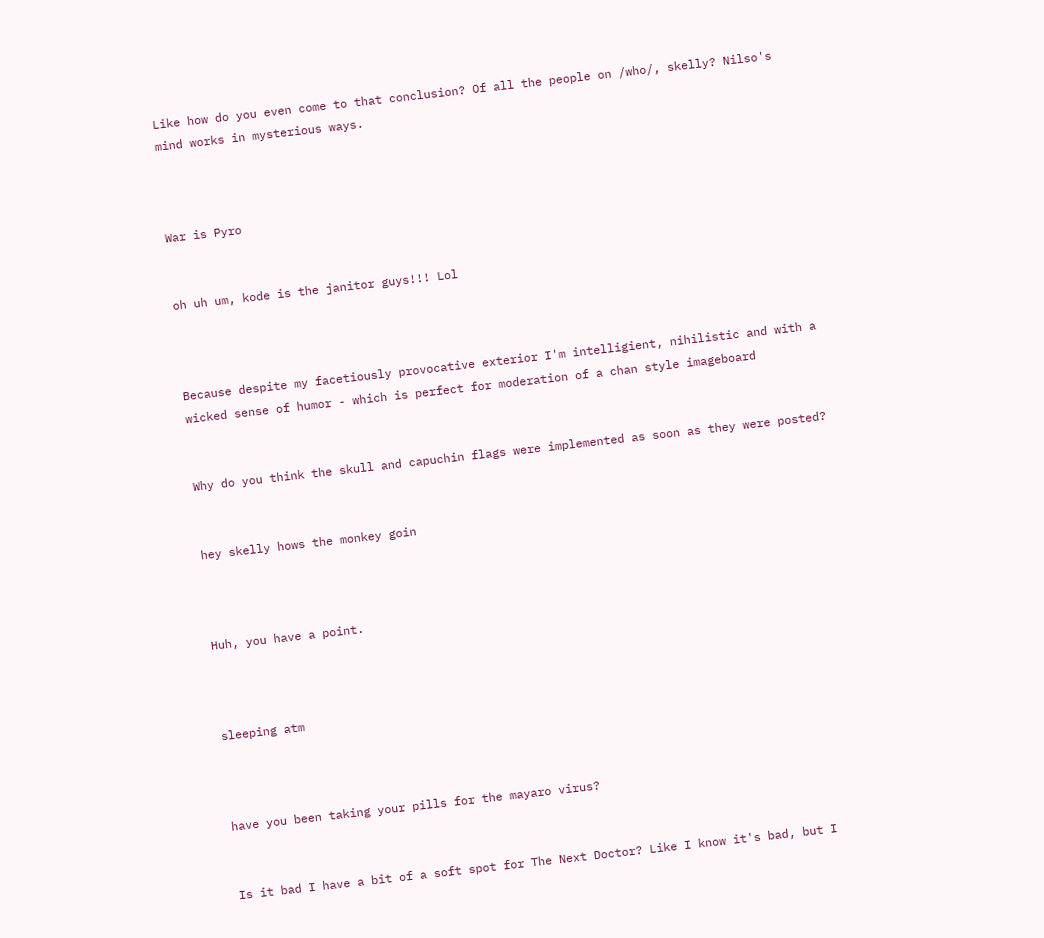Like how do you even come to that conclusion? Of all the people on /who/, skelly? Nilso's mind works in mysterious ways.



War is Pyro


oh uh um, kode is the janitor guys!!! Lol



Because despite my facetiously provocative exterior I'm intelligient, nihilistic and with a wicked sense of humor - which is perfect for moderation of a chan style imageboard


Why do you think the skull and capuchin flags were implemented as soon as they were posted?


hey skelly hows the monkey goin



Huh, you have a point.



sleeping atm



have you been taking your pills for the mayaro virus?


Is it bad I have a bit of a soft spot for The Next Doctor? Like I know it's bad, but I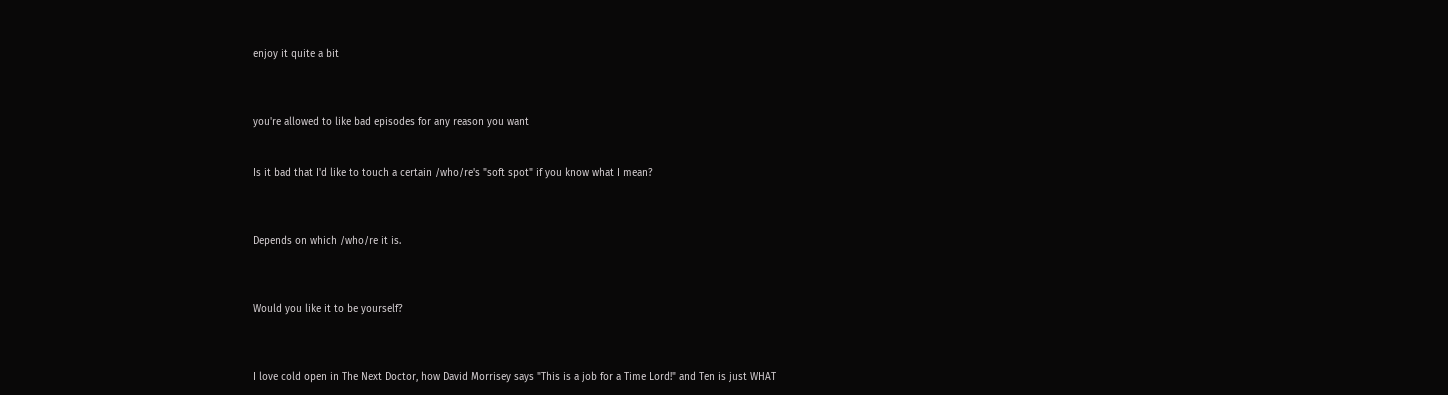enjoy it quite a bit



you're allowed to like bad episodes for any reason you want


Is it bad that I'd like to touch a certain /who/re's "soft spot" if you know what I mean?



Depends on which /who/re it is.



Would you like it to be yourself?



I love cold open in The Next Doctor, how David Morrisey says "This is a job for a Time Lord!" and Ten is just WHAT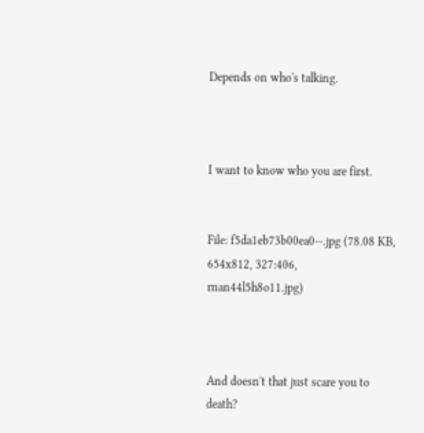Depends on who's talking.



I want to know who you are first.


File: f5da1eb73b00ea0⋯.jpg (78.08 KB, 654x812, 327:406, rnan44l5h8o11.jpg)



And doesn't that just scare you to death?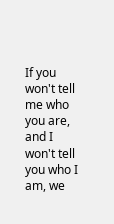If you won't tell me who you are, and I won't tell you who I am, we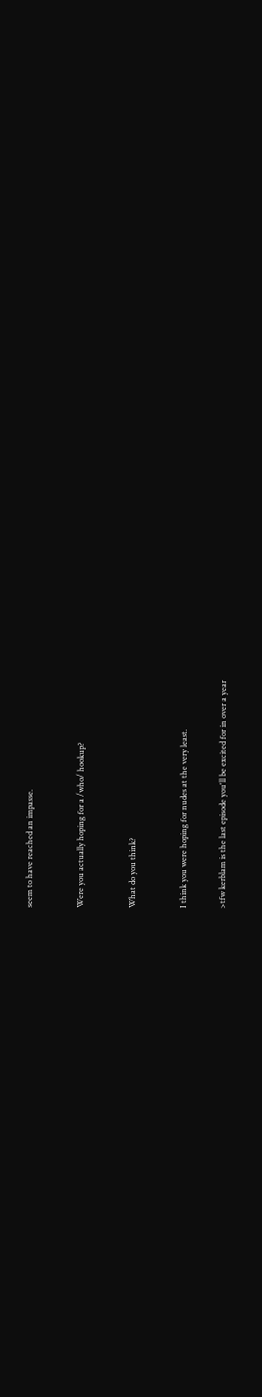seem to have reached an impasse.



Were you actually hoping for a /who/ hookup?



What do you think?



I think you were hoping for nudes at the very least.


>tfw kerblam is the last episode you'll be excited for in over a year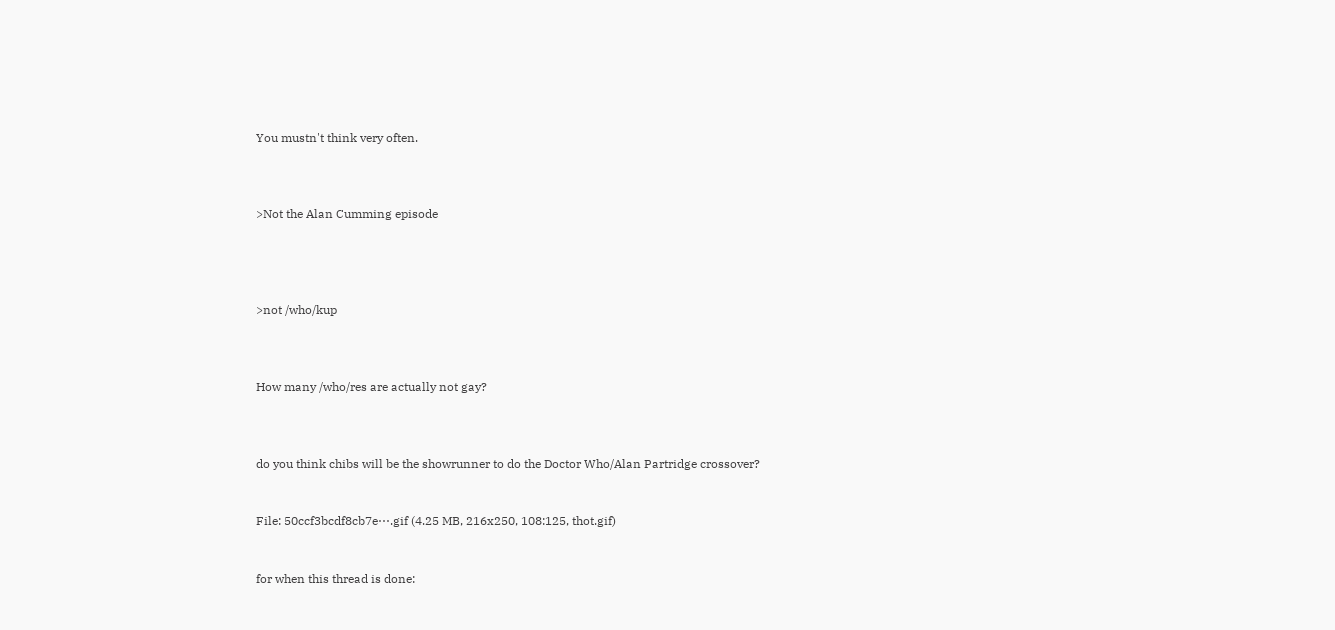You mustn't think very often.



>Not the Alan Cumming episode




>not /who/kup



How many /who/res are actually not gay?



do you think chibs will be the showrunner to do the Doctor Who/Alan Partridge crossover?


File: 50ccf3bcdf8cb7e⋯.gif (4.25 MB, 216x250, 108:125, thot.gif)


for when this thread is done: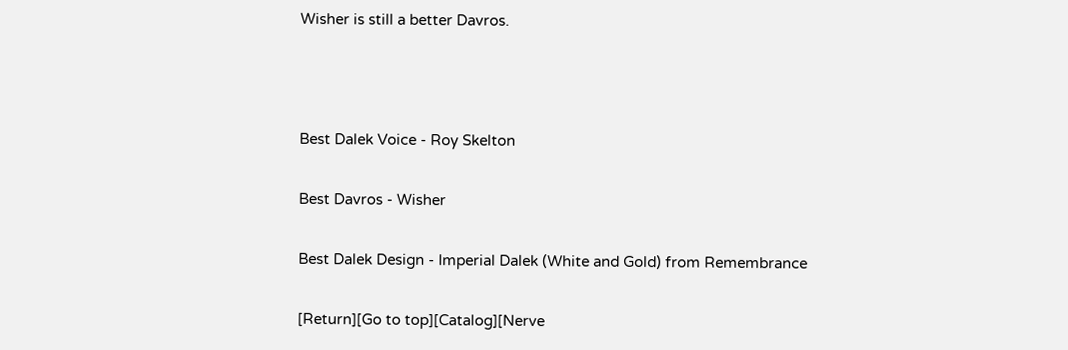Wisher is still a better Davros.



Best Dalek Voice - Roy Skelton

Best Davros - Wisher

Best Dalek Design - Imperial Dalek (White and Gold) from Remembrance

[Return][Go to top][Catalog][Nerve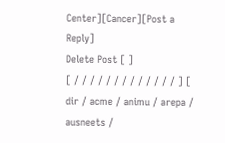Center][Cancer][Post a Reply]
Delete Post [ ]
[ / / / / / / / / / / / / / ] [ dir / acme / animu / arepa / ausneets /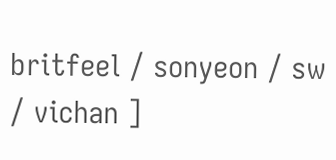britfeel / sonyeon / sw / vichan ]